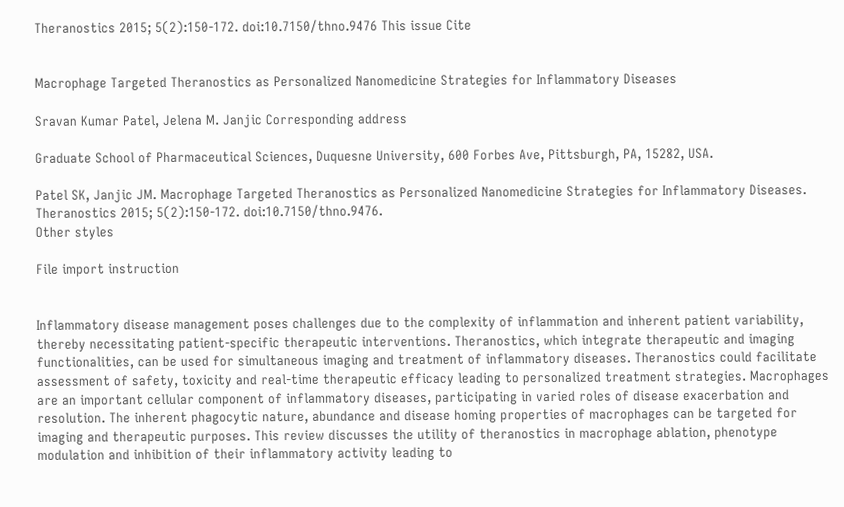Theranostics 2015; 5(2):150-172. doi:10.7150/thno.9476 This issue Cite


Macrophage Targeted Theranostics as Personalized Nanomedicine Strategies for Inflammatory Diseases

Sravan Kumar Patel, Jelena M. Janjic Corresponding address

Graduate School of Pharmaceutical Sciences, Duquesne University, 600 Forbes Ave, Pittsburgh, PA, 15282, USA.

Patel SK, Janjic JM. Macrophage Targeted Theranostics as Personalized Nanomedicine Strategies for Inflammatory Diseases. Theranostics 2015; 5(2):150-172. doi:10.7150/thno.9476.
Other styles

File import instruction


Inflammatory disease management poses challenges due to the complexity of inflammation and inherent patient variability, thereby necessitating patient-specific therapeutic interventions. Theranostics, which integrate therapeutic and imaging functionalities, can be used for simultaneous imaging and treatment of inflammatory diseases. Theranostics could facilitate assessment of safety, toxicity and real-time therapeutic efficacy leading to personalized treatment strategies. Macrophages are an important cellular component of inflammatory diseases, participating in varied roles of disease exacerbation and resolution. The inherent phagocytic nature, abundance and disease homing properties of macrophages can be targeted for imaging and therapeutic purposes. This review discusses the utility of theranostics in macrophage ablation, phenotype modulation and inhibition of their inflammatory activity leading to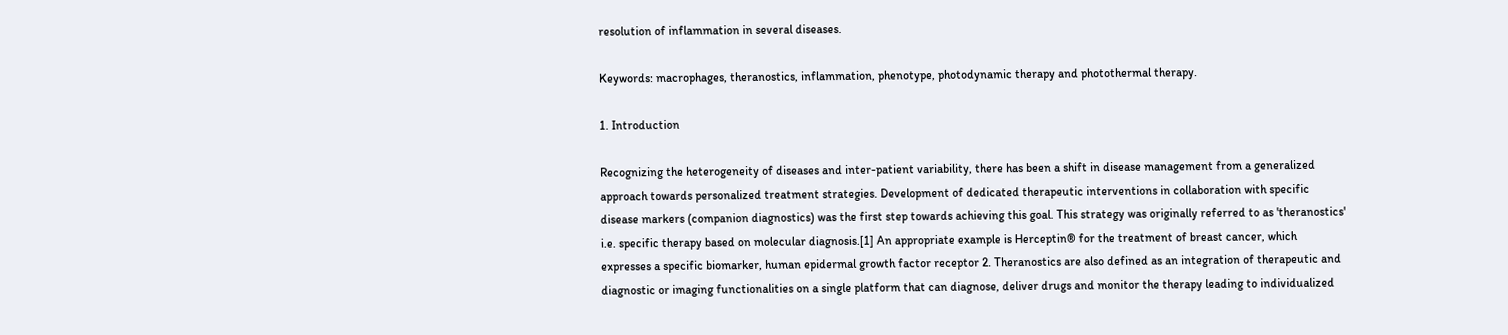resolution of inflammation in several diseases.

Keywords: macrophages, theranostics, inflammation, phenotype, photodynamic therapy and photothermal therapy.

1. Introduction

Recognizing the heterogeneity of diseases and inter-patient variability, there has been a shift in disease management from a generalized approach towards personalized treatment strategies. Development of dedicated therapeutic interventions in collaboration with specific disease markers (companion diagnostics) was the first step towards achieving this goal. This strategy was originally referred to as 'theranostics' i.e. specific therapy based on molecular diagnosis.[1] An appropriate example is Herceptin® for the treatment of breast cancer, which expresses a specific biomarker, human epidermal growth factor receptor 2. Theranostics are also defined as an integration of therapeutic and diagnostic or imaging functionalities on a single platform that can diagnose, deliver drugs and monitor the therapy leading to individualized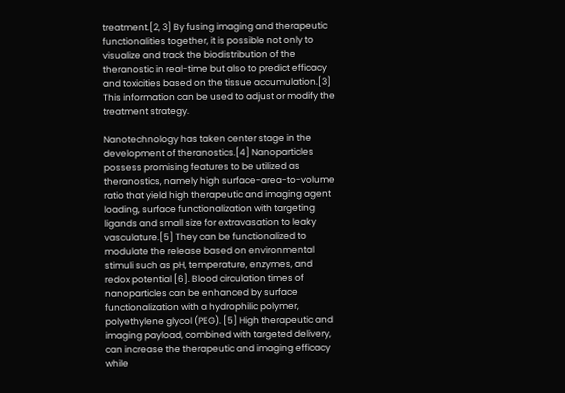treatment.[2, 3] By fusing imaging and therapeutic functionalities together, it is possible not only to visualize and track the biodistribution of the theranostic in real-time but also to predict efficacy and toxicities based on the tissue accumulation.[3] This information can be used to adjust or modify the treatment strategy.

Nanotechnology has taken center stage in the development of theranostics.[4] Nanoparticles possess promising features to be utilized as theranostics, namely high surface-area-to-volume ratio that yield high therapeutic and imaging agent loading, surface functionalization with targeting ligands and small size for extravasation to leaky vasculature.[5] They can be functionalized to modulate the release based on environmental stimuli such as pH, temperature, enzymes, and redox potential [6]. Blood circulation times of nanoparticles can be enhanced by surface functionalization with a hydrophilic polymer, polyethylene glycol (PEG). [5] High therapeutic and imaging payload, combined with targeted delivery, can increase the therapeutic and imaging efficacy while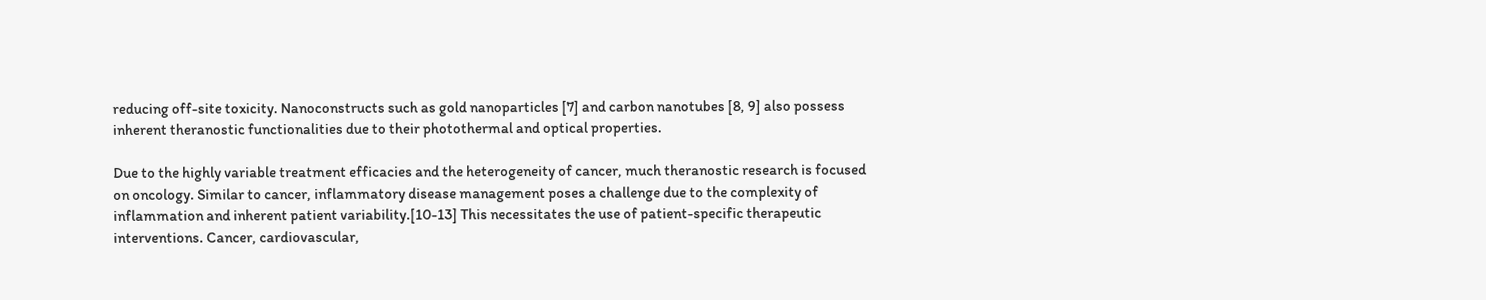reducing off-site toxicity. Nanoconstructs such as gold nanoparticles [7] and carbon nanotubes [8, 9] also possess inherent theranostic functionalities due to their photothermal and optical properties.

Due to the highly variable treatment efficacies and the heterogeneity of cancer, much theranostic research is focused on oncology. Similar to cancer, inflammatory disease management poses a challenge due to the complexity of inflammation and inherent patient variability.[10-13] This necessitates the use of patient-specific therapeutic interventions. Cancer, cardiovascular,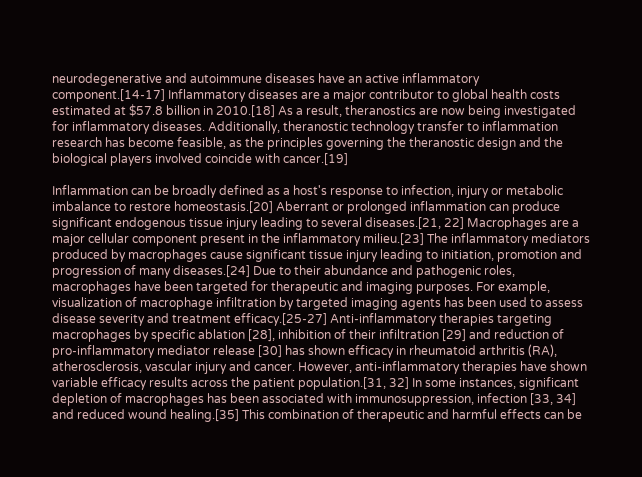neurodegenerative and autoimmune diseases have an active inflammatory component.[14-17] Inflammatory diseases are a major contributor to global health costs estimated at $57.8 billion in 2010.[18] As a result, theranostics are now being investigated for inflammatory diseases. Additionally, theranostic technology transfer to inflammation research has become feasible, as the principles governing the theranostic design and the biological players involved coincide with cancer.[19]

Inflammation can be broadly defined as a host's response to infection, injury or metabolic imbalance to restore homeostasis.[20] Aberrant or prolonged inflammation can produce significant endogenous tissue injury leading to several diseases.[21, 22] Macrophages are a major cellular component present in the inflammatory milieu.[23] The inflammatory mediators produced by macrophages cause significant tissue injury leading to initiation, promotion and progression of many diseases.[24] Due to their abundance and pathogenic roles, macrophages have been targeted for therapeutic and imaging purposes. For example, visualization of macrophage infiltration by targeted imaging agents has been used to assess disease severity and treatment efficacy.[25-27] Anti-inflammatory therapies targeting macrophages by specific ablation [28], inhibition of their infiltration [29] and reduction of pro-inflammatory mediator release [30] has shown efficacy in rheumatoid arthritis (RA), atherosclerosis, vascular injury and cancer. However, anti-inflammatory therapies have shown variable efficacy results across the patient population.[31, 32] In some instances, significant depletion of macrophages has been associated with immunosuppression, infection [33, 34] and reduced wound healing.[35] This combination of therapeutic and harmful effects can be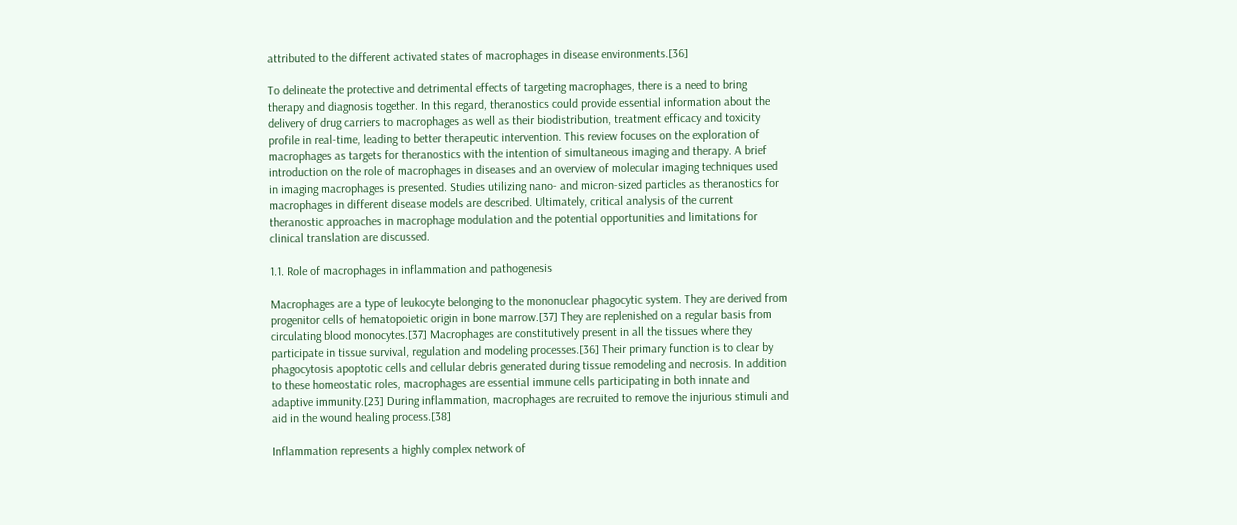attributed to the different activated states of macrophages in disease environments.[36]

To delineate the protective and detrimental effects of targeting macrophages, there is a need to bring therapy and diagnosis together. In this regard, theranostics could provide essential information about the delivery of drug carriers to macrophages as well as their biodistribution, treatment efficacy and toxicity profile in real-time, leading to better therapeutic intervention. This review focuses on the exploration of macrophages as targets for theranostics with the intention of simultaneous imaging and therapy. A brief introduction on the role of macrophages in diseases and an overview of molecular imaging techniques used in imaging macrophages is presented. Studies utilizing nano- and micron-sized particles as theranostics for macrophages in different disease models are described. Ultimately, critical analysis of the current theranostic approaches in macrophage modulation and the potential opportunities and limitations for clinical translation are discussed.

1.1. Role of macrophages in inflammation and pathogenesis

Macrophages are a type of leukocyte belonging to the mononuclear phagocytic system. They are derived from progenitor cells of hematopoietic origin in bone marrow.[37] They are replenished on a regular basis from circulating blood monocytes.[37] Macrophages are constitutively present in all the tissues where they participate in tissue survival, regulation and modeling processes.[36] Their primary function is to clear by phagocytosis apoptotic cells and cellular debris generated during tissue remodeling and necrosis. In addition to these homeostatic roles, macrophages are essential immune cells participating in both innate and adaptive immunity.[23] During inflammation, macrophages are recruited to remove the injurious stimuli and aid in the wound healing process.[38]

Inflammation represents a highly complex network of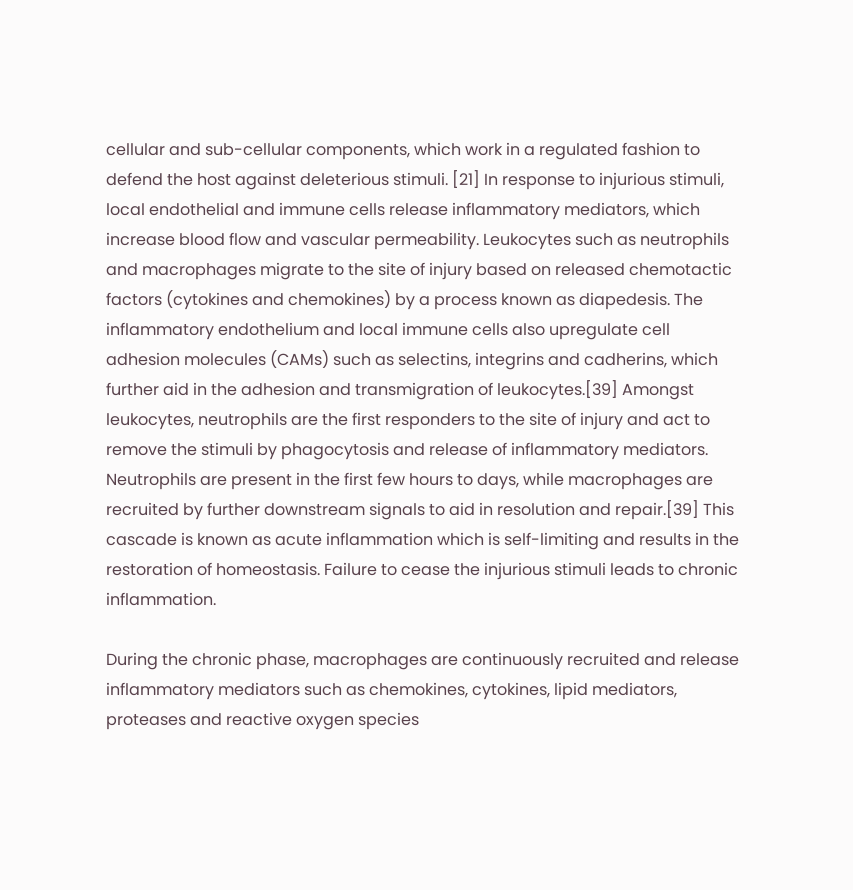cellular and sub-cellular components, which work in a regulated fashion to defend the host against deleterious stimuli. [21] In response to injurious stimuli, local endothelial and immune cells release inflammatory mediators, which increase blood flow and vascular permeability. Leukocytes such as neutrophils and macrophages migrate to the site of injury based on released chemotactic factors (cytokines and chemokines) by a process known as diapedesis. The inflammatory endothelium and local immune cells also upregulate cell adhesion molecules (CAMs) such as selectins, integrins and cadherins, which further aid in the adhesion and transmigration of leukocytes.[39] Amongst leukocytes, neutrophils are the first responders to the site of injury and act to remove the stimuli by phagocytosis and release of inflammatory mediators. Neutrophils are present in the first few hours to days, while macrophages are recruited by further downstream signals to aid in resolution and repair.[39] This cascade is known as acute inflammation which is self-limiting and results in the restoration of homeostasis. Failure to cease the injurious stimuli leads to chronic inflammation.

During the chronic phase, macrophages are continuously recruited and release inflammatory mediators such as chemokines, cytokines, lipid mediators, proteases and reactive oxygen species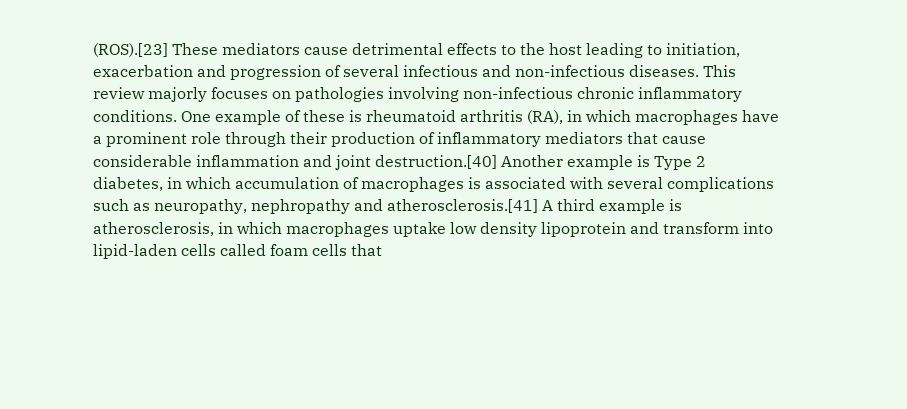(ROS).[23] These mediators cause detrimental effects to the host leading to initiation, exacerbation and progression of several infectious and non-infectious diseases. This review majorly focuses on pathologies involving non-infectious chronic inflammatory conditions. One example of these is rheumatoid arthritis (RA), in which macrophages have a prominent role through their production of inflammatory mediators that cause considerable inflammation and joint destruction.[40] Another example is Type 2 diabetes, in which accumulation of macrophages is associated with several complications such as neuropathy, nephropathy and atherosclerosis.[41] A third example is atherosclerosis, in which macrophages uptake low density lipoprotein and transform into lipid-laden cells called foam cells that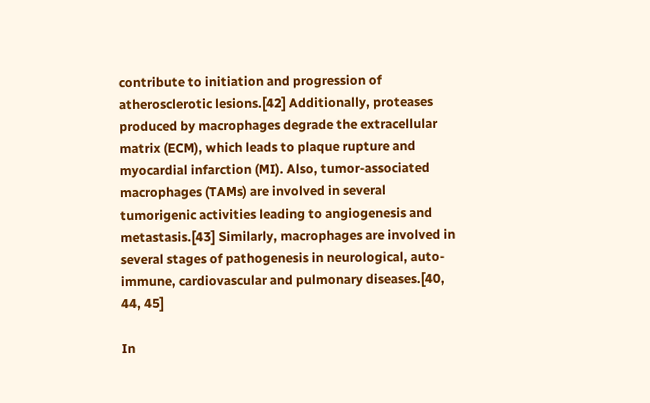contribute to initiation and progression of atherosclerotic lesions.[42] Additionally, proteases produced by macrophages degrade the extracellular matrix (ECM), which leads to plaque rupture and myocardial infarction (MI). Also, tumor-associated macrophages (TAMs) are involved in several tumorigenic activities leading to angiogenesis and metastasis.[43] Similarly, macrophages are involved in several stages of pathogenesis in neurological, auto-immune, cardiovascular and pulmonary diseases.[40, 44, 45]

In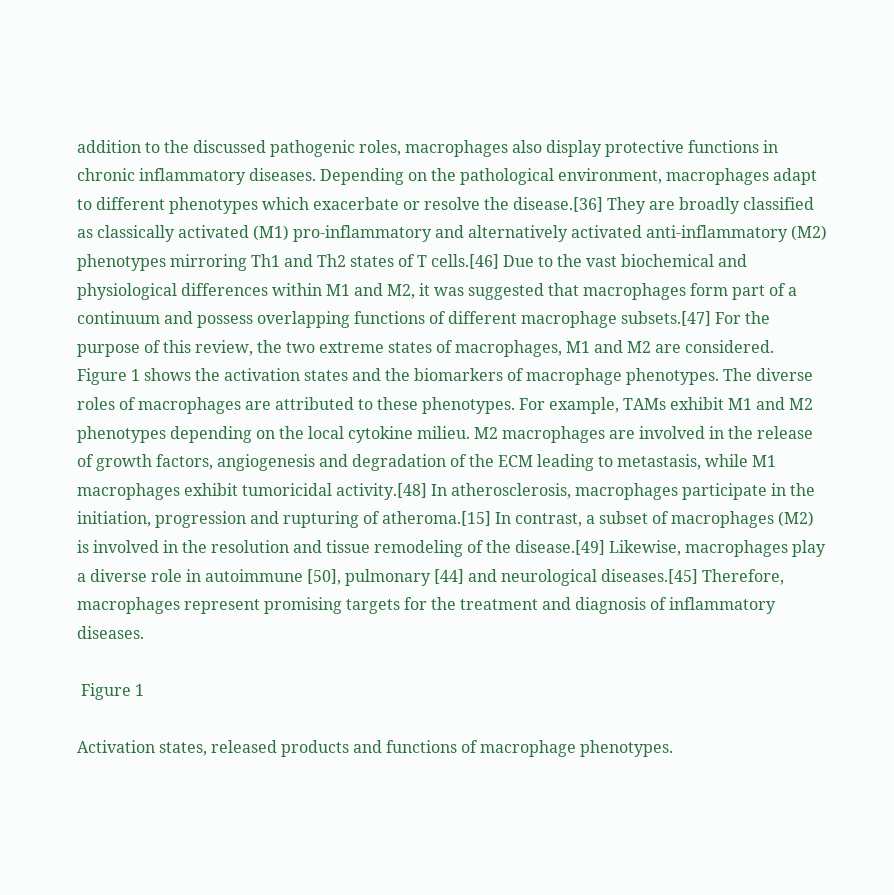addition to the discussed pathogenic roles, macrophages also display protective functions in chronic inflammatory diseases. Depending on the pathological environment, macrophages adapt to different phenotypes which exacerbate or resolve the disease.[36] They are broadly classified as classically activated (M1) pro-inflammatory and alternatively activated anti-inflammatory (M2) phenotypes mirroring Th1 and Th2 states of T cells.[46] Due to the vast biochemical and physiological differences within M1 and M2, it was suggested that macrophages form part of a continuum and possess overlapping functions of different macrophage subsets.[47] For the purpose of this review, the two extreme states of macrophages, M1 and M2 are considered. Figure 1 shows the activation states and the biomarkers of macrophage phenotypes. The diverse roles of macrophages are attributed to these phenotypes. For example, TAMs exhibit M1 and M2 phenotypes depending on the local cytokine milieu. M2 macrophages are involved in the release of growth factors, angiogenesis and degradation of the ECM leading to metastasis, while M1 macrophages exhibit tumoricidal activity.[48] In atherosclerosis, macrophages participate in the initiation, progression and rupturing of atheroma.[15] In contrast, a subset of macrophages (M2) is involved in the resolution and tissue remodeling of the disease.[49] Likewise, macrophages play a diverse role in autoimmune [50], pulmonary [44] and neurological diseases.[45] Therefore, macrophages represent promising targets for the treatment and diagnosis of inflammatory diseases.

 Figure 1

Activation states, released products and functions of macrophage phenotypes.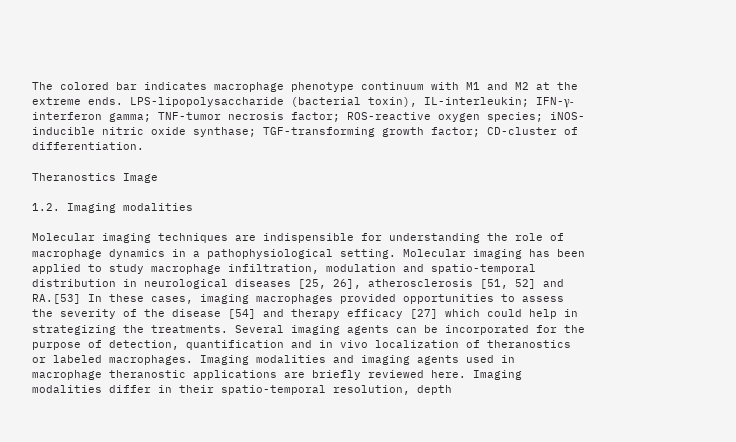The colored bar indicates macrophage phenotype continuum with M1 and M2 at the extreme ends. LPS-lipopolysaccharide (bacterial toxin), IL-interleukin; IFN-γ-interferon gamma; TNF-tumor necrosis factor; ROS-reactive oxygen species; iNOS-inducible nitric oxide synthase; TGF-transforming growth factor; CD-cluster of differentiation.

Theranostics Image

1.2. Imaging modalities

Molecular imaging techniques are indispensible for understanding the role of macrophage dynamics in a pathophysiological setting. Molecular imaging has been applied to study macrophage infiltration, modulation and spatio-temporal distribution in neurological diseases [25, 26], atherosclerosis [51, 52] and RA.[53] In these cases, imaging macrophages provided opportunities to assess the severity of the disease [54] and therapy efficacy [27] which could help in strategizing the treatments. Several imaging agents can be incorporated for the purpose of detection, quantification and in vivo localization of theranostics or labeled macrophages. Imaging modalities and imaging agents used in macrophage theranostic applications are briefly reviewed here. Imaging modalities differ in their spatio-temporal resolution, depth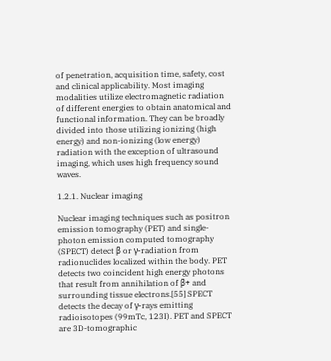of penetration, acquisition time, safety, cost and clinical applicability. Most imaging modalities utilize electromagnetic radiation of different energies to obtain anatomical and functional information. They can be broadly divided into those utilizing ionizing (high energy) and non-ionizing (low energy) radiation with the exception of ultrasound imaging, which uses high frequency sound waves.

1.2.1. Nuclear imaging

Nuclear imaging techniques such as positron emission tomography (PET) and single-photon emission computed tomography (SPECT) detect β or γ-radiation from radionuclides localized within the body. PET detects two coincident high energy photons that result from annihilation of β+ and surrounding tissue electrons.[55] SPECT detects the decay of γ-rays emitting radioisotopes (99mTc, 123I). PET and SPECT are 3D-tomographic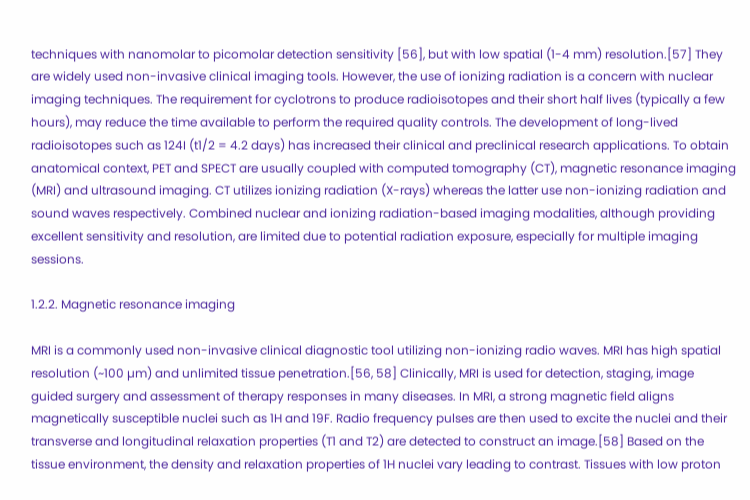techniques with nanomolar to picomolar detection sensitivity [56], but with low spatial (1-4 mm) resolution.[57] They are widely used non-invasive clinical imaging tools. However, the use of ionizing radiation is a concern with nuclear imaging techniques. The requirement for cyclotrons to produce radioisotopes and their short half lives (typically a few hours), may reduce the time available to perform the required quality controls. The development of long-lived radioisotopes such as 124I (t1/2 = 4.2 days) has increased their clinical and preclinical research applications. To obtain anatomical context, PET and SPECT are usually coupled with computed tomography (CT), magnetic resonance imaging (MRI) and ultrasound imaging. CT utilizes ionizing radiation (X-rays) whereas the latter use non-ionizing radiation and sound waves respectively. Combined nuclear and ionizing radiation-based imaging modalities, although providing excellent sensitivity and resolution, are limited due to potential radiation exposure, especially for multiple imaging sessions.

1.2.2. Magnetic resonance imaging

MRI is a commonly used non-invasive clinical diagnostic tool utilizing non-ionizing radio waves. MRI has high spatial resolution (~100 µm) and unlimited tissue penetration.[56, 58] Clinically, MRI is used for detection, staging, image guided surgery and assessment of therapy responses in many diseases. In MRI, a strong magnetic field aligns magnetically susceptible nuclei such as 1H and 19F. Radio frequency pulses are then used to excite the nuclei and their transverse and longitudinal relaxation properties (T1 and T2) are detected to construct an image.[58] Based on the tissue environment, the density and relaxation properties of 1H nuclei vary leading to contrast. Tissues with low proton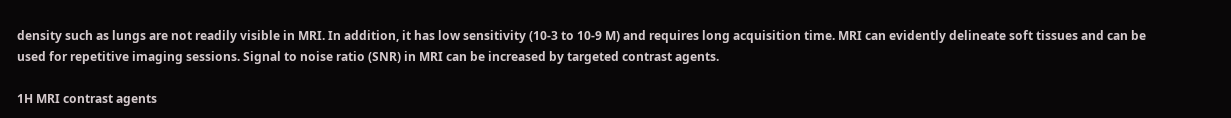density such as lungs are not readily visible in MRI. In addition, it has low sensitivity (10-3 to 10-9 M) and requires long acquisition time. MRI can evidently delineate soft tissues and can be used for repetitive imaging sessions. Signal to noise ratio (SNR) in MRI can be increased by targeted contrast agents.

1H MRI contrast agents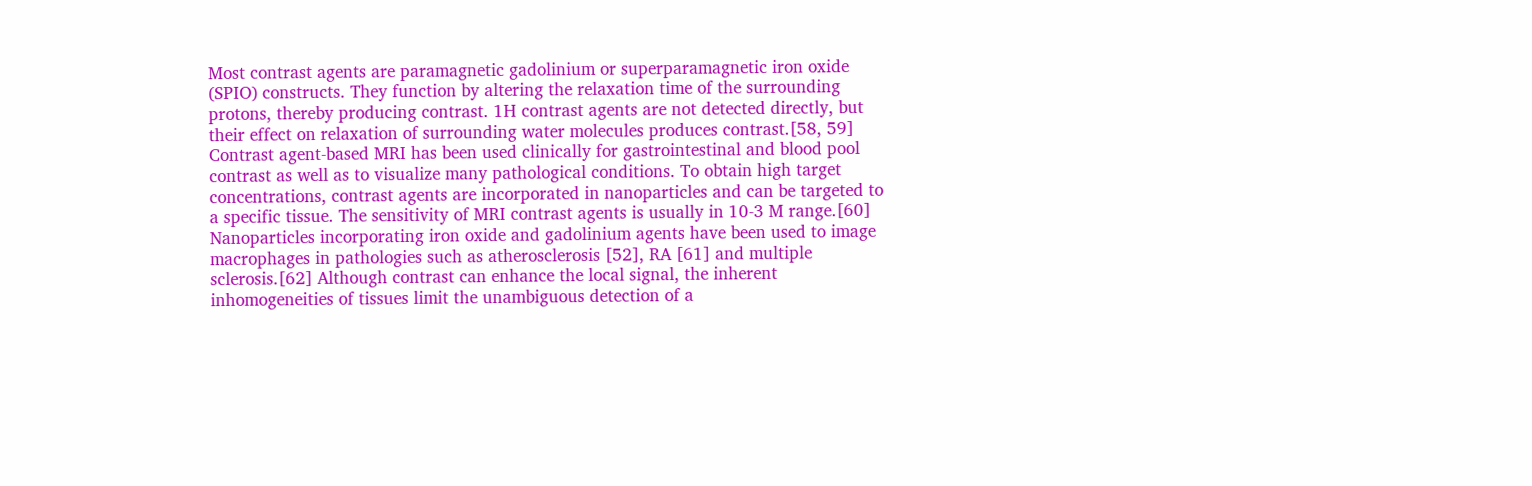Most contrast agents are paramagnetic gadolinium or superparamagnetic iron oxide (SPIO) constructs. They function by altering the relaxation time of the surrounding protons, thereby producing contrast. 1H contrast agents are not detected directly, but their effect on relaxation of surrounding water molecules produces contrast.[58, 59] Contrast agent-based MRI has been used clinically for gastrointestinal and blood pool contrast as well as to visualize many pathological conditions. To obtain high target concentrations, contrast agents are incorporated in nanoparticles and can be targeted to a specific tissue. The sensitivity of MRI contrast agents is usually in 10-3 M range.[60] Nanoparticles incorporating iron oxide and gadolinium agents have been used to image macrophages in pathologies such as atherosclerosis [52], RA [61] and multiple sclerosis.[62] Although contrast can enhance the local signal, the inherent inhomogeneities of tissues limit the unambiguous detection of a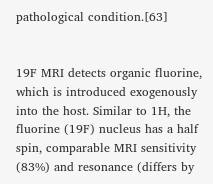pathological condition.[63]


19F MRI detects organic fluorine, which is introduced exogenously into the host. Similar to 1H, the fluorine (19F) nucleus has a half spin, comparable MRI sensitivity (83%) and resonance (differs by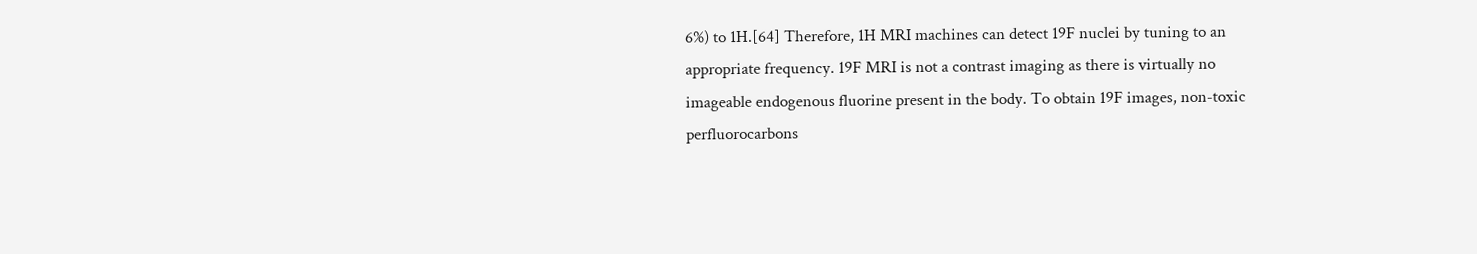6%) to 1H.[64] Therefore, 1H MRI machines can detect 19F nuclei by tuning to an appropriate frequency. 19F MRI is not a contrast imaging as there is virtually no imageable endogenous fluorine present in the body. To obtain 19F images, non-toxic perfluorocarbons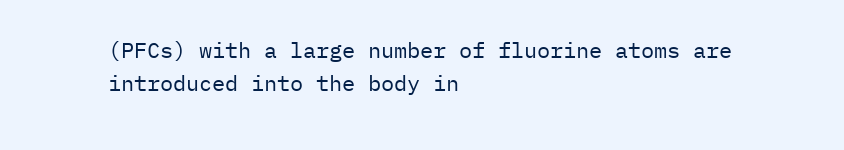(PFCs) with a large number of fluorine atoms are introduced into the body in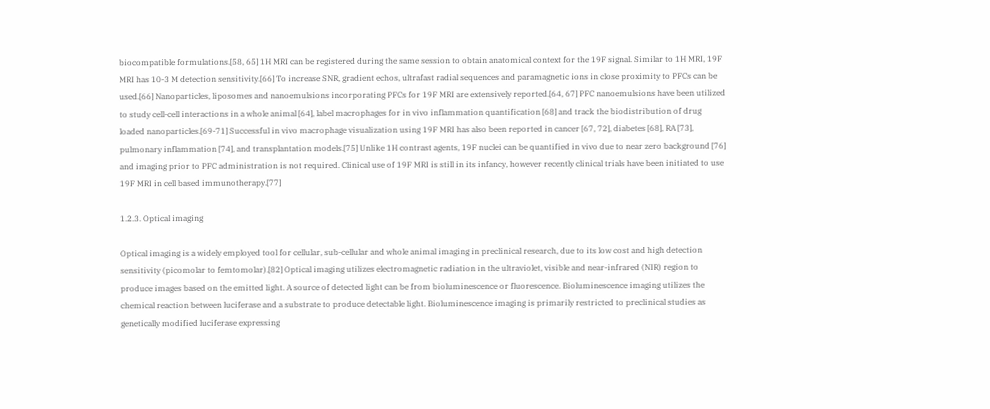biocompatible formulations.[58, 65] 1H MRI can be registered during the same session to obtain anatomical context for the 19F signal. Similar to 1H MRI, 19F MRI has 10-3 M detection sensitivity.[66] To increase SNR, gradient echos, ultrafast radial sequences and paramagnetic ions in close proximity to PFCs can be used.[66] Nanoparticles, liposomes and nanoemulsions incorporating PFCs for 19F MRI are extensively reported.[64, 67] PFC nanoemulsions have been utilized to study cell-cell interactions in a whole animal [64], label macrophages for in vivo inflammation quantification [68] and track the biodistribution of drug loaded nanoparticles.[69-71] Successful in vivo macrophage visualization using 19F MRI has also been reported in cancer [67, 72], diabetes [68], RA [73], pulmonary inflammation [74], and transplantation models.[75] Unlike 1H contrast agents, 19F nuclei can be quantified in vivo due to near zero background [76] and imaging prior to PFC administration is not required. Clinical use of 19F MRI is still in its infancy, however recently clinical trials have been initiated to use 19F MRI in cell based immunotherapy.[77]

1.2.3. Optical imaging

Optical imaging is a widely employed tool for cellular, sub-cellular and whole animal imaging in preclinical research, due to its low cost and high detection sensitivity (picomolar to femtomolar).[82] Optical imaging utilizes electromagnetic radiation in the ultraviolet, visible and near-infrared (NIR) region to produce images based on the emitted light. A source of detected light can be from bioluminescence or fluorescence. Bioluminescence imaging utilizes the chemical reaction between luciferase and a substrate to produce detectable light. Bioluminescence imaging is primarily restricted to preclinical studies as genetically modified luciferase expressing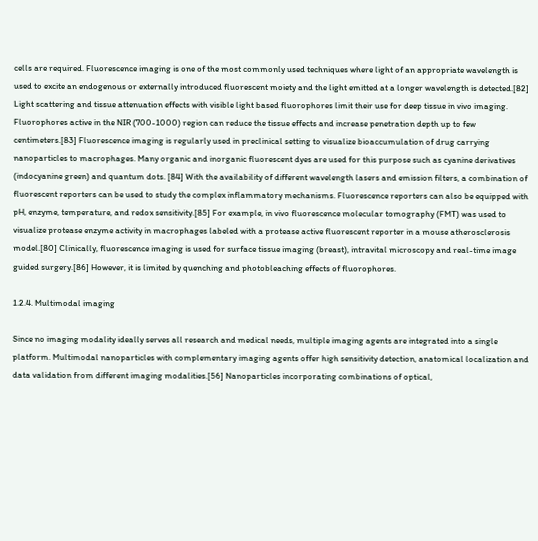cells are required. Fluorescence imaging is one of the most commonly used techniques where light of an appropriate wavelength is used to excite an endogenous or externally introduced fluorescent moiety and the light emitted at a longer wavelength is detected.[82] Light scattering and tissue attenuation effects with visible light based fluorophores limit their use for deep tissue in vivo imaging. Fluorophores active in the NIR (700-1000) region can reduce the tissue effects and increase penetration depth up to few centimeters.[83] Fluorescence imaging is regularly used in preclinical setting to visualize bioaccumulation of drug carrying nanoparticles to macrophages. Many organic and inorganic fluorescent dyes are used for this purpose such as cyanine derivatives (indocyanine green) and quantum dots. [84] With the availability of different wavelength lasers and emission filters, a combination of fluorescent reporters can be used to study the complex inflammatory mechanisms. Fluorescence reporters can also be equipped with pH, enzyme, temperature, and redox sensitivity.[85] For example, in vivo fluorescence molecular tomography (FMT) was used to visualize protease enzyme activity in macrophages labeled with a protease active fluorescent reporter in a mouse atherosclerosis model.[80] Clinically, fluorescence imaging is used for surface tissue imaging (breast), intravital microscopy and real-time image guided surgery.[86] However, it is limited by quenching and photobleaching effects of fluorophores.

1.2.4. Multimodal imaging

Since no imaging modality ideally serves all research and medical needs, multiple imaging agents are integrated into a single platform. Multimodal nanoparticles with complementary imaging agents offer high sensitivity detection, anatomical localization and data validation from different imaging modalities.[56] Nanoparticles incorporating combinations of optical,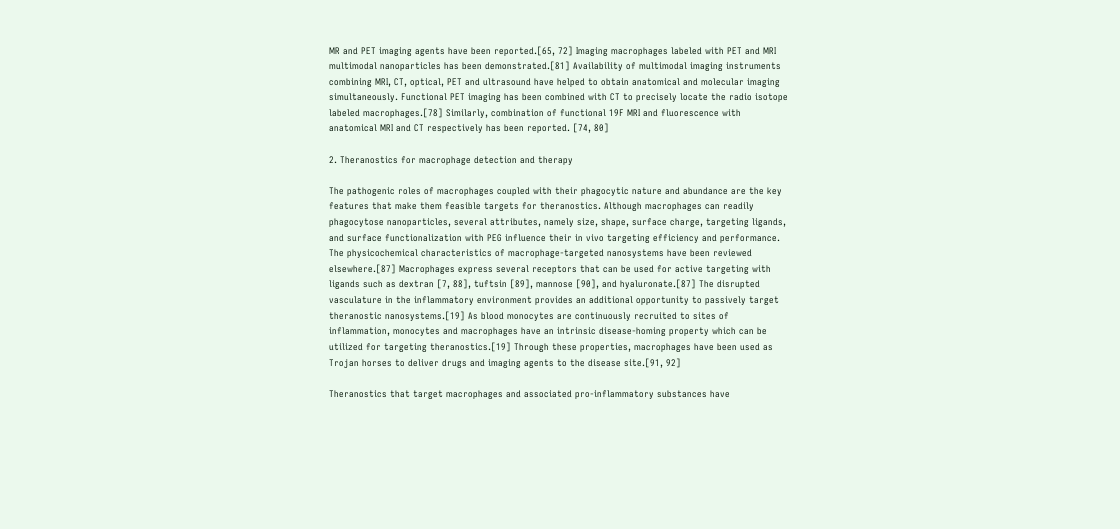MR and PET imaging agents have been reported.[65, 72] Imaging macrophages labeled with PET and MRI multimodal nanoparticles has been demonstrated.[81] Availability of multimodal imaging instruments combining MRI, CT, optical, PET and ultrasound have helped to obtain anatomical and molecular imaging simultaneously. Functional PET imaging has been combined with CT to precisely locate the radio isotope labeled macrophages.[78] Similarly, combination of functional 19F MRI and fluorescence with anatomical MRI and CT respectively has been reported. [74, 80]

2. Theranostics for macrophage detection and therapy

The pathogenic roles of macrophages coupled with their phagocytic nature and abundance are the key features that make them feasible targets for theranostics. Although macrophages can readily phagocytose nanoparticles, several attributes, namely size, shape, surface charge, targeting ligands, and surface functionalization with PEG influence their in vivo targeting efficiency and performance. The physicochemical characteristics of macrophage-targeted nanosystems have been reviewed elsewhere.[87] Macrophages express several receptors that can be used for active targeting with ligands such as dextran [7, 88], tuftsin [89], mannose [90], and hyaluronate.[87] The disrupted vasculature in the inflammatory environment provides an additional opportunity to passively target theranostic nanosystems.[19] As blood monocytes are continuously recruited to sites of inflammation, monocytes and macrophages have an intrinsic disease-homing property which can be utilized for targeting theranostics.[19] Through these properties, macrophages have been used as Trojan horses to deliver drugs and imaging agents to the disease site.[91, 92]

Theranostics that target macrophages and associated pro-inflammatory substances have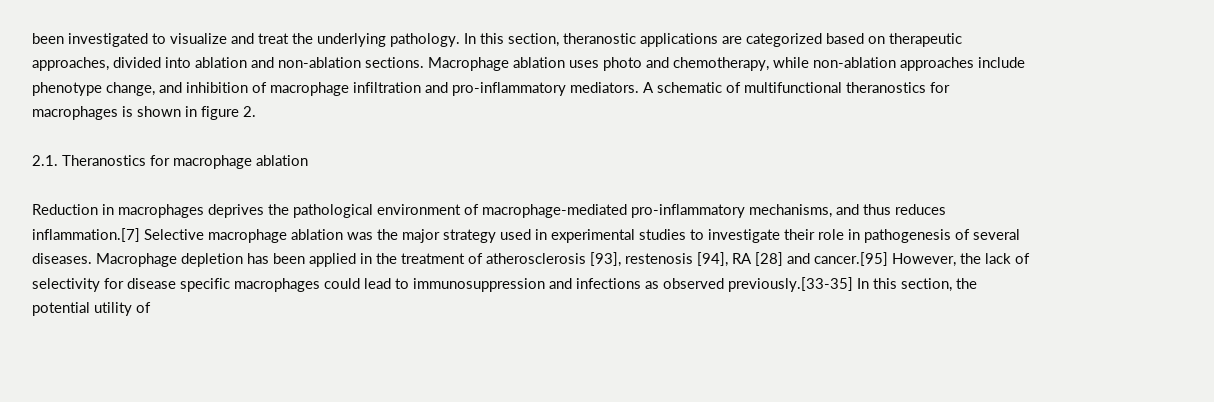been investigated to visualize and treat the underlying pathology. In this section, theranostic applications are categorized based on therapeutic approaches, divided into ablation and non-ablation sections. Macrophage ablation uses photo and chemotherapy, while non-ablation approaches include phenotype change, and inhibition of macrophage infiltration and pro-inflammatory mediators. A schematic of multifunctional theranostics for macrophages is shown in figure 2.

2.1. Theranostics for macrophage ablation

Reduction in macrophages deprives the pathological environment of macrophage-mediated pro-inflammatory mechanisms, and thus reduces inflammation.[7] Selective macrophage ablation was the major strategy used in experimental studies to investigate their role in pathogenesis of several diseases. Macrophage depletion has been applied in the treatment of atherosclerosis [93], restenosis [94], RA [28] and cancer.[95] However, the lack of selectivity for disease specific macrophages could lead to immunosuppression and infections as observed previously.[33-35] In this section, the potential utility of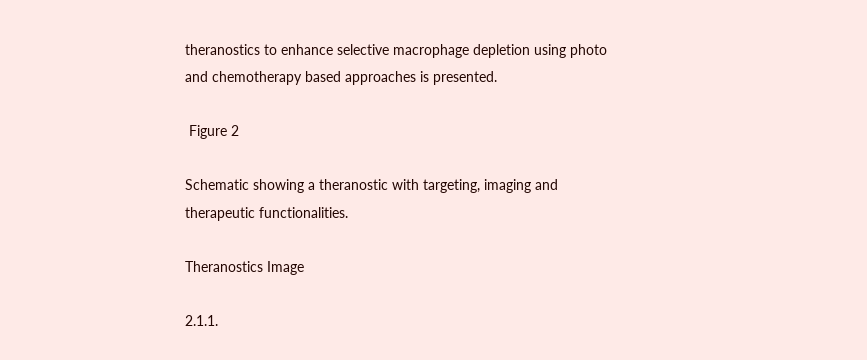theranostics to enhance selective macrophage depletion using photo and chemotherapy based approaches is presented.

 Figure 2

Schematic showing a theranostic with targeting, imaging and therapeutic functionalities.

Theranostics Image

2.1.1.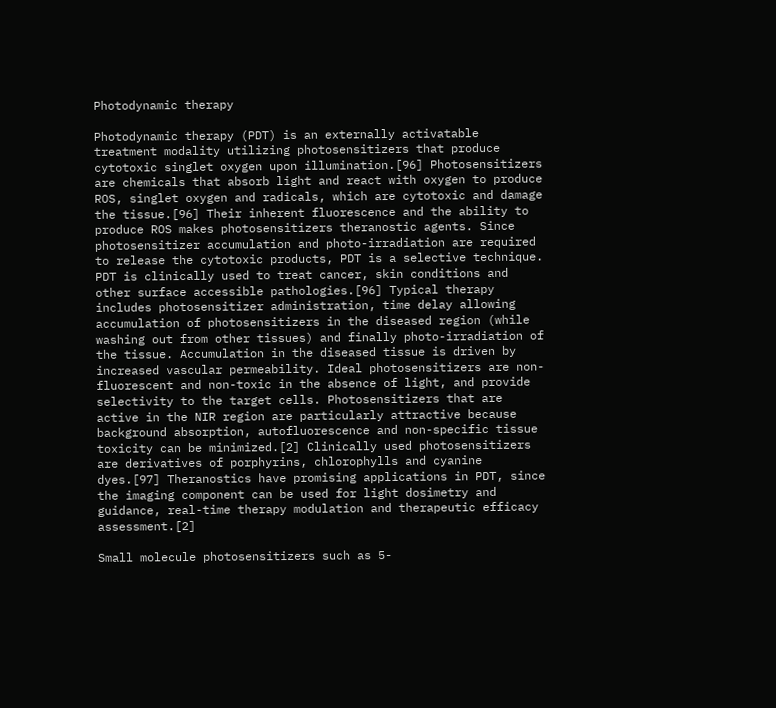Photodynamic therapy

Photodynamic therapy (PDT) is an externally activatable treatment modality utilizing photosensitizers that produce cytotoxic singlet oxygen upon illumination.[96] Photosensitizers are chemicals that absorb light and react with oxygen to produce ROS, singlet oxygen and radicals, which are cytotoxic and damage the tissue.[96] Their inherent fluorescence and the ability to produce ROS makes photosensitizers theranostic agents. Since photosensitizer accumulation and photo-irradiation are required to release the cytotoxic products, PDT is a selective technique. PDT is clinically used to treat cancer, skin conditions and other surface accessible pathologies.[96] Typical therapy includes photosensitizer administration, time delay allowing accumulation of photosensitizers in the diseased region (while washing out from other tissues) and finally photo-irradiation of the tissue. Accumulation in the diseased tissue is driven by increased vascular permeability. Ideal photosensitizers are non-fluorescent and non-toxic in the absence of light, and provide selectivity to the target cells. Photosensitizers that are active in the NIR region are particularly attractive because background absorption, autofluorescence and non-specific tissue toxicity can be minimized.[2] Clinically used photosensitizers are derivatives of porphyrins, chlorophylls and cyanine dyes.[97] Theranostics have promising applications in PDT, since the imaging component can be used for light dosimetry and guidance, real-time therapy modulation and therapeutic efficacy assessment.[2]

Small molecule photosensitizers such as 5-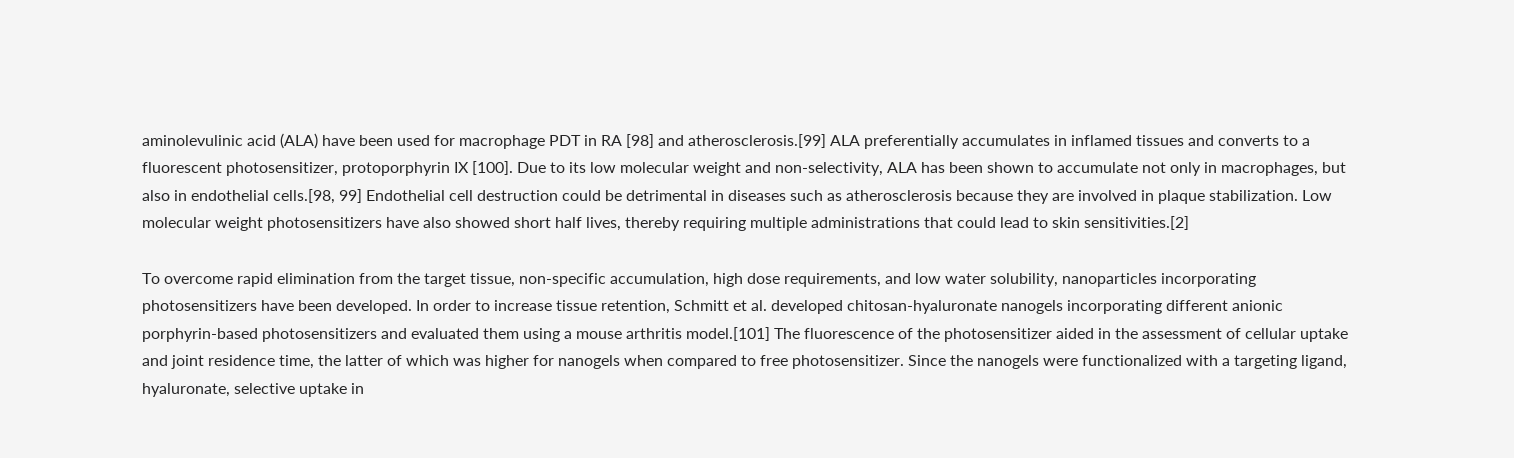aminolevulinic acid (ALA) have been used for macrophage PDT in RA [98] and atherosclerosis.[99] ALA preferentially accumulates in inflamed tissues and converts to a fluorescent photosensitizer, protoporphyrin IX [100]. Due to its low molecular weight and non-selectivity, ALA has been shown to accumulate not only in macrophages, but also in endothelial cells.[98, 99] Endothelial cell destruction could be detrimental in diseases such as atherosclerosis because they are involved in plaque stabilization. Low molecular weight photosensitizers have also showed short half lives, thereby requiring multiple administrations that could lead to skin sensitivities.[2]

To overcome rapid elimination from the target tissue, non-specific accumulation, high dose requirements, and low water solubility, nanoparticles incorporating photosensitizers have been developed. In order to increase tissue retention, Schmitt et al. developed chitosan-hyaluronate nanogels incorporating different anionic porphyrin-based photosensitizers and evaluated them using a mouse arthritis model.[101] The fluorescence of the photosensitizer aided in the assessment of cellular uptake and joint residence time, the latter of which was higher for nanogels when compared to free photosensitizer. Since the nanogels were functionalized with a targeting ligand, hyaluronate, selective uptake in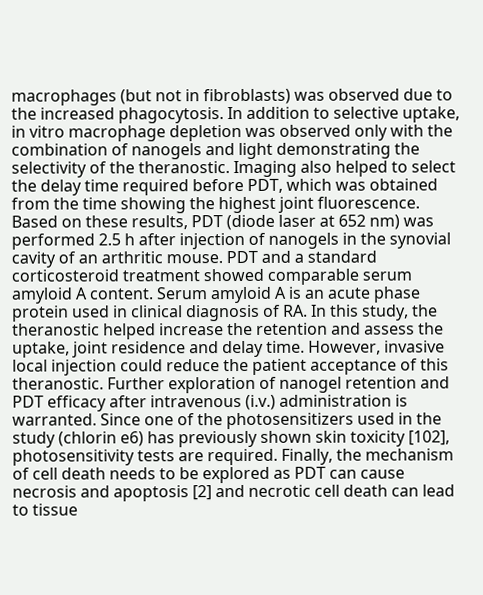macrophages (but not in fibroblasts) was observed due to the increased phagocytosis. In addition to selective uptake, in vitro macrophage depletion was observed only with the combination of nanogels and light demonstrating the selectivity of the theranostic. Imaging also helped to select the delay time required before PDT, which was obtained from the time showing the highest joint fluorescence. Based on these results, PDT (diode laser at 652 nm) was performed 2.5 h after injection of nanogels in the synovial cavity of an arthritic mouse. PDT and a standard corticosteroid treatment showed comparable serum amyloid A content. Serum amyloid A is an acute phase protein used in clinical diagnosis of RA. In this study, the theranostic helped increase the retention and assess the uptake, joint residence and delay time. However, invasive local injection could reduce the patient acceptance of this theranostic. Further exploration of nanogel retention and PDT efficacy after intravenous (i.v.) administration is warranted. Since one of the photosensitizers used in the study (chlorin e6) has previously shown skin toxicity [102], photosensitivity tests are required. Finally, the mechanism of cell death needs to be explored as PDT can cause necrosis and apoptosis [2] and necrotic cell death can lead to tissue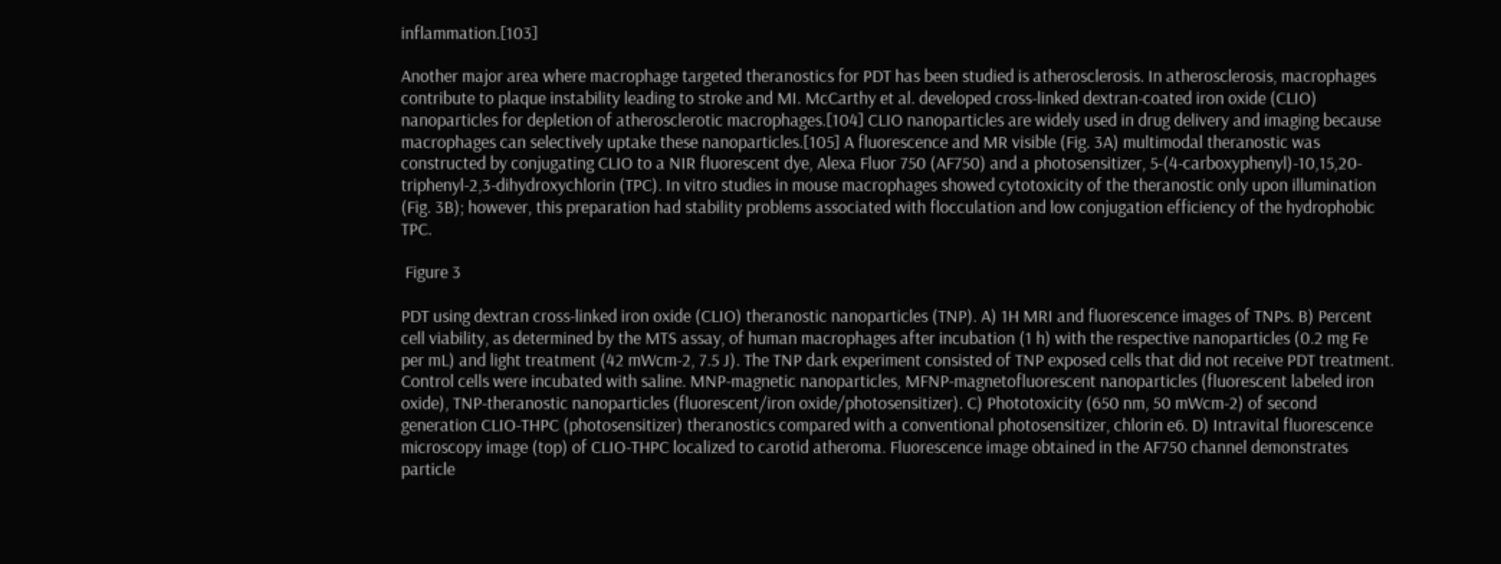inflammation.[103]

Another major area where macrophage targeted theranostics for PDT has been studied is atherosclerosis. In atherosclerosis, macrophages contribute to plaque instability leading to stroke and MI. McCarthy et al. developed cross-linked dextran-coated iron oxide (CLIO) nanoparticles for depletion of atherosclerotic macrophages.[104] CLIO nanoparticles are widely used in drug delivery and imaging because macrophages can selectively uptake these nanoparticles.[105] A fluorescence and MR visible (Fig. 3A) multimodal theranostic was constructed by conjugating CLIO to a NIR fluorescent dye, Alexa Fluor 750 (AF750) and a photosensitizer, 5-(4-carboxyphenyl)-10,15,20-triphenyl-2,3-dihydroxychlorin (TPC). In vitro studies in mouse macrophages showed cytotoxicity of the theranostic only upon illumination (Fig. 3B); however, this preparation had stability problems associated with flocculation and low conjugation efficiency of the hydrophobic TPC.

 Figure 3

PDT using dextran cross-linked iron oxide (CLIO) theranostic nanoparticles (TNP). A) 1H MRI and fluorescence images of TNPs. B) Percent cell viability, as determined by the MTS assay, of human macrophages after incubation (1 h) with the respective nanoparticles (0.2 mg Fe per mL) and light treatment (42 mWcm-2, 7.5 J). The TNP dark experiment consisted of TNP exposed cells that did not receive PDT treatment. Control cells were incubated with saline. MNP-magnetic nanoparticles, MFNP-magnetofluorescent nanoparticles (fluorescent labeled iron oxide), TNP-theranostic nanoparticles (fluorescent/iron oxide/photosensitizer). C) Phototoxicity (650 nm, 50 mWcm-2) of second generation CLIO-THPC (photosensitizer) theranostics compared with a conventional photosensitizer, chlorin e6. D) Intravital fluorescence microscopy image (top) of CLIO-THPC localized to carotid atheroma. Fluorescence image obtained in the AF750 channel demonstrates particle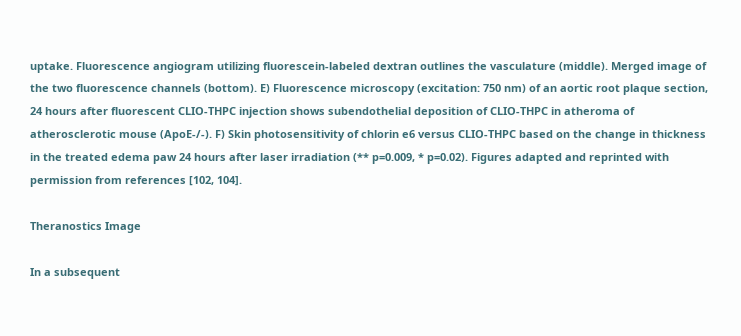uptake. Fluorescence angiogram utilizing fluorescein-labeled dextran outlines the vasculature (middle). Merged image of the two fluorescence channels (bottom). E) Fluorescence microscopy (excitation: 750 nm) of an aortic root plaque section, 24 hours after fluorescent CLIO-THPC injection shows subendothelial deposition of CLIO-THPC in atheroma of atherosclerotic mouse (ApoE-/-). F) Skin photosensitivity of chlorin e6 versus CLIO-THPC based on the change in thickness in the treated edema paw 24 hours after laser irradiation (** p=0.009, * p=0.02). Figures adapted and reprinted with permission from references [102, 104].

Theranostics Image

In a subsequent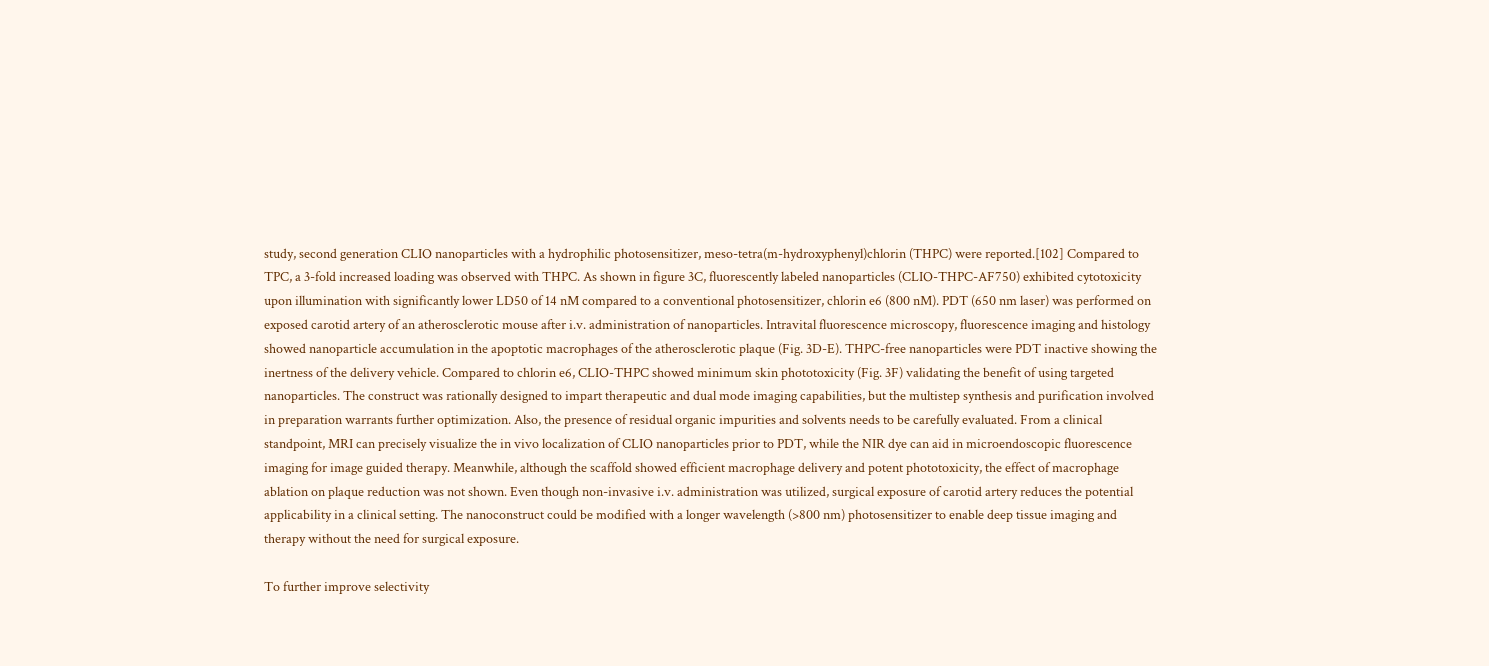study, second generation CLIO nanoparticles with a hydrophilic photosensitizer, meso-tetra(m-hydroxyphenyl)chlorin (THPC) were reported.[102] Compared to TPC, a 3-fold increased loading was observed with THPC. As shown in figure 3C, fluorescently labeled nanoparticles (CLIO-THPC-AF750) exhibited cytotoxicity upon illumination with significantly lower LD50 of 14 nM compared to a conventional photosensitizer, chlorin e6 (800 nM). PDT (650 nm laser) was performed on exposed carotid artery of an atherosclerotic mouse after i.v. administration of nanoparticles. Intravital fluorescence microscopy, fluorescence imaging and histology showed nanoparticle accumulation in the apoptotic macrophages of the atherosclerotic plaque (Fig. 3D-E). THPC-free nanoparticles were PDT inactive showing the inertness of the delivery vehicle. Compared to chlorin e6, CLIO-THPC showed minimum skin phototoxicity (Fig. 3F) validating the benefit of using targeted nanoparticles. The construct was rationally designed to impart therapeutic and dual mode imaging capabilities, but the multistep synthesis and purification involved in preparation warrants further optimization. Also, the presence of residual organic impurities and solvents needs to be carefully evaluated. From a clinical standpoint, MRI can precisely visualize the in vivo localization of CLIO nanoparticles prior to PDT, while the NIR dye can aid in microendoscopic fluorescence imaging for image guided therapy. Meanwhile, although the scaffold showed efficient macrophage delivery and potent phototoxicity, the effect of macrophage ablation on plaque reduction was not shown. Even though non-invasive i.v. administration was utilized, surgical exposure of carotid artery reduces the potential applicability in a clinical setting. The nanoconstruct could be modified with a longer wavelength (>800 nm) photosensitizer to enable deep tissue imaging and therapy without the need for surgical exposure.

To further improve selectivity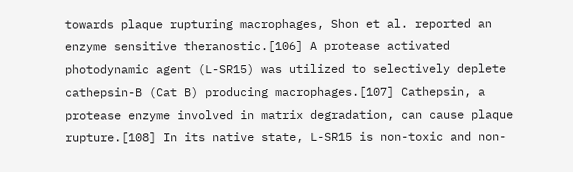towards plaque rupturing macrophages, Shon et al. reported an enzyme sensitive theranostic.[106] A protease activated photodynamic agent (L-SR15) was utilized to selectively deplete cathepsin-B (Cat B) producing macrophages.[107] Cathepsin, a protease enzyme involved in matrix degradation, can cause plaque rupture.[108] In its native state, L-SR15 is non-toxic and non-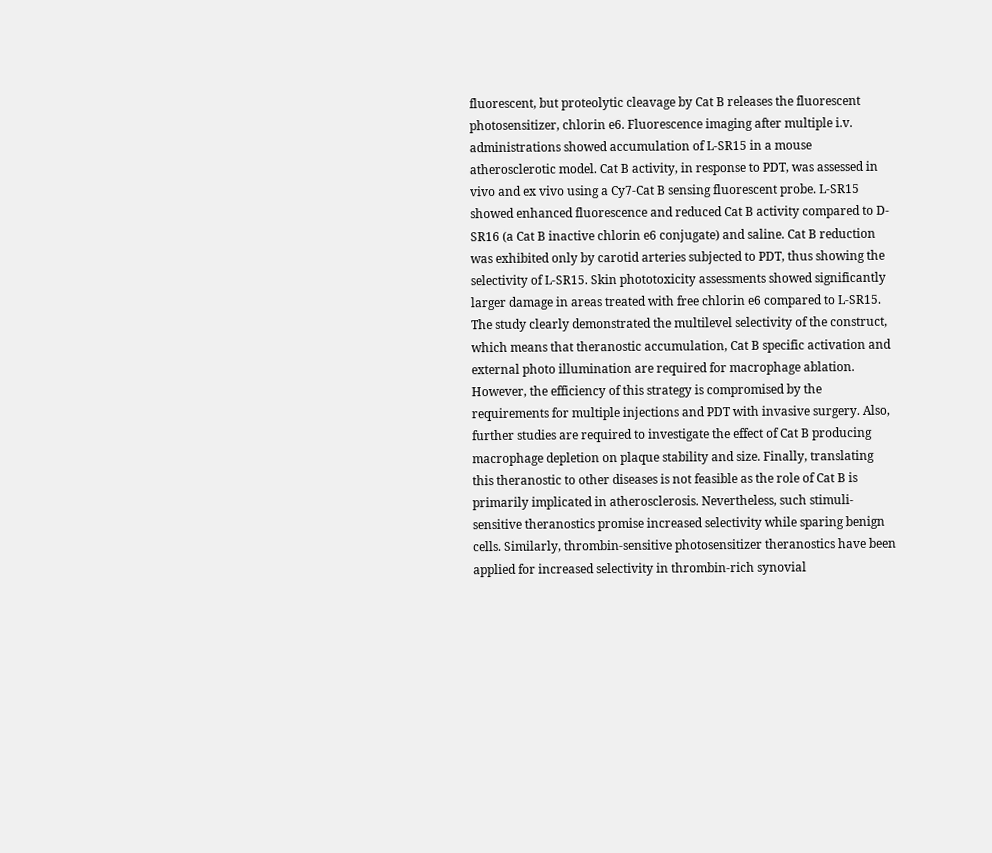fluorescent, but proteolytic cleavage by Cat B releases the fluorescent photosensitizer, chlorin e6. Fluorescence imaging after multiple i.v. administrations showed accumulation of L-SR15 in a mouse atherosclerotic model. Cat B activity, in response to PDT, was assessed in vivo and ex vivo using a Cy7-Cat B sensing fluorescent probe. L-SR15 showed enhanced fluorescence and reduced Cat B activity compared to D-SR16 (a Cat B inactive chlorin e6 conjugate) and saline. Cat B reduction was exhibited only by carotid arteries subjected to PDT, thus showing the selectivity of L-SR15. Skin phototoxicity assessments showed significantly larger damage in areas treated with free chlorin e6 compared to L-SR15. The study clearly demonstrated the multilevel selectivity of the construct, which means that theranostic accumulation, Cat B specific activation and external photo illumination are required for macrophage ablation. However, the efficiency of this strategy is compromised by the requirements for multiple injections and PDT with invasive surgery. Also, further studies are required to investigate the effect of Cat B producing macrophage depletion on plaque stability and size. Finally, translating this theranostic to other diseases is not feasible as the role of Cat B is primarily implicated in atherosclerosis. Nevertheless, such stimuli-sensitive theranostics promise increased selectivity while sparing benign cells. Similarly, thrombin-sensitive photosensitizer theranostics have been applied for increased selectivity in thrombin-rich synovial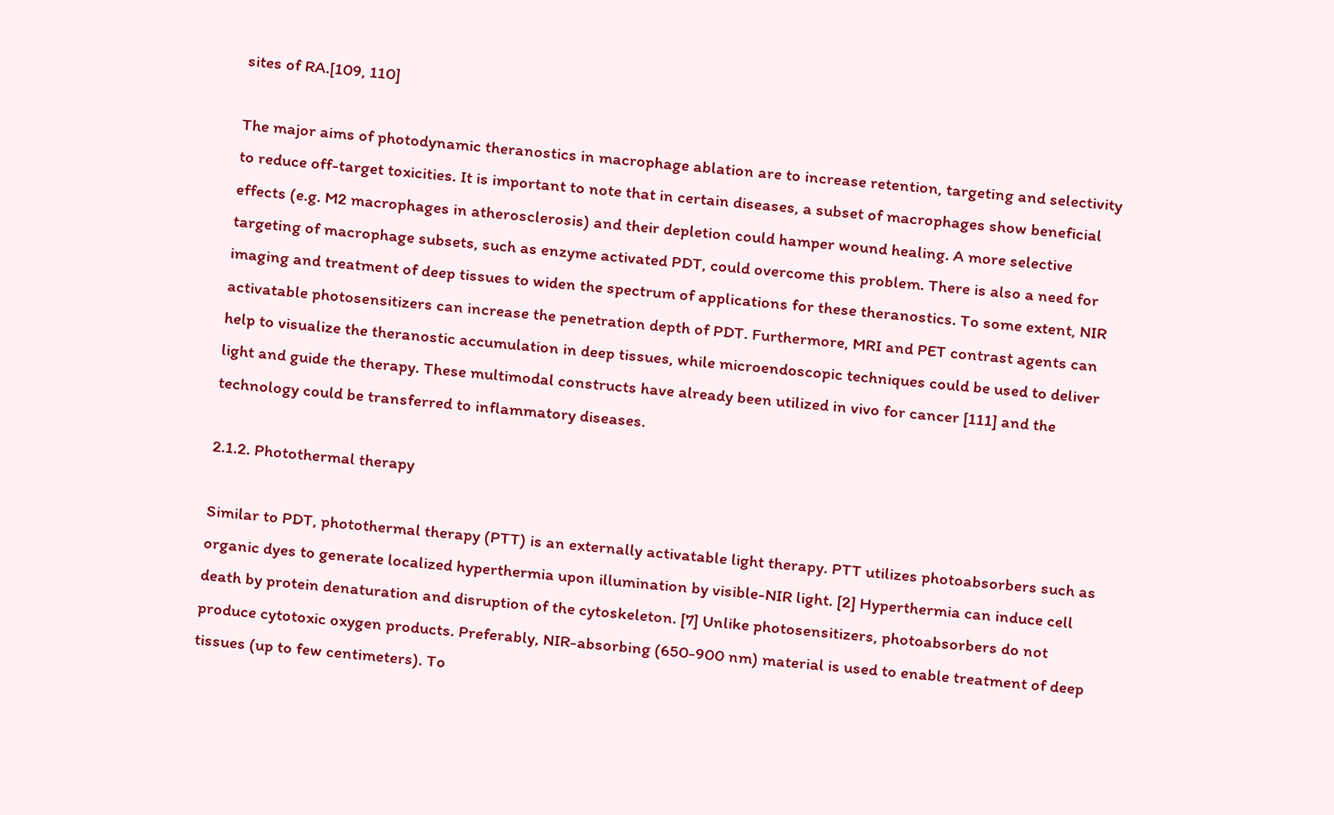sites of RA.[109, 110]

The major aims of photodynamic theranostics in macrophage ablation are to increase retention, targeting and selectivity to reduce off-target toxicities. It is important to note that in certain diseases, a subset of macrophages show beneficial effects (e.g. M2 macrophages in atherosclerosis) and their depletion could hamper wound healing. A more selective targeting of macrophage subsets, such as enzyme activated PDT, could overcome this problem. There is also a need for imaging and treatment of deep tissues to widen the spectrum of applications for these theranostics. To some extent, NIR activatable photosensitizers can increase the penetration depth of PDT. Furthermore, MRI and PET contrast agents can help to visualize the theranostic accumulation in deep tissues, while microendoscopic techniques could be used to deliver light and guide the therapy. These multimodal constructs have already been utilized in vivo for cancer [111] and the technology could be transferred to inflammatory diseases.

2.1.2. Photothermal therapy

Similar to PDT, photothermal therapy (PTT) is an externally activatable light therapy. PTT utilizes photoabsorbers such as organic dyes to generate localized hyperthermia upon illumination by visible-NIR light. [2] Hyperthermia can induce cell death by protein denaturation and disruption of the cytoskeleton. [7] Unlike photosensitizers, photoabsorbers do not produce cytotoxic oxygen products. Preferably, NIR-absorbing (650-900 nm) material is used to enable treatment of deep tissues (up to few centimeters). To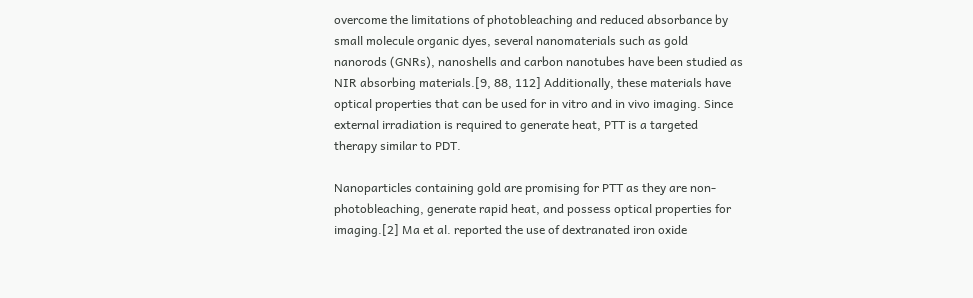overcome the limitations of photobleaching and reduced absorbance by small molecule organic dyes, several nanomaterials such as gold nanorods (GNRs), nanoshells and carbon nanotubes have been studied as NIR absorbing materials.[9, 88, 112] Additionally, these materials have optical properties that can be used for in vitro and in vivo imaging. Since external irradiation is required to generate heat, PTT is a targeted therapy similar to PDT.

Nanoparticles containing gold are promising for PTT as they are non-photobleaching, generate rapid heat, and possess optical properties for imaging.[2] Ma et al. reported the use of dextranated iron oxide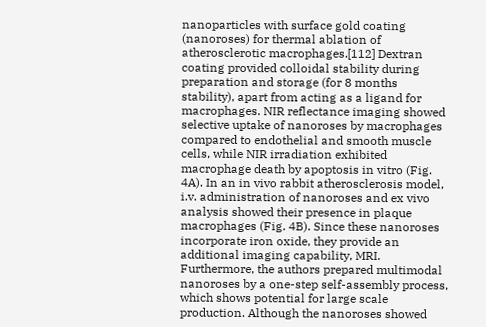nanoparticles with surface gold coating (nanoroses) for thermal ablation of atherosclerotic macrophages.[112] Dextran coating provided colloidal stability during preparation and storage (for 8 months stability), apart from acting as a ligand for macrophages. NIR reflectance imaging showed selective uptake of nanoroses by macrophages compared to endothelial and smooth muscle cells, while NIR irradiation exhibited macrophage death by apoptosis in vitro (Fig. 4A). In an in vivo rabbit atherosclerosis model, i.v. administration of nanoroses and ex vivo analysis showed their presence in plaque macrophages (Fig. 4B). Since these nanoroses incorporate iron oxide, they provide an additional imaging capability, MRI. Furthermore, the authors prepared multimodal nanoroses by a one-step self-assembly process, which shows potential for large scale production. Although the nanoroses showed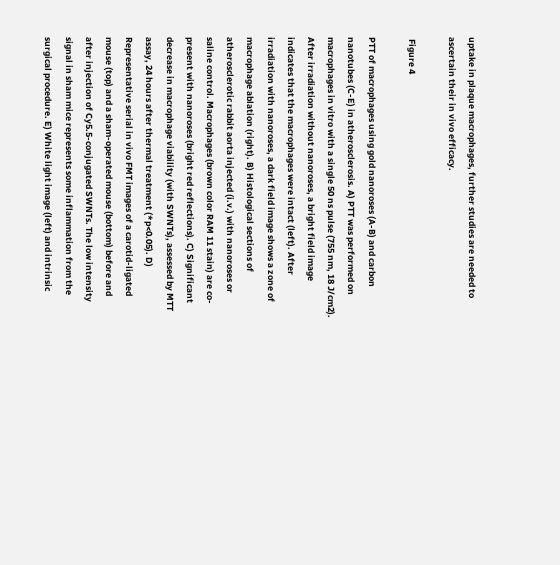uptake in plaque macrophages, further studies are needed to ascertain their in vivo efficacy.

 Figure 4

PTT of macrophages using gold nanoroses (A-B) and carbon nanotubes (C-E) in atherosclerosis. A) PTT was performed on macrophages in vitro with a single 50 ns pulse (755 nm, 18 J/cm2). After irradiation without nanoroses, a bright field image indicates that the macrophages were intact (left). After irradiation with nanoroses, a dark field image shows a zone of macrophage ablation (right). B) Histological sections of atherosclerotic rabbit aorta injected (i.v.) with nanoroses or saline control. Macrophages (brown color RAM 11 stain) are co-present with nanoroses (bright red reflections). C) Significant decrease in macrophage viability (with SWNTs), assessed by MTT assay, 24 hours after thermal treatment (*p<0.05). D) Representative serial in vivo FMT images of a carotid-ligated mouse (top) and a sham-operated mouse (bottom) before and after injection of Cy5.5-conjugated SWNTs. The low intensity signal in sham mice represents some inflammation from the surgical procedure. E) White light image (left) and intrinsic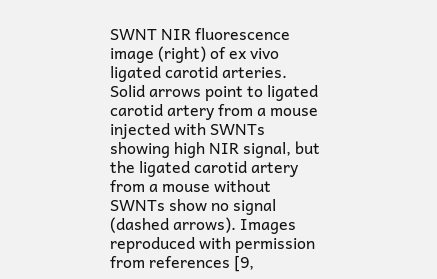SWNT NIR fluorescence image (right) of ex vivo ligated carotid arteries. Solid arrows point to ligated carotid artery from a mouse injected with SWNTs showing high NIR signal, but the ligated carotid artery from a mouse without SWNTs show no signal (dashed arrows). Images reproduced with permission from references [9,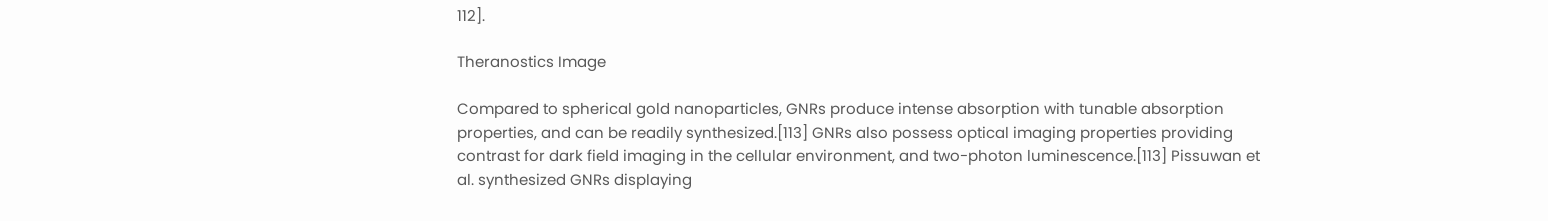112].

Theranostics Image

Compared to spherical gold nanoparticles, GNRs produce intense absorption with tunable absorption properties, and can be readily synthesized.[113] GNRs also possess optical imaging properties providing contrast for dark field imaging in the cellular environment, and two-photon luminescence.[113] Pissuwan et al. synthesized GNRs displaying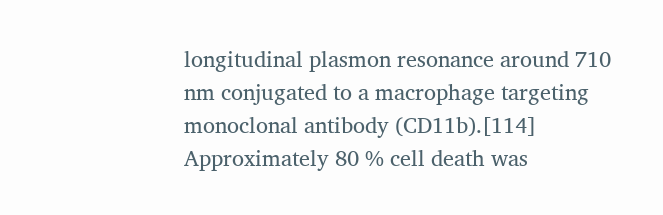longitudinal plasmon resonance around 710 nm conjugated to a macrophage targeting monoclonal antibody (CD11b).[114] Approximately 80 % cell death was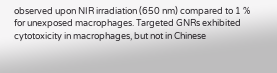observed upon NIR irradiation (650 nm) compared to 1 % for unexposed macrophages. Targeted GNRs exhibited cytotoxicity in macrophages, but not in Chinese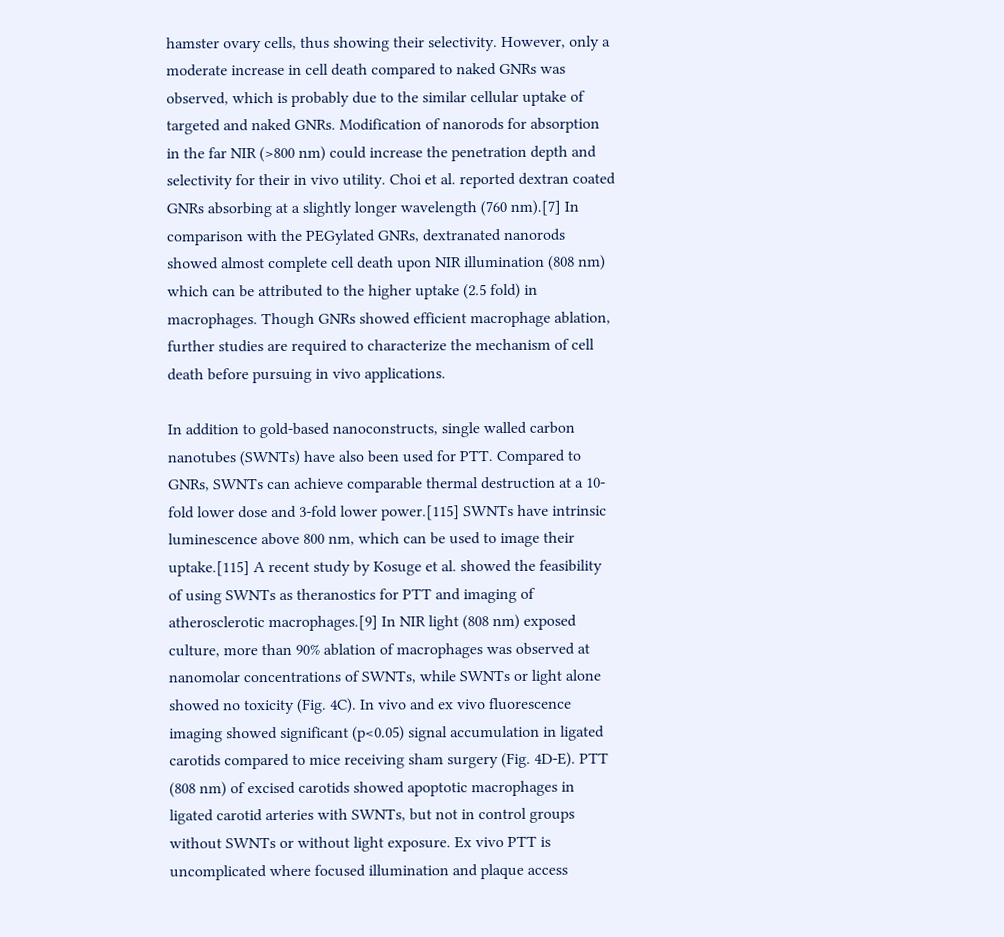hamster ovary cells, thus showing their selectivity. However, only a moderate increase in cell death compared to naked GNRs was observed, which is probably due to the similar cellular uptake of targeted and naked GNRs. Modification of nanorods for absorption in the far NIR (>800 nm) could increase the penetration depth and selectivity for their in vivo utility. Choi et al. reported dextran coated GNRs absorbing at a slightly longer wavelength (760 nm).[7] In comparison with the PEGylated GNRs, dextranated nanorods showed almost complete cell death upon NIR illumination (808 nm) which can be attributed to the higher uptake (2.5 fold) in macrophages. Though GNRs showed efficient macrophage ablation, further studies are required to characterize the mechanism of cell death before pursuing in vivo applications.

In addition to gold-based nanoconstructs, single walled carbon nanotubes (SWNTs) have also been used for PTT. Compared to GNRs, SWNTs can achieve comparable thermal destruction at a 10-fold lower dose and 3-fold lower power.[115] SWNTs have intrinsic luminescence above 800 nm, which can be used to image their uptake.[115] A recent study by Kosuge et al. showed the feasibility of using SWNTs as theranostics for PTT and imaging of atherosclerotic macrophages.[9] In NIR light (808 nm) exposed culture, more than 90% ablation of macrophages was observed at nanomolar concentrations of SWNTs, while SWNTs or light alone showed no toxicity (Fig. 4C). In vivo and ex vivo fluorescence imaging showed significant (p<0.05) signal accumulation in ligated carotids compared to mice receiving sham surgery (Fig. 4D-E). PTT (808 nm) of excised carotids showed apoptotic macrophages in ligated carotid arteries with SWNTs, but not in control groups without SWNTs or without light exposure. Ex vivo PTT is uncomplicated where focused illumination and plaque access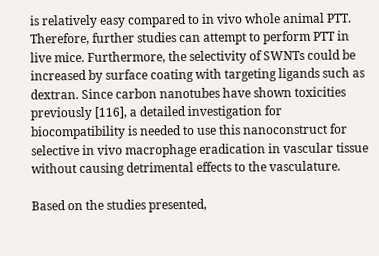is relatively easy compared to in vivo whole animal PTT. Therefore, further studies can attempt to perform PTT in live mice. Furthermore, the selectivity of SWNTs could be increased by surface coating with targeting ligands such as dextran. Since carbon nanotubes have shown toxicities previously [116], a detailed investigation for biocompatibility is needed to use this nanoconstruct for selective in vivo macrophage eradication in vascular tissue without causing detrimental effects to the vasculature.

Based on the studies presented,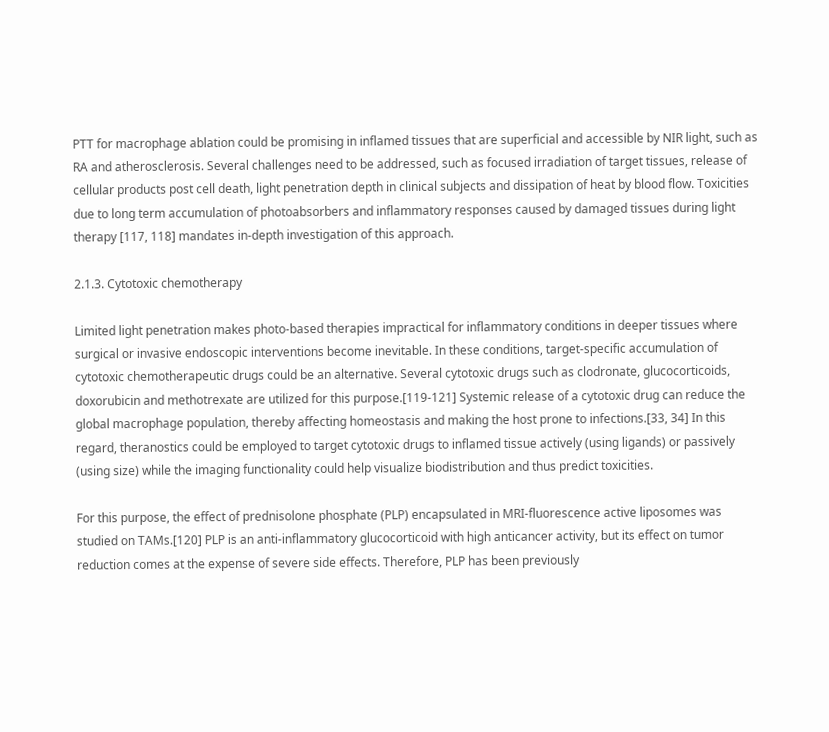PTT for macrophage ablation could be promising in inflamed tissues that are superficial and accessible by NIR light, such as RA and atherosclerosis. Several challenges need to be addressed, such as focused irradiation of target tissues, release of cellular products post cell death, light penetration depth in clinical subjects and dissipation of heat by blood flow. Toxicities due to long term accumulation of photoabsorbers and inflammatory responses caused by damaged tissues during light therapy [117, 118] mandates in-depth investigation of this approach.

2.1.3. Cytotoxic chemotherapy

Limited light penetration makes photo-based therapies impractical for inflammatory conditions in deeper tissues where surgical or invasive endoscopic interventions become inevitable. In these conditions, target-specific accumulation of cytotoxic chemotherapeutic drugs could be an alternative. Several cytotoxic drugs such as clodronate, glucocorticoids, doxorubicin and methotrexate are utilized for this purpose.[119-121] Systemic release of a cytotoxic drug can reduce the global macrophage population, thereby affecting homeostasis and making the host prone to infections.[33, 34] In this regard, theranostics could be employed to target cytotoxic drugs to inflamed tissue actively (using ligands) or passively (using size) while the imaging functionality could help visualize biodistribution and thus predict toxicities.

For this purpose, the effect of prednisolone phosphate (PLP) encapsulated in MRI-fluorescence active liposomes was studied on TAMs.[120] PLP is an anti-inflammatory glucocorticoid with high anticancer activity, but its effect on tumor reduction comes at the expense of severe side effects. Therefore, PLP has been previously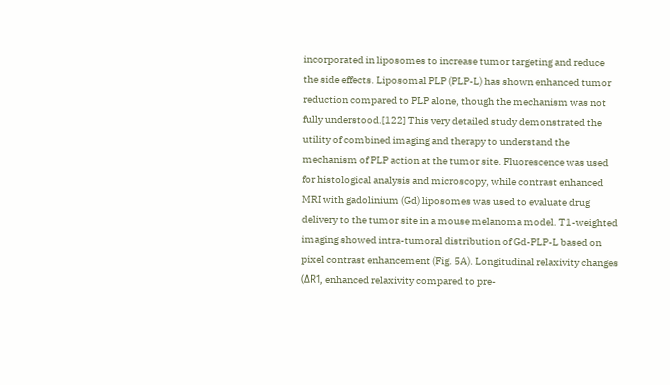incorporated in liposomes to increase tumor targeting and reduce the side effects. Liposomal PLP (PLP-L) has shown enhanced tumor reduction compared to PLP alone, though the mechanism was not fully understood.[122] This very detailed study demonstrated the utility of combined imaging and therapy to understand the mechanism of PLP action at the tumor site. Fluorescence was used for histological analysis and microscopy, while contrast enhanced MRI with gadolinium (Gd) liposomes was used to evaluate drug delivery to the tumor site in a mouse melanoma model. T1-weighted imaging showed intra-tumoral distribution of Gd-PLP-L based on pixel contrast enhancement (Fig. 5A). Longitudinal relaxivity changes (ΔR1, enhanced relaxivity compared to pre-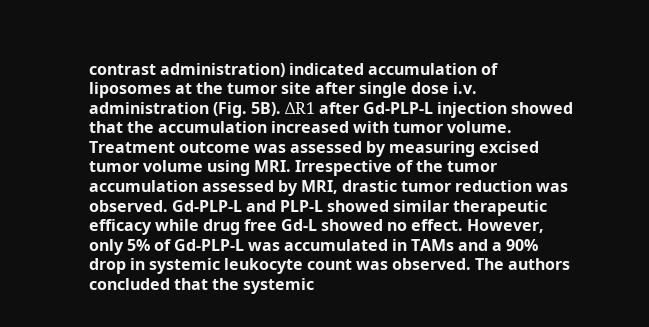contrast administration) indicated accumulation of liposomes at the tumor site after single dose i.v. administration (Fig. 5B). ΔR1 after Gd-PLP-L injection showed that the accumulation increased with tumor volume. Treatment outcome was assessed by measuring excised tumor volume using MRI. Irrespective of the tumor accumulation assessed by MRI, drastic tumor reduction was observed. Gd-PLP-L and PLP-L showed similar therapeutic efficacy while drug free Gd-L showed no effect. However, only 5% of Gd-PLP-L was accumulated in TAMs and a 90% drop in systemic leukocyte count was observed. The authors concluded that the systemic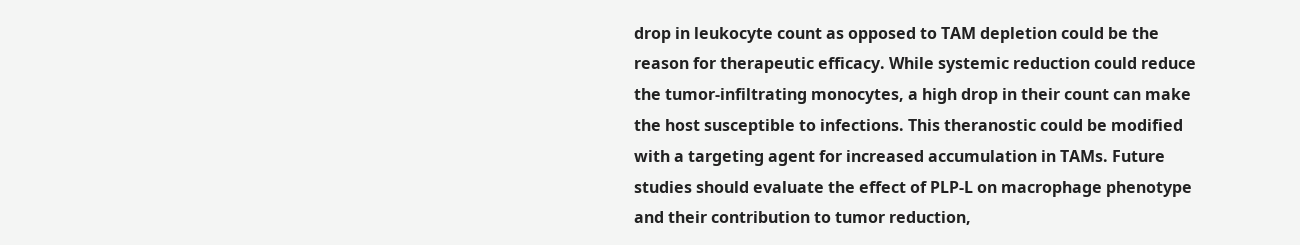drop in leukocyte count as opposed to TAM depletion could be the reason for therapeutic efficacy. While systemic reduction could reduce the tumor-infiltrating monocytes, a high drop in their count can make the host susceptible to infections. This theranostic could be modified with a targeting agent for increased accumulation in TAMs. Future studies should evaluate the effect of PLP-L on macrophage phenotype and their contribution to tumor reduction,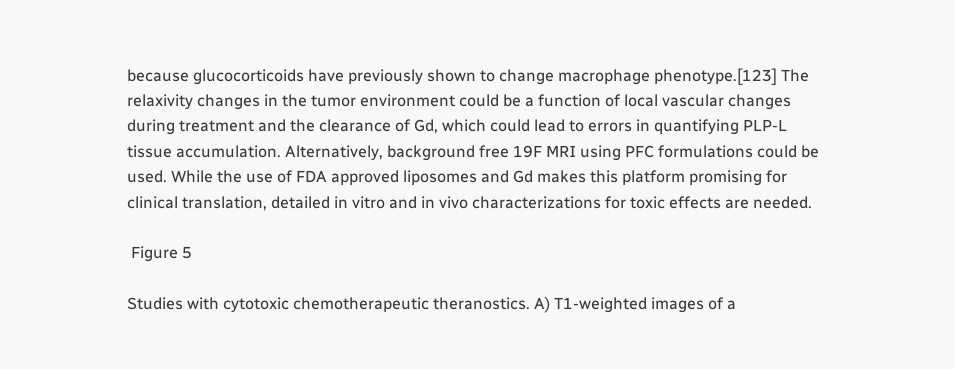because glucocorticoids have previously shown to change macrophage phenotype.[123] The relaxivity changes in the tumor environment could be a function of local vascular changes during treatment and the clearance of Gd, which could lead to errors in quantifying PLP-L tissue accumulation. Alternatively, background free 19F MRI using PFC formulations could be used. While the use of FDA approved liposomes and Gd makes this platform promising for clinical translation, detailed in vitro and in vivo characterizations for toxic effects are needed.

 Figure 5

Studies with cytotoxic chemotherapeutic theranostics. A) T1-weighted images of a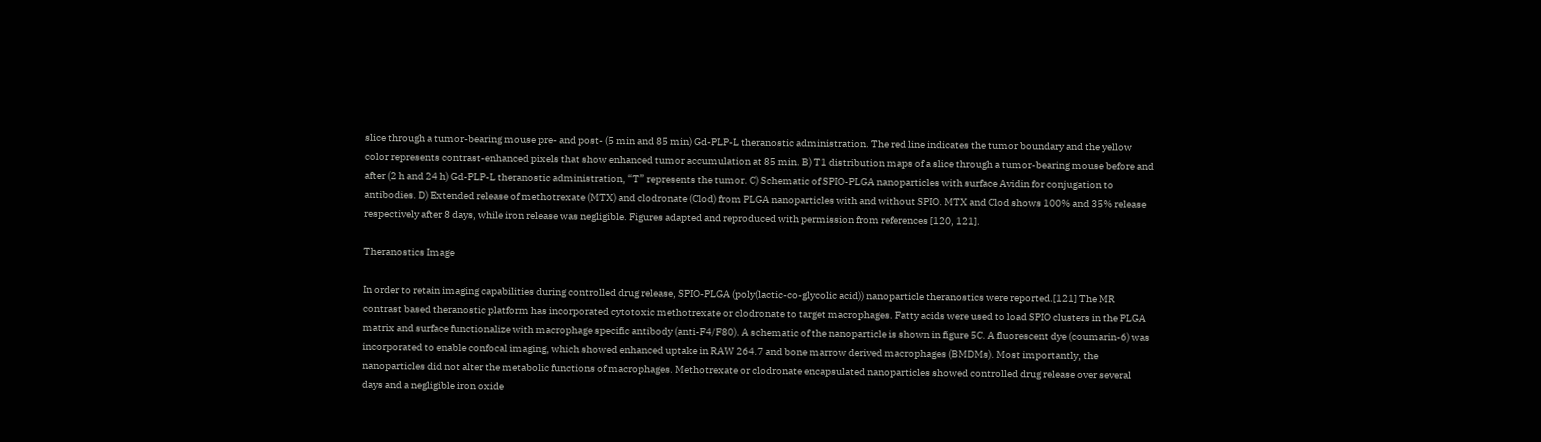slice through a tumor-bearing mouse pre- and post- (5 min and 85 min) Gd-PLP-L theranostic administration. The red line indicates the tumor boundary and the yellow color represents contrast-enhanced pixels that show enhanced tumor accumulation at 85 min. B) T1 distribution maps of a slice through a tumor-bearing mouse before and after (2 h and 24 h) Gd-PLP-L theranostic administration, “T” represents the tumor. C) Schematic of SPIO-PLGA nanoparticles with surface Avidin for conjugation to antibodies. D) Extended release of methotrexate (MTX) and clodronate (Clod) from PLGA nanoparticles with and without SPIO. MTX and Clod shows 100% and 35% release respectively after 8 days, while iron release was negligible. Figures adapted and reproduced with permission from references [120, 121].

Theranostics Image

In order to retain imaging capabilities during controlled drug release, SPIO-PLGA (poly(lactic-co-glycolic acid)) nanoparticle theranostics were reported.[121] The MR contrast based theranostic platform has incorporated cytotoxic methotrexate or clodronate to target macrophages. Fatty acids were used to load SPIO clusters in the PLGA matrix and surface functionalize with macrophage specific antibody (anti-F4/F80). A schematic of the nanoparticle is shown in figure 5C. A fluorescent dye (coumarin-6) was incorporated to enable confocal imaging, which showed enhanced uptake in RAW 264.7 and bone marrow derived macrophages (BMDMs). Most importantly, the nanoparticles did not alter the metabolic functions of macrophages. Methotrexate or clodronate encapsulated nanoparticles showed controlled drug release over several days and a negligible iron oxide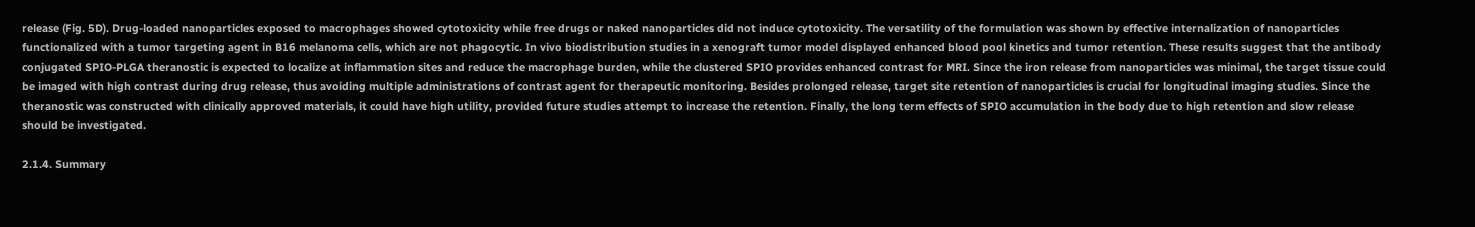release (Fig. 5D). Drug-loaded nanoparticles exposed to macrophages showed cytotoxicity while free drugs or naked nanoparticles did not induce cytotoxicity. The versatility of the formulation was shown by effective internalization of nanoparticles functionalized with a tumor targeting agent in B16 melanoma cells, which are not phagocytic. In vivo biodistribution studies in a xenograft tumor model displayed enhanced blood pool kinetics and tumor retention. These results suggest that the antibody conjugated SPIO-PLGA theranostic is expected to localize at inflammation sites and reduce the macrophage burden, while the clustered SPIO provides enhanced contrast for MRI. Since the iron release from nanoparticles was minimal, the target tissue could be imaged with high contrast during drug release, thus avoiding multiple administrations of contrast agent for therapeutic monitoring. Besides prolonged release, target site retention of nanoparticles is crucial for longitudinal imaging studies. Since the theranostic was constructed with clinically approved materials, it could have high utility, provided future studies attempt to increase the retention. Finally, the long term effects of SPIO accumulation in the body due to high retention and slow release should be investigated.

2.1.4. Summary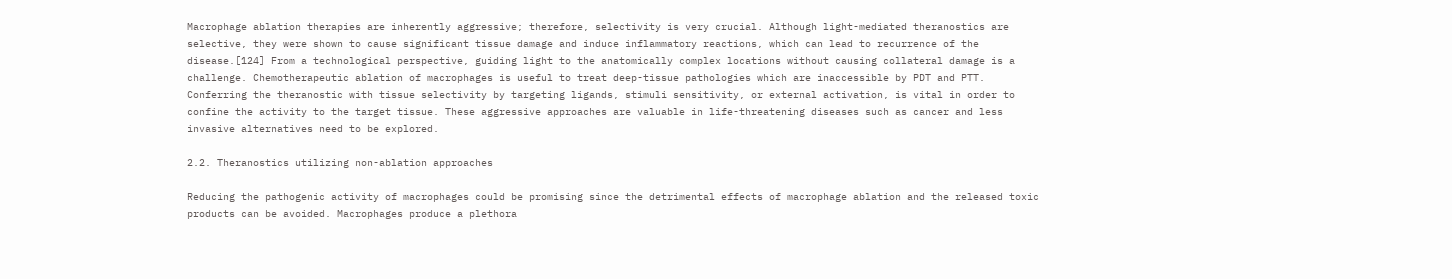Macrophage ablation therapies are inherently aggressive; therefore, selectivity is very crucial. Although light-mediated theranostics are selective, they were shown to cause significant tissue damage and induce inflammatory reactions, which can lead to recurrence of the disease.[124] From a technological perspective, guiding light to the anatomically complex locations without causing collateral damage is a challenge. Chemotherapeutic ablation of macrophages is useful to treat deep-tissue pathologies which are inaccessible by PDT and PTT. Conferring the theranostic with tissue selectivity by targeting ligands, stimuli sensitivity, or external activation, is vital in order to confine the activity to the target tissue. These aggressive approaches are valuable in life-threatening diseases such as cancer and less invasive alternatives need to be explored.

2.2. Theranostics utilizing non-ablation approaches

Reducing the pathogenic activity of macrophages could be promising since the detrimental effects of macrophage ablation and the released toxic products can be avoided. Macrophages produce a plethora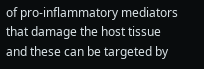of pro-inflammatory mediators that damage the host tissue and these can be targeted by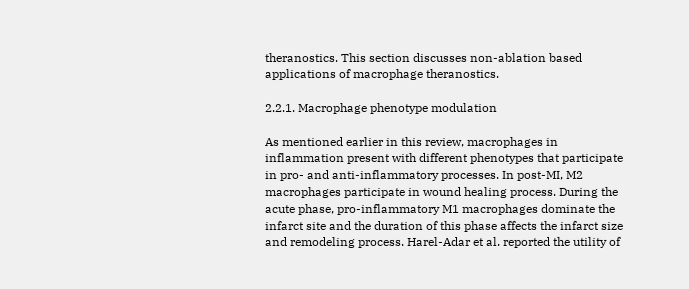theranostics. This section discusses non-ablation based applications of macrophage theranostics.

2.2.1. Macrophage phenotype modulation

As mentioned earlier in this review, macrophages in inflammation present with different phenotypes that participate in pro- and anti-inflammatory processes. In post-MI, M2 macrophages participate in wound healing process. During the acute phase, pro-inflammatory M1 macrophages dominate the infarct site and the duration of this phase affects the infarct size and remodeling process. Harel-Adar et al. reported the utility of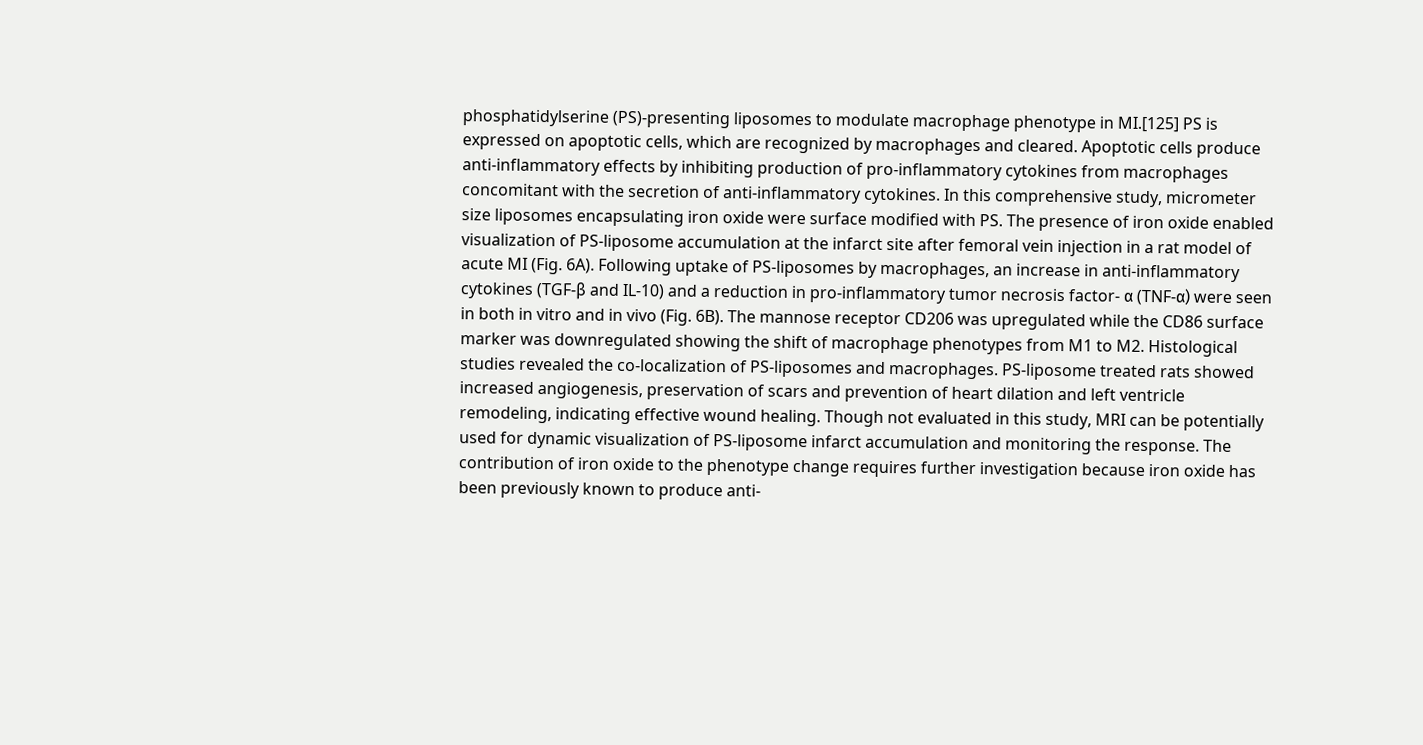phosphatidylserine (PS)-presenting liposomes to modulate macrophage phenotype in MI.[125] PS is expressed on apoptotic cells, which are recognized by macrophages and cleared. Apoptotic cells produce anti-inflammatory effects by inhibiting production of pro-inflammatory cytokines from macrophages concomitant with the secretion of anti-inflammatory cytokines. In this comprehensive study, micrometer size liposomes encapsulating iron oxide were surface modified with PS. The presence of iron oxide enabled visualization of PS-liposome accumulation at the infarct site after femoral vein injection in a rat model of acute MI (Fig. 6A). Following uptake of PS-liposomes by macrophages, an increase in anti-inflammatory cytokines (TGF-β and IL-10) and a reduction in pro-inflammatory tumor necrosis factor- α (TNF-α) were seen in both in vitro and in vivo (Fig. 6B). The mannose receptor CD206 was upregulated while the CD86 surface marker was downregulated showing the shift of macrophage phenotypes from M1 to M2. Histological studies revealed the co-localization of PS-liposomes and macrophages. PS-liposome treated rats showed increased angiogenesis, preservation of scars and prevention of heart dilation and left ventricle remodeling, indicating effective wound healing. Though not evaluated in this study, MRI can be potentially used for dynamic visualization of PS-liposome infarct accumulation and monitoring the response. The contribution of iron oxide to the phenotype change requires further investigation because iron oxide has been previously known to produce anti-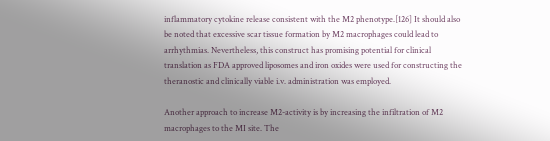inflammatory cytokine release consistent with the M2 phenotype.[126] It should also be noted that excessive scar tissue formation by M2 macrophages could lead to arrhythmias. Nevertheless, this construct has promising potential for clinical translation as FDA approved liposomes and iron oxides were used for constructing the theranostic and clinically viable i.v. administration was employed.

Another approach to increase M2-activity is by increasing the infiltration of M2 macrophages to the MI site. The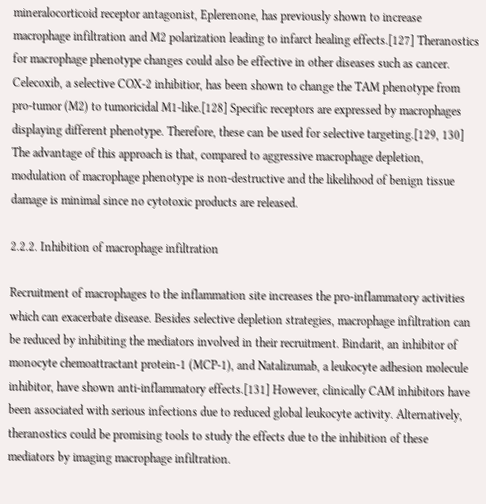mineralocorticoid receptor antagonist, Eplerenone, has previously shown to increase macrophage infiltration and M2 polarization leading to infarct healing effects.[127] Theranostics for macrophage phenotype changes could also be effective in other diseases such as cancer. Celecoxib, a selective COX-2 inhibitior, has been shown to change the TAM phenotype from pro-tumor (M2) to tumoricidal M1-like.[128] Specific receptors are expressed by macrophages displaying different phenotype. Therefore, these can be used for selective targeting.[129, 130] The advantage of this approach is that, compared to aggressive macrophage depletion, modulation of macrophage phenotype is non-destructive and the likelihood of benign tissue damage is minimal since no cytotoxic products are released.

2.2.2. Inhibition of macrophage infiltration

Recruitment of macrophages to the inflammation site increases the pro-inflammatory activities which can exacerbate disease. Besides selective depletion strategies, macrophage infiltration can be reduced by inhibiting the mediators involved in their recruitment. Bindarit, an inhibitor of monocyte chemoattractant protein-1 (MCP-1), and Natalizumab, a leukocyte adhesion molecule inhibitor, have shown anti-inflammatory effects.[131] However, clinically CAM inhibitors have been associated with serious infections due to reduced global leukocyte activity. Alternatively, theranostics could be promising tools to study the effects due to the inhibition of these mediators by imaging macrophage infiltration.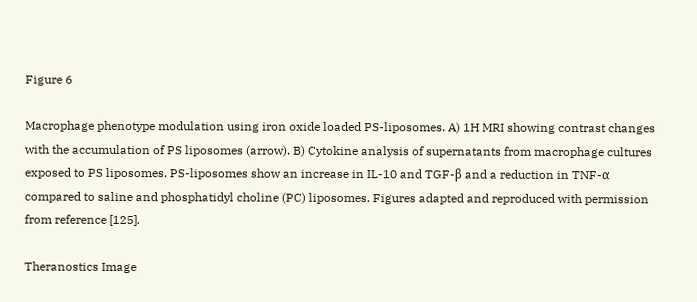Figure 6

Macrophage phenotype modulation using iron oxide loaded PS-liposomes. A) 1H MRI showing contrast changes with the accumulation of PS liposomes (arrow). B) Cytokine analysis of supernatants from macrophage cultures exposed to PS liposomes. PS-liposomes show an increase in IL-10 and TGF-β and a reduction in TNF-α compared to saline and phosphatidyl choline (PC) liposomes. Figures adapted and reproduced with permission from reference [125].

Theranostics Image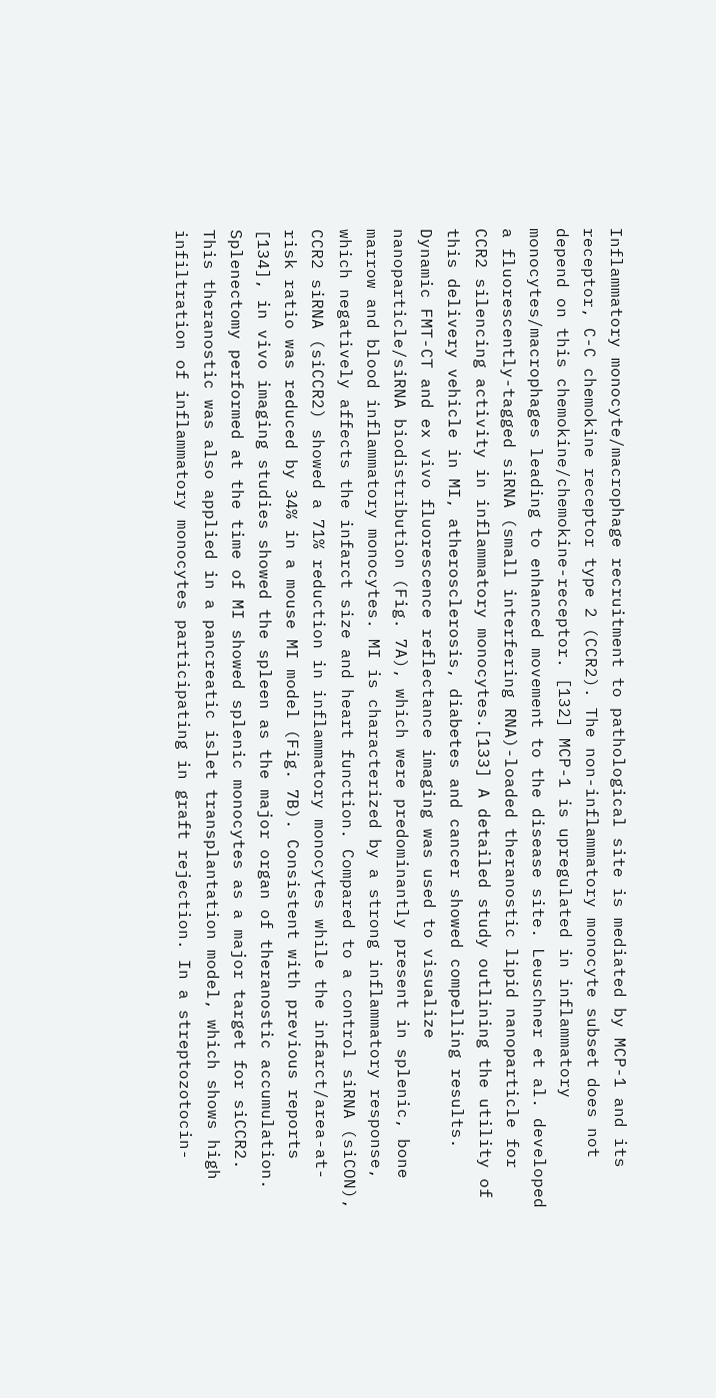Inflammatory monocyte/macrophage recruitment to pathological site is mediated by MCP-1 and its receptor, C-C chemokine receptor type 2 (CCR2). The non-inflammatory monocyte subset does not depend on this chemokine/chemokine-receptor. [132] MCP-1 is upregulated in inflammatory monocytes/macrophages leading to enhanced movement to the disease site. Leuschner et al. developed a fluorescently-tagged siRNA (small interfering RNA)-loaded theranostic lipid nanoparticle for CCR2 silencing activity in inflammatory monocytes.[133] A detailed study outlining the utility of this delivery vehicle in MI, atherosclerosis, diabetes and cancer showed compelling results. Dynamic FMT-CT and ex vivo fluorescence reflectance imaging was used to visualize nanoparticle/siRNA biodistribution (Fig. 7A), which were predominantly present in splenic, bone marrow and blood inflammatory monocytes. MI is characterized by a strong inflammatory response, which negatively affects the infarct size and heart function. Compared to a control siRNA (siCON), CCR2 siRNA (siCCR2) showed a 71% reduction in inflammatory monocytes while the infarct/area-at-risk ratio was reduced by 34% in a mouse MI model (Fig. 7B). Consistent with previous reports [134], in vivo imaging studies showed the spleen as the major organ of theranostic accumulation. Splenectomy performed at the time of MI showed splenic monocytes as a major target for siCCR2. This theranostic was also applied in a pancreatic islet transplantation model, which shows high infiltration of inflammatory monocytes participating in graft rejection. In a streptozotocin-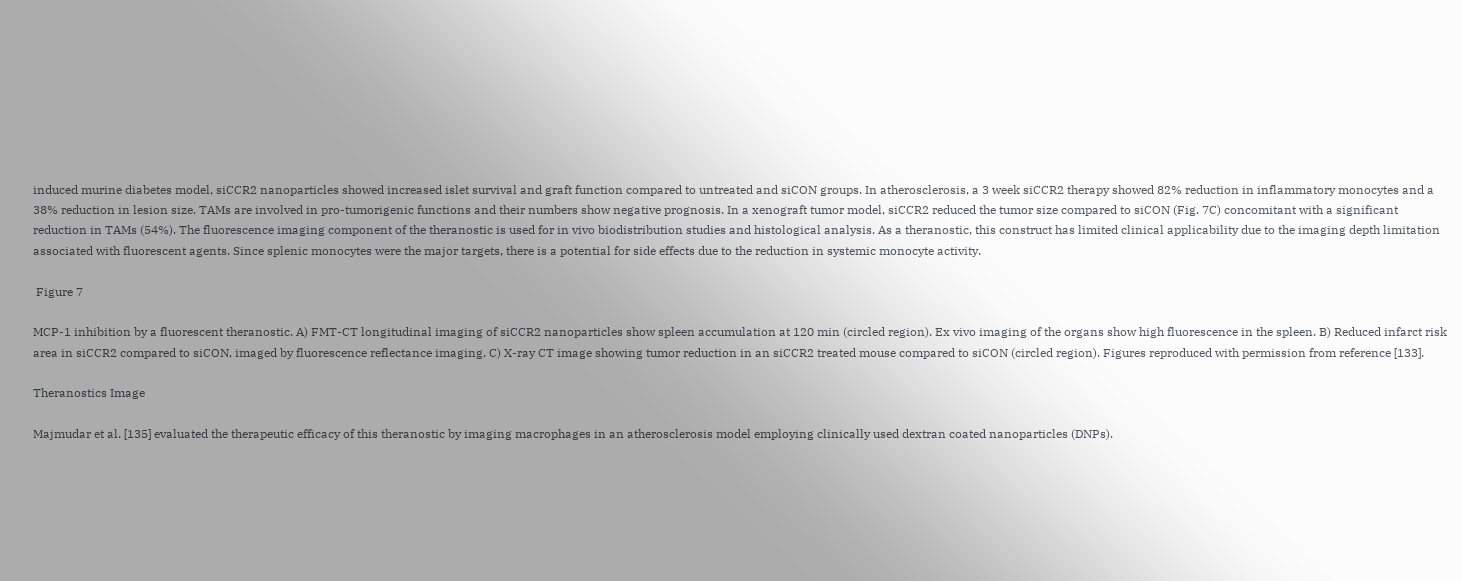induced murine diabetes model, siCCR2 nanoparticles showed increased islet survival and graft function compared to untreated and siCON groups. In atherosclerosis, a 3 week siCCR2 therapy showed 82% reduction in inflammatory monocytes and a 38% reduction in lesion size. TAMs are involved in pro-tumorigenic functions and their numbers show negative prognosis. In a xenograft tumor model, siCCR2 reduced the tumor size compared to siCON (Fig. 7C) concomitant with a significant reduction in TAMs (54%). The fluorescence imaging component of the theranostic is used for in vivo biodistribution studies and histological analysis. As a theranostic, this construct has limited clinical applicability due to the imaging depth limitation associated with fluorescent agents. Since splenic monocytes were the major targets, there is a potential for side effects due to the reduction in systemic monocyte activity.

 Figure 7

MCP-1 inhibition by a fluorescent theranostic. A) FMT-CT longitudinal imaging of siCCR2 nanoparticles show spleen accumulation at 120 min (circled region). Ex vivo imaging of the organs show high fluorescence in the spleen. B) Reduced infarct risk area in siCCR2 compared to siCON, imaged by fluorescence reflectance imaging. C) X-ray CT image showing tumor reduction in an siCCR2 treated mouse compared to siCON (circled region). Figures reproduced with permission from reference [133].

Theranostics Image

Majmudar et al. [135] evaluated the therapeutic efficacy of this theranostic by imaging macrophages in an atherosclerosis model employing clinically used dextran coated nanoparticles (DNPs).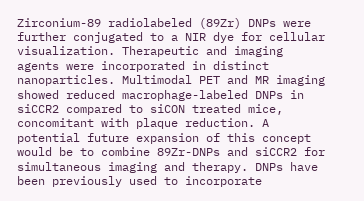Zirconium-89 radiolabeled (89Zr) DNPs were further conjugated to a NIR dye for cellular visualization. Therapeutic and imaging agents were incorporated in distinct nanoparticles. Multimodal PET and MR imaging showed reduced macrophage-labeled DNPs in siCCR2 compared to siCON treated mice, concomitant with plaque reduction. A potential future expansion of this concept would be to combine 89Zr-DNPs and siCCR2 for simultaneous imaging and therapy. DNPs have been previously used to incorporate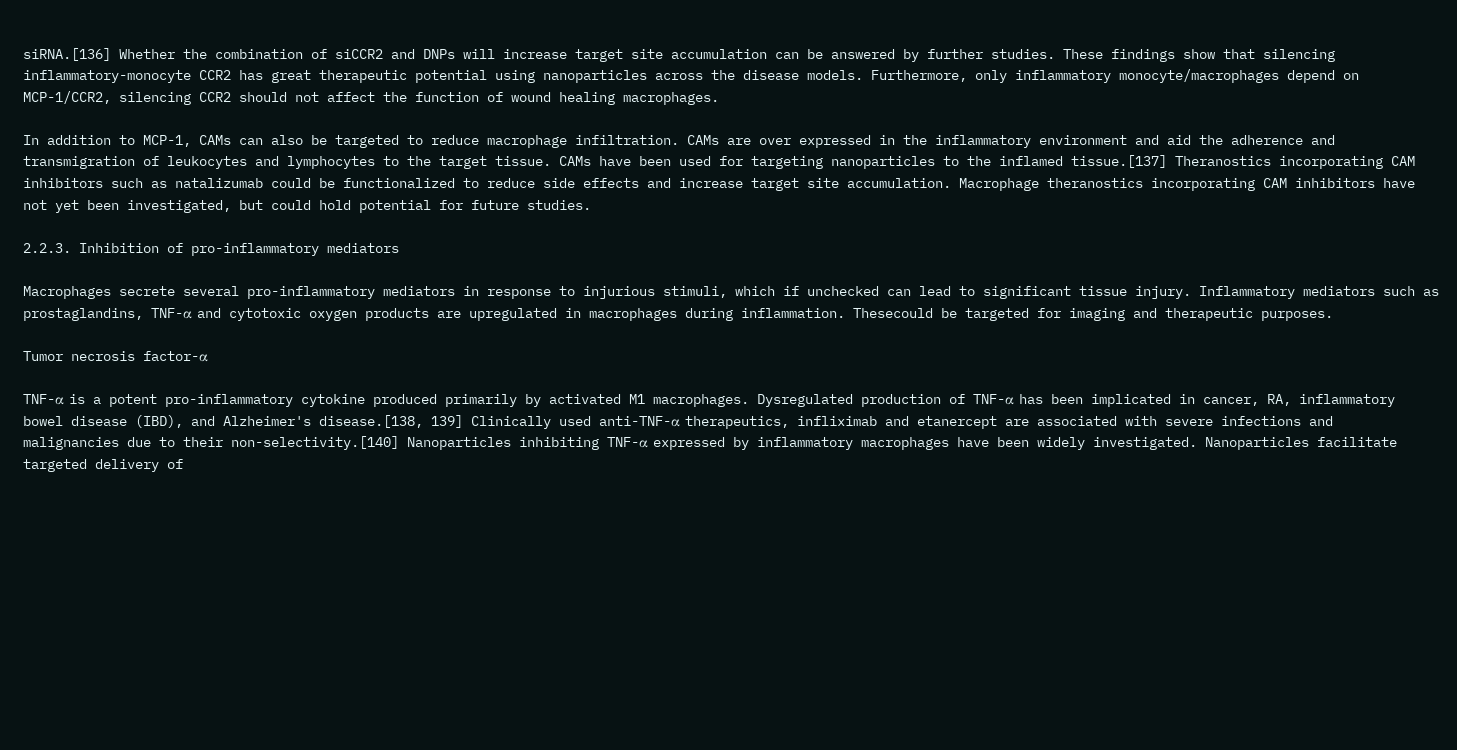siRNA.[136] Whether the combination of siCCR2 and DNPs will increase target site accumulation can be answered by further studies. These findings show that silencing inflammatory-monocyte CCR2 has great therapeutic potential using nanoparticles across the disease models. Furthermore, only inflammatory monocyte/macrophages depend on MCP-1/CCR2, silencing CCR2 should not affect the function of wound healing macrophages.

In addition to MCP-1, CAMs can also be targeted to reduce macrophage infiltration. CAMs are over expressed in the inflammatory environment and aid the adherence and transmigration of leukocytes and lymphocytes to the target tissue. CAMs have been used for targeting nanoparticles to the inflamed tissue.[137] Theranostics incorporating CAM inhibitors such as natalizumab could be functionalized to reduce side effects and increase target site accumulation. Macrophage theranostics incorporating CAM inhibitors have not yet been investigated, but could hold potential for future studies.

2.2.3. Inhibition of pro-inflammatory mediators

Macrophages secrete several pro-inflammatory mediators in response to injurious stimuli, which if unchecked can lead to significant tissue injury. Inflammatory mediators such as prostaglandins, TNF-α and cytotoxic oxygen products are upregulated in macrophages during inflammation. Thesecould be targeted for imaging and therapeutic purposes.

Tumor necrosis factor-α

TNF-α is a potent pro-inflammatory cytokine produced primarily by activated M1 macrophages. Dysregulated production of TNF-α has been implicated in cancer, RA, inflammatory bowel disease (IBD), and Alzheimer's disease.[138, 139] Clinically used anti-TNF-α therapeutics, infliximab and etanercept are associated with severe infections and malignancies due to their non-selectivity.[140] Nanoparticles inhibiting TNF-α expressed by inflammatory macrophages have been widely investigated. Nanoparticles facilitate targeted delivery of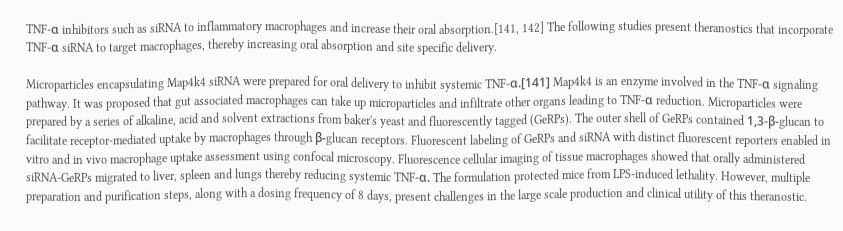TNF-α inhibitors such as siRNA to inflammatory macrophages and increase their oral absorption.[141, 142] The following studies present theranostics that incorporate TNF-α siRNA to target macrophages, thereby increasing oral absorption and site specific delivery.

Microparticles encapsulating Map4k4 siRNA were prepared for oral delivery to inhibit systemic TNF-α.[141] Map4k4 is an enzyme involved in the TNF-α signaling pathway. It was proposed that gut associated macrophages can take up microparticles and infiltrate other organs leading to TNF-α reduction. Microparticles were prepared by a series of alkaline, acid and solvent extractions from baker's yeast and fluorescently tagged (GeRPs). The outer shell of GeRPs contained 1,3-β-glucan to facilitate receptor-mediated uptake by macrophages through β-glucan receptors. Fluorescent labeling of GeRPs and siRNA with distinct fluorescent reporters enabled in vitro and in vivo macrophage uptake assessment using confocal microscopy. Fluorescence cellular imaging of tissue macrophages showed that orally administered siRNA-GeRPs migrated to liver, spleen and lungs thereby reducing systemic TNF-α. The formulation protected mice from LPS-induced lethality. However, multiple preparation and purification steps, along with a dosing frequency of 8 days, present challenges in the large scale production and clinical utility of this theranostic.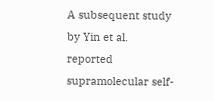A subsequent study by Yin et al. reported supramolecular self-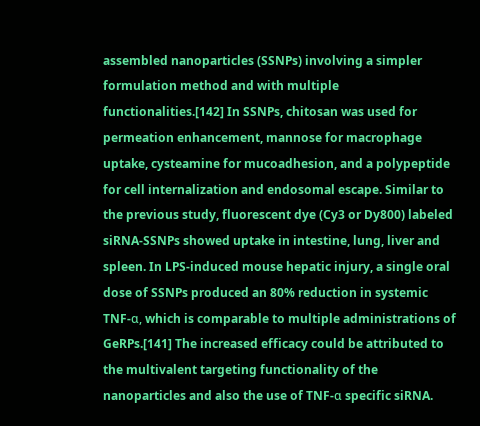assembled nanoparticles (SSNPs) involving a simpler formulation method and with multiple functionalities.[142] In SSNPs, chitosan was used for permeation enhancement, mannose for macrophage uptake, cysteamine for mucoadhesion, and a polypeptide for cell internalization and endosomal escape. Similar to the previous study, fluorescent dye (Cy3 or Dy800) labeled siRNA-SSNPs showed uptake in intestine, lung, liver and spleen. In LPS-induced mouse hepatic injury, a single oral dose of SSNPs produced an 80% reduction in systemic TNF-α, which is comparable to multiple administrations of GeRPs.[141] The increased efficacy could be attributed to the multivalent targeting functionality of the nanoparticles and also the use of TNF-α specific siRNA.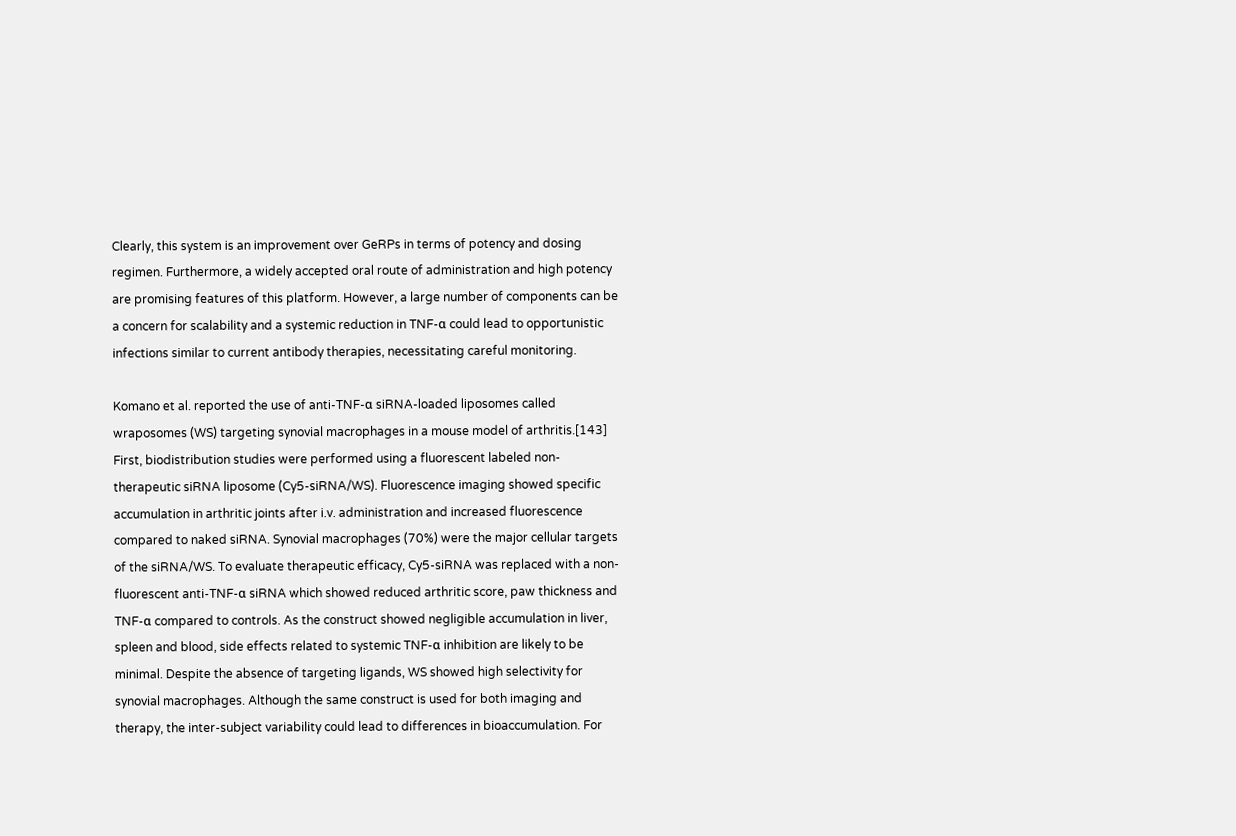Clearly, this system is an improvement over GeRPs in terms of potency and dosing regimen. Furthermore, a widely accepted oral route of administration and high potency are promising features of this platform. However, a large number of components can be a concern for scalability and a systemic reduction in TNF-α could lead to opportunistic infections similar to current antibody therapies, necessitating careful monitoring.

Komano et al. reported the use of anti-TNF-α siRNA-loaded liposomes called wraposomes (WS) targeting synovial macrophages in a mouse model of arthritis.[143] First, biodistribution studies were performed using a fluorescent labeled non-therapeutic siRNA liposome (Cy5-siRNA/WS). Fluorescence imaging showed specific accumulation in arthritic joints after i.v. administration and increased fluorescence compared to naked siRNA. Synovial macrophages (70%) were the major cellular targets of the siRNA/WS. To evaluate therapeutic efficacy, Cy5-siRNA was replaced with a non-fluorescent anti-TNF-α siRNA which showed reduced arthritic score, paw thickness and TNF-α compared to controls. As the construct showed negligible accumulation in liver, spleen and blood, side effects related to systemic TNF-α inhibition are likely to be minimal. Despite the absence of targeting ligands, WS showed high selectivity for synovial macrophages. Although the same construct is used for both imaging and therapy, the inter-subject variability could lead to differences in bioaccumulation. For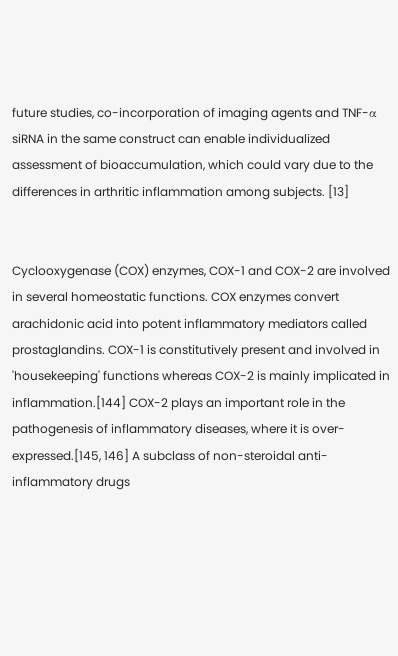future studies, co-incorporation of imaging agents and TNF-α siRNA in the same construct can enable individualized assessment of bioaccumulation, which could vary due to the differences in arthritic inflammation among subjects. [13]


Cyclooxygenase (COX) enzymes, COX-1 and COX-2 are involved in several homeostatic functions. COX enzymes convert arachidonic acid into potent inflammatory mediators called prostaglandins. COX-1 is constitutively present and involved in 'housekeeping' functions whereas COX-2 is mainly implicated in inflammation.[144] COX-2 plays an important role in the pathogenesis of inflammatory diseases, where it is over-expressed.[145, 146] A subclass of non-steroidal anti-inflammatory drugs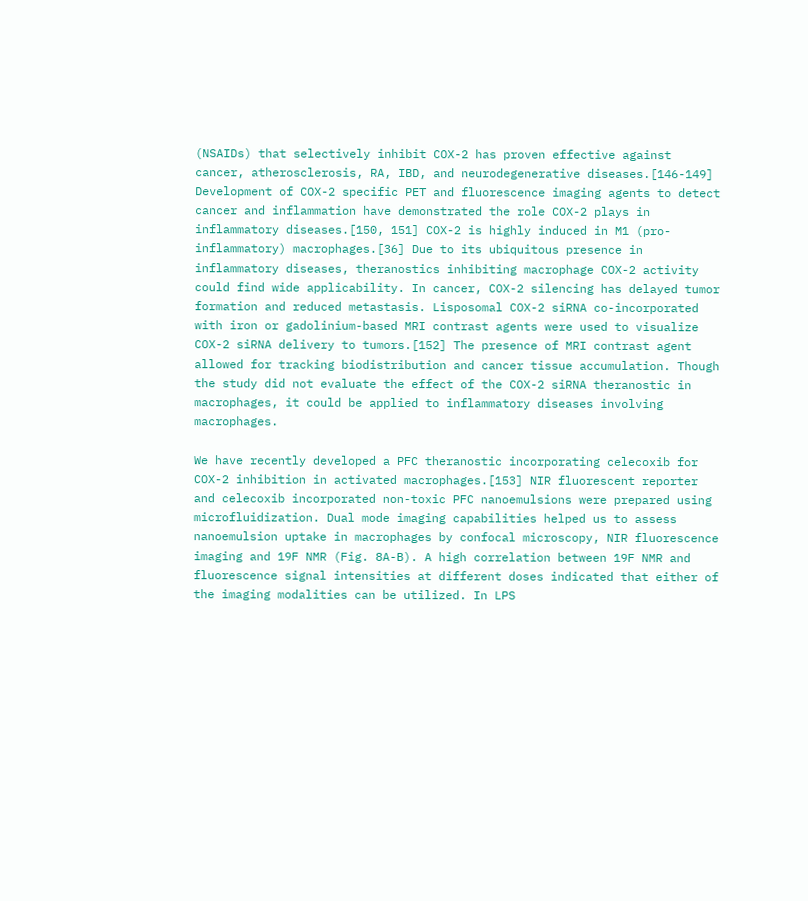(NSAIDs) that selectively inhibit COX-2 has proven effective against cancer, atherosclerosis, RA, IBD, and neurodegenerative diseases.[146-149] Development of COX-2 specific PET and fluorescence imaging agents to detect cancer and inflammation have demonstrated the role COX-2 plays in inflammatory diseases.[150, 151] COX-2 is highly induced in M1 (pro-inflammatory) macrophages.[36] Due to its ubiquitous presence in inflammatory diseases, theranostics inhibiting macrophage COX-2 activity could find wide applicability. In cancer, COX-2 silencing has delayed tumor formation and reduced metastasis. Lisposomal COX-2 siRNA co-incorporated with iron or gadolinium-based MRI contrast agents were used to visualize COX-2 siRNA delivery to tumors.[152] The presence of MRI contrast agent allowed for tracking biodistribution and cancer tissue accumulation. Though the study did not evaluate the effect of the COX-2 siRNA theranostic in macrophages, it could be applied to inflammatory diseases involving macrophages.

We have recently developed a PFC theranostic incorporating celecoxib for COX-2 inhibition in activated macrophages.[153] NIR fluorescent reporter and celecoxib incorporated non-toxic PFC nanoemulsions were prepared using microfluidization. Dual mode imaging capabilities helped us to assess nanoemulsion uptake in macrophages by confocal microscopy, NIR fluorescence imaging and 19F NMR (Fig. 8A-B). A high correlation between 19F NMR and fluorescence signal intensities at different doses indicated that either of the imaging modalities can be utilized. In LPS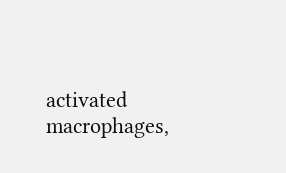activated macrophages,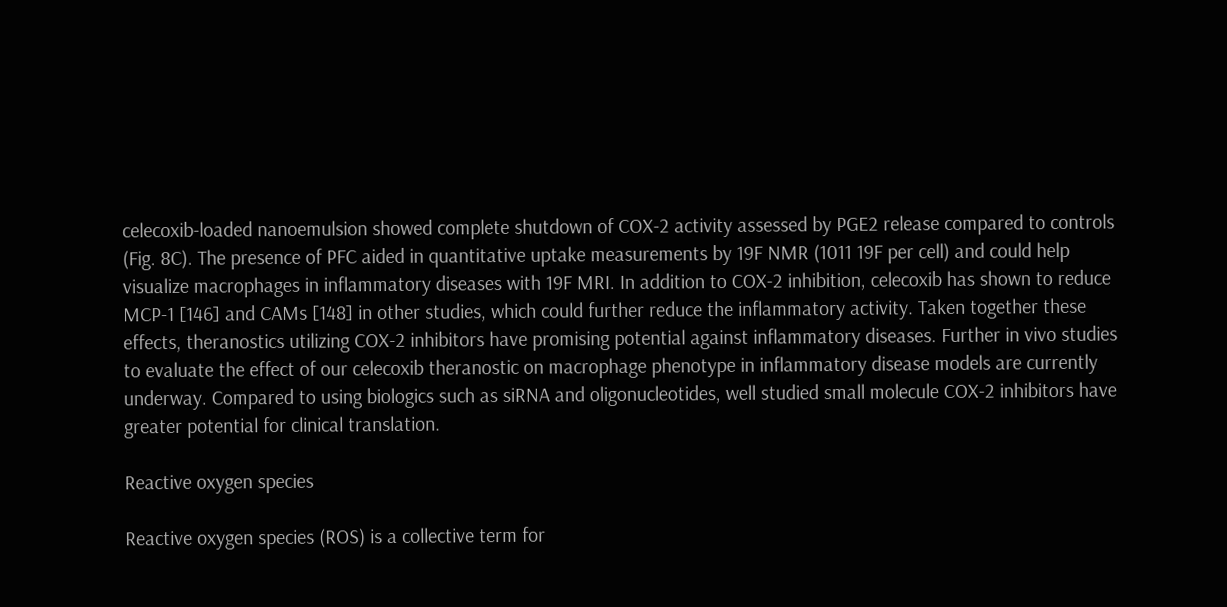celecoxib-loaded nanoemulsion showed complete shutdown of COX-2 activity assessed by PGE2 release compared to controls (Fig. 8C). The presence of PFC aided in quantitative uptake measurements by 19F NMR (1011 19F per cell) and could help visualize macrophages in inflammatory diseases with 19F MRI. In addition to COX-2 inhibition, celecoxib has shown to reduce MCP-1 [146] and CAMs [148] in other studies, which could further reduce the inflammatory activity. Taken together these effects, theranostics utilizing COX-2 inhibitors have promising potential against inflammatory diseases. Further in vivo studies to evaluate the effect of our celecoxib theranostic on macrophage phenotype in inflammatory disease models are currently underway. Compared to using biologics such as siRNA and oligonucleotides, well studied small molecule COX-2 inhibitors have greater potential for clinical translation.

Reactive oxygen species

Reactive oxygen species (ROS) is a collective term for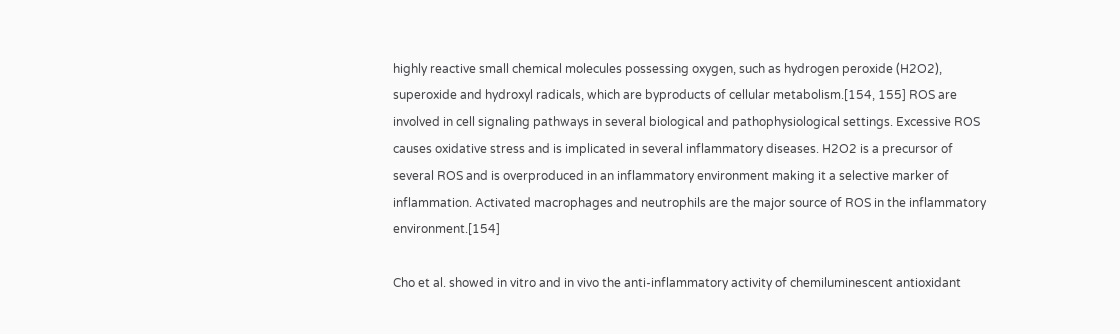highly reactive small chemical molecules possessing oxygen, such as hydrogen peroxide (H2O2), superoxide and hydroxyl radicals, which are byproducts of cellular metabolism.[154, 155] ROS are involved in cell signaling pathways in several biological and pathophysiological settings. Excessive ROS causes oxidative stress and is implicated in several inflammatory diseases. H2O2 is a precursor of several ROS and is overproduced in an inflammatory environment making it a selective marker of inflammation. Activated macrophages and neutrophils are the major source of ROS in the inflammatory environment.[154]

Cho et al. showed in vitro and in vivo the anti-inflammatory activity of chemiluminescent antioxidant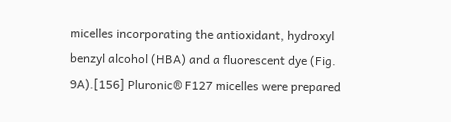micelles incorporating the antioxidant, hydroxyl benzyl alcohol (HBA) and a fluorescent dye (Fig. 9A).[156] Pluronic® F127 micelles were prepared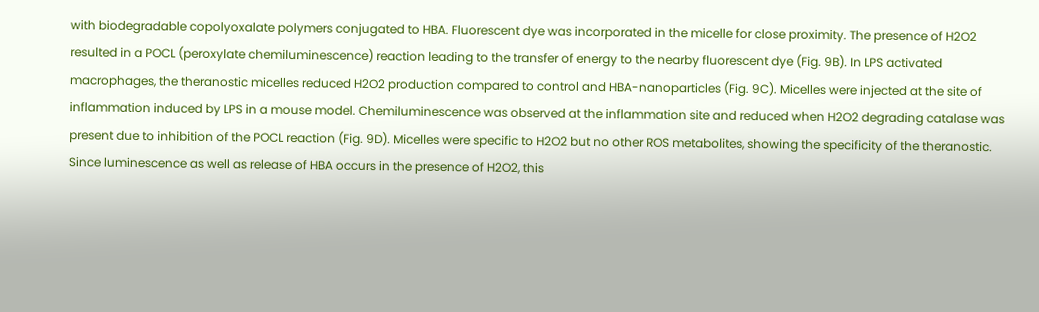with biodegradable copolyoxalate polymers conjugated to HBA. Fluorescent dye was incorporated in the micelle for close proximity. The presence of H2O2 resulted in a POCL (peroxylate chemiluminescence) reaction leading to the transfer of energy to the nearby fluorescent dye (Fig. 9B). In LPS activated macrophages, the theranostic micelles reduced H2O2 production compared to control and HBA-nanoparticles (Fig. 9C). Micelles were injected at the site of inflammation induced by LPS in a mouse model. Chemiluminescence was observed at the inflammation site and reduced when H2O2 degrading catalase was present due to inhibition of the POCL reaction (Fig. 9D). Micelles were specific to H2O2 but no other ROS metabolites, showing the specificity of the theranostic. Since luminescence as well as release of HBA occurs in the presence of H2O2, this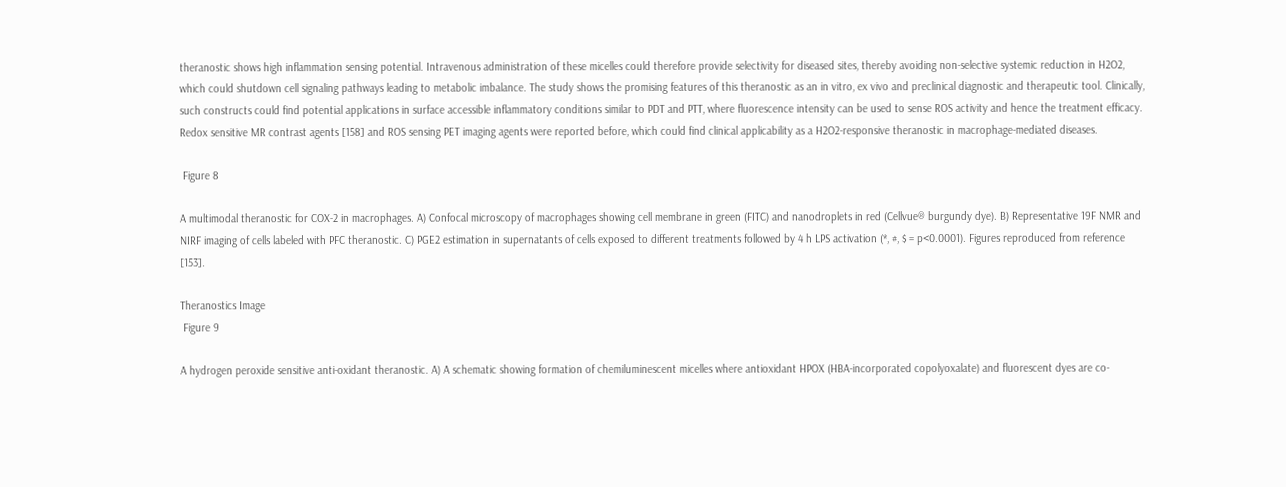theranostic shows high inflammation sensing potential. Intravenous administration of these micelles could therefore provide selectivity for diseased sites, thereby avoiding non-selective systemic reduction in H2O2, which could shutdown cell signaling pathways leading to metabolic imbalance. The study shows the promising features of this theranostic as an in vitro, ex vivo and preclinical diagnostic and therapeutic tool. Clinically, such constructs could find potential applications in surface accessible inflammatory conditions similar to PDT and PTT, where fluorescence intensity can be used to sense ROS activity and hence the treatment efficacy. Redox sensitive MR contrast agents [158] and ROS sensing PET imaging agents were reported before, which could find clinical applicability as a H2O2-responsive theranostic in macrophage-mediated diseases.

 Figure 8

A multimodal theranostic for COX-2 in macrophages. A) Confocal microscopy of macrophages showing cell membrane in green (FITC) and nanodroplets in red (Cellvue® burgundy dye). B) Representative 19F NMR and NIRF imaging of cells labeled with PFC theranostic. C) PGE2 estimation in supernatants of cells exposed to different treatments followed by 4 h LPS activation (*, #, $ = p<0.0001). Figures reproduced from reference [153].

Theranostics Image
 Figure 9

A hydrogen peroxide sensitive anti-oxidant theranostic. A) A schematic showing formation of chemiluminescent micelles where antioxidant HPOX (HBA-incorporated copolyoxalate) and fluorescent dyes are co-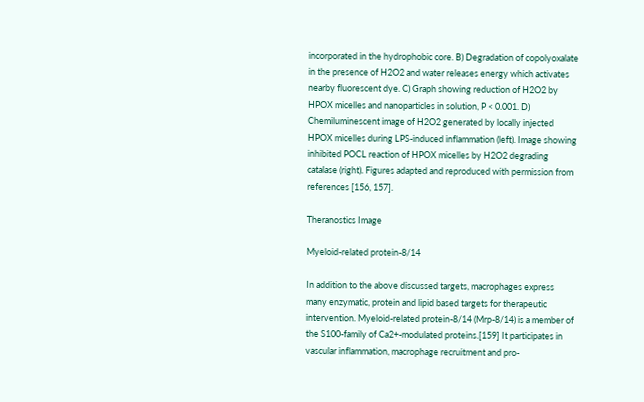incorporated in the hydrophobic core. B) Degradation of copolyoxalate in the presence of H2O2 and water releases energy which activates nearby fluorescent dye. C) Graph showing reduction of H2O2 by HPOX micelles and nanoparticles in solution, P < 0.001. D) Chemiluminescent image of H2O2 generated by locally injected HPOX micelles during LPS-induced inflammation (left). Image showing inhibited POCL reaction of HPOX micelles by H2O2 degrading catalase (right). Figures adapted and reproduced with permission from references [156, 157].

Theranostics Image

Myeloid-related protein-8/14

In addition to the above discussed targets, macrophages express many enzymatic, protein and lipid based targets for therapeutic intervention. Myeloid-related protein-8/14 (Mrp-8/14) is a member of the S100-family of Ca2+-modulated proteins.[159] It participates in vascular inflammation, macrophage recruitment and pro-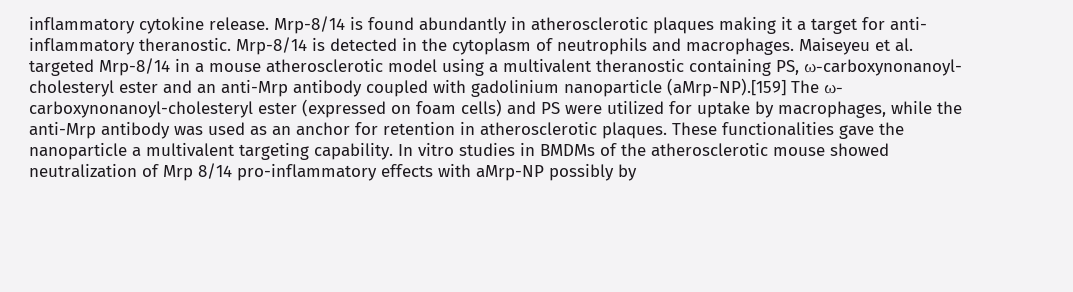inflammatory cytokine release. Mrp-8/14 is found abundantly in atherosclerotic plaques making it a target for anti-inflammatory theranostic. Mrp-8/14 is detected in the cytoplasm of neutrophils and macrophages. Maiseyeu et al. targeted Mrp-8/14 in a mouse atherosclerotic model using a multivalent theranostic containing PS, ω-carboxynonanoyl-cholesteryl ester and an anti-Mrp antibody coupled with gadolinium nanoparticle (aMrp-NP).[159] The ω-carboxynonanoyl-cholesteryl ester (expressed on foam cells) and PS were utilized for uptake by macrophages, while the anti-Mrp antibody was used as an anchor for retention in atherosclerotic plaques. These functionalities gave the nanoparticle a multivalent targeting capability. In vitro studies in BMDMs of the atherosclerotic mouse showed neutralization of Mrp 8/14 pro-inflammatory effects with aMrp-NP possibly by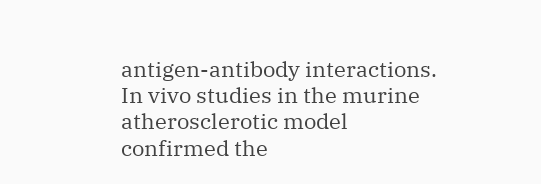antigen-antibody interactions. In vivo studies in the murine atherosclerotic model confirmed the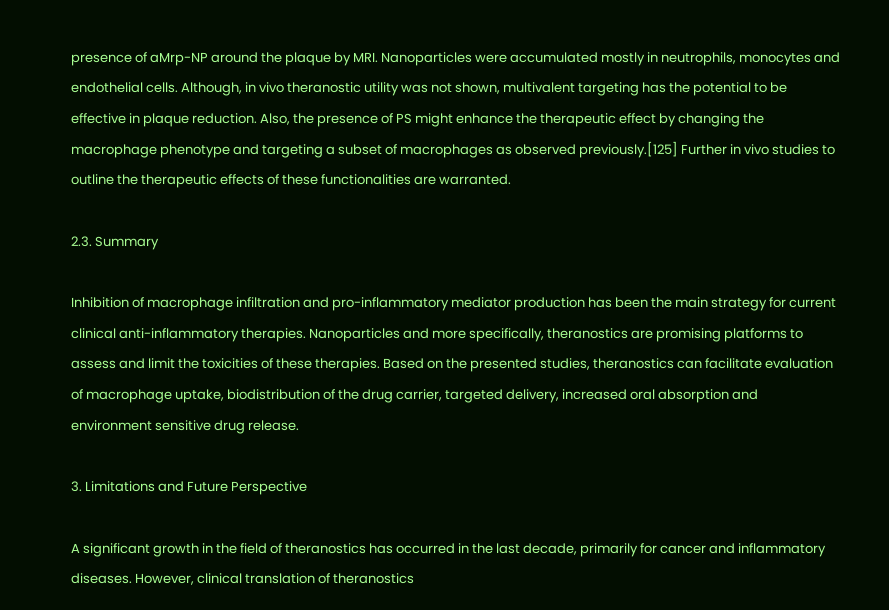presence of aMrp-NP around the plaque by MRI. Nanoparticles were accumulated mostly in neutrophils, monocytes and endothelial cells. Although, in vivo theranostic utility was not shown, multivalent targeting has the potential to be effective in plaque reduction. Also, the presence of PS might enhance the therapeutic effect by changing the macrophage phenotype and targeting a subset of macrophages as observed previously.[125] Further in vivo studies to outline the therapeutic effects of these functionalities are warranted.

2.3. Summary

Inhibition of macrophage infiltration and pro-inflammatory mediator production has been the main strategy for current clinical anti-inflammatory therapies. Nanoparticles and more specifically, theranostics are promising platforms to assess and limit the toxicities of these therapies. Based on the presented studies, theranostics can facilitate evaluation of macrophage uptake, biodistribution of the drug carrier, targeted delivery, increased oral absorption and environment sensitive drug release.

3. Limitations and Future Perspective

A significant growth in the field of theranostics has occurred in the last decade, primarily for cancer and inflammatory diseases. However, clinical translation of theranostics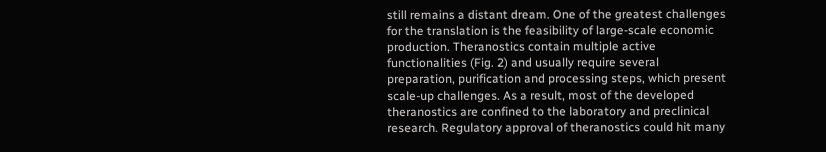still remains a distant dream. One of the greatest challenges for the translation is the feasibility of large-scale economic production. Theranostics contain multiple active functionalities (Fig. 2) and usually require several preparation, purification and processing steps, which present scale-up challenges. As a result, most of the developed theranostics are confined to the laboratory and preclinical research. Regulatory approval of theranostics could hit many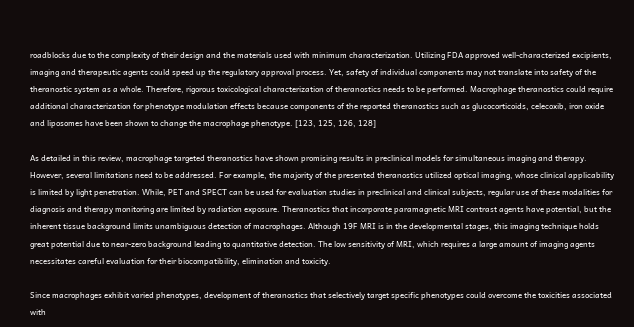roadblocks due to the complexity of their design and the materials used with minimum characterization. Utilizing FDA approved well-characterized excipients, imaging and therapeutic agents could speed up the regulatory approval process. Yet, safety of individual components may not translate into safety of the theranostic system as a whole. Therefore, rigorous toxicological characterization of theranostics needs to be performed. Macrophage theranostics could require additional characterization for phenotype modulation effects because components of the reported theranostics such as glucocorticoids, celecoxib, iron oxide and liposomes have been shown to change the macrophage phenotype. [123, 125, 126, 128]

As detailed in this review, macrophage targeted theranostics have shown promising results in preclinical models for simultaneous imaging and therapy. However, several limitations need to be addressed. For example, the majority of the presented theranostics utilized optical imaging, whose clinical applicability is limited by light penetration. While, PET and SPECT can be used for evaluation studies in preclinical and clinical subjects, regular use of these modalities for diagnosis and therapy monitoring are limited by radiation exposure. Theranostics that incorporate paramagnetic MRI contrast agents have potential, but the inherent tissue background limits unambiguous detection of macrophages. Although 19F MRI is in the developmental stages, this imaging technique holds great potential due to near-zero background leading to quantitative detection. The low sensitivity of MRI, which requires a large amount of imaging agents necessitates careful evaluation for their biocompatibility, elimination and toxicity.

Since macrophages exhibit varied phenotypes, development of theranostics that selectively target specific phenotypes could overcome the toxicities associated with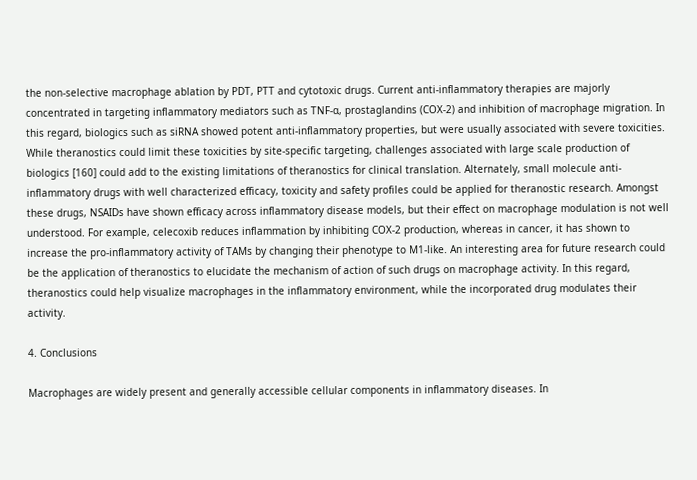the non-selective macrophage ablation by PDT, PTT and cytotoxic drugs. Current anti-inflammatory therapies are majorly concentrated in targeting inflammatory mediators such as TNF-α, prostaglandins (COX-2) and inhibition of macrophage migration. In this regard, biologics such as siRNA showed potent anti-inflammatory properties, but were usually associated with severe toxicities. While theranostics could limit these toxicities by site-specific targeting, challenges associated with large scale production of biologics [160] could add to the existing limitations of theranostics for clinical translation. Alternately, small molecule anti-inflammatory drugs with well characterized efficacy, toxicity and safety profiles could be applied for theranostic research. Amongst these drugs, NSAIDs have shown efficacy across inflammatory disease models, but their effect on macrophage modulation is not well understood. For example, celecoxib reduces inflammation by inhibiting COX-2 production, whereas in cancer, it has shown to increase the pro-inflammatory activity of TAMs by changing their phenotype to M1-like. An interesting area for future research could be the application of theranostics to elucidate the mechanism of action of such drugs on macrophage activity. In this regard, theranostics could help visualize macrophages in the inflammatory environment, while the incorporated drug modulates their activity.

4. Conclusions

Macrophages are widely present and generally accessible cellular components in inflammatory diseases. In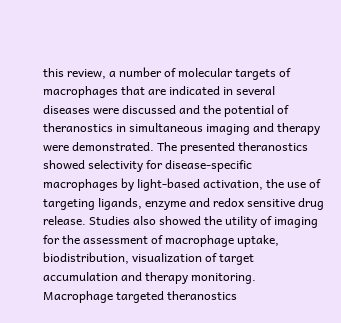this review, a number of molecular targets of macrophages that are indicated in several diseases were discussed and the potential of theranostics in simultaneous imaging and therapy were demonstrated. The presented theranostics showed selectivity for disease-specific macrophages by light-based activation, the use of targeting ligands, enzyme and redox sensitive drug release. Studies also showed the utility of imaging for the assessment of macrophage uptake, biodistribution, visualization of target accumulation and therapy monitoring. Macrophage targeted theranostics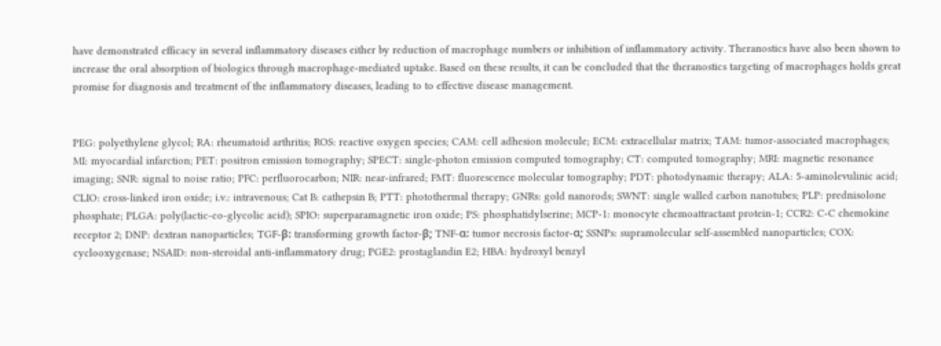have demonstrated efficacy in several inflammatory diseases either by reduction of macrophage numbers or inhibition of inflammatory activity. Theranostics have also been shown to increase the oral absorption of biologics through macrophage-mediated uptake. Based on these results, it can be concluded that the theranostics targeting of macrophages holds great promise for diagnosis and treatment of the inflammatory diseases, leading to to effective disease management.


PEG: polyethylene glycol; RA: rheumatoid arthritis; ROS: reactive oxygen species; CAM: cell adhesion molecule; ECM: extracellular matrix; TAM: tumor-associated macrophages; MI: myocardial infarction; PET: positron emission tomography; SPECT: single-photon emission computed tomography; CT: computed tomography; MRI: magnetic resonance imaging; SNR: signal to noise ratio; PFC: perfluorocarbon; NIR: near-infrared; FMT: fluorescence molecular tomography; PDT: photodynamic therapy; ALA: 5-aminolevulinic acid; CLIO: cross-linked iron oxide; i.v.: intravenous; Cat B: cathepsin B; PTT: photothermal therapy; GNRs: gold nanorods; SWNT: single walled carbon nanotubes; PLP: prednisolone phosphate; PLGA: poly(lactic-co-glycolic acid); SPIO: superparamagnetic iron oxide; PS: phosphatidylserine; MCP-1: monocyte chemoattractant protein-1; CCR2: C-C chemokine receptor 2; DNP: dextran nanoparticles; TGF-β: transforming growth factor-β; TNF-α: tumor necrosis factor-α; SSNPs: supramolecular self-assembled nanoparticles; COX: cyclooxygenase; NSAID: non-steroidal anti-inflammatory drug; PGE2: prostaglandin E2; HBA: hydroxyl benzyl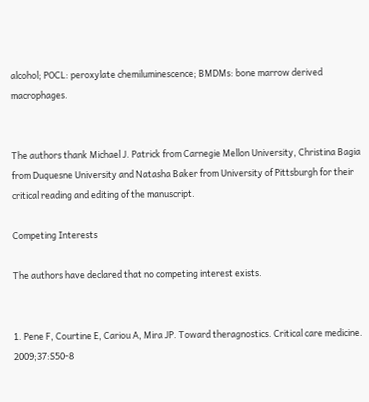alcohol; POCL: peroxylate chemiluminescence; BMDMs: bone marrow derived macrophages.


The authors thank Michael J. Patrick from Carnegie Mellon University, Christina Bagia from Duquesne University and Natasha Baker from University of Pittsburgh for their critical reading and editing of the manuscript.

Competing Interests

The authors have declared that no competing interest exists.


1. Pene F, Courtine E, Cariou A, Mira JP. Toward theragnostics. Critical care medicine. 2009;37:S50-8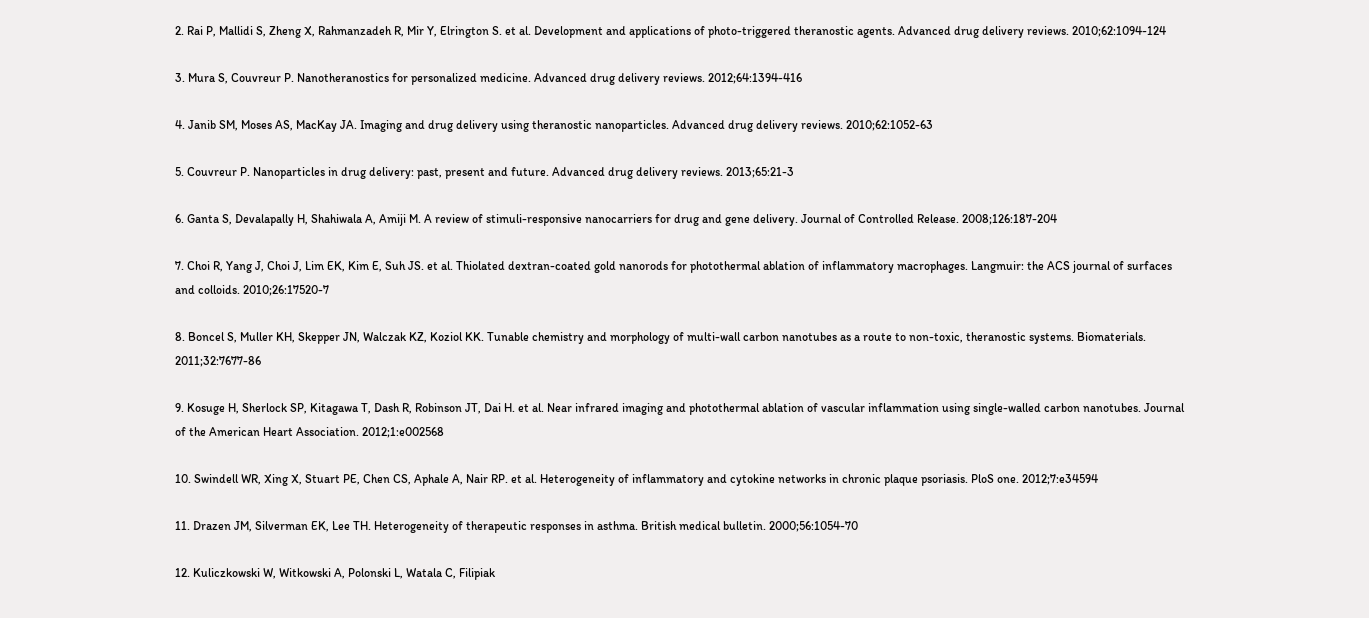2. Rai P, Mallidi S, Zheng X, Rahmanzadeh R, Mir Y, Elrington S. et al. Development and applications of photo-triggered theranostic agents. Advanced drug delivery reviews. 2010;62:1094-124

3. Mura S, Couvreur P. Nanotheranostics for personalized medicine. Advanced drug delivery reviews. 2012;64:1394-416

4. Janib SM, Moses AS, MacKay JA. Imaging and drug delivery using theranostic nanoparticles. Advanced drug delivery reviews. 2010;62:1052-63

5. Couvreur P. Nanoparticles in drug delivery: past, present and future. Advanced drug delivery reviews. 2013;65:21-3

6. Ganta S, Devalapally H, Shahiwala A, Amiji M. A review of stimuli-responsive nanocarriers for drug and gene delivery. Journal of Controlled Release. 2008;126:187-204

7. Choi R, Yang J, Choi J, Lim EK, Kim E, Suh JS. et al. Thiolated dextran-coated gold nanorods for photothermal ablation of inflammatory macrophages. Langmuir: the ACS journal of surfaces and colloids. 2010;26:17520-7

8. Boncel S, Muller KH, Skepper JN, Walczak KZ, Koziol KK. Tunable chemistry and morphology of multi-wall carbon nanotubes as a route to non-toxic, theranostic systems. Biomaterials. 2011;32:7677-86

9. Kosuge H, Sherlock SP, Kitagawa T, Dash R, Robinson JT, Dai H. et al. Near infrared imaging and photothermal ablation of vascular inflammation using single-walled carbon nanotubes. Journal of the American Heart Association. 2012;1:e002568

10. Swindell WR, Xing X, Stuart PE, Chen CS, Aphale A, Nair RP. et al. Heterogeneity of inflammatory and cytokine networks in chronic plaque psoriasis. PloS one. 2012;7:e34594

11. Drazen JM, Silverman EK, Lee TH. Heterogeneity of therapeutic responses in asthma. British medical bulletin. 2000;56:1054-70

12. Kuliczkowski W, Witkowski A, Polonski L, Watala C, Filipiak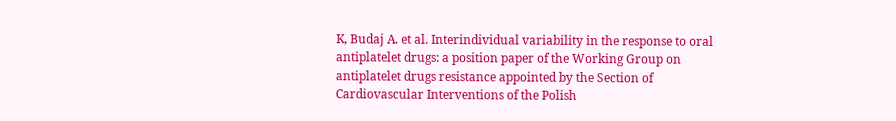K, Budaj A. et al. Interindividual variability in the response to oral antiplatelet drugs: a position paper of the Working Group on antiplatelet drugs resistance appointed by the Section of Cardiovascular Interventions of the Polish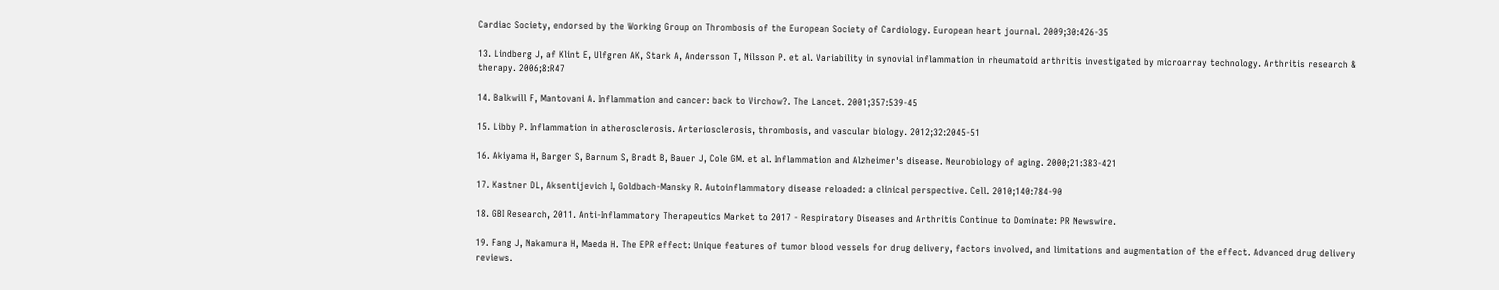Cardiac Society, endorsed by the Working Group on Thrombosis of the European Society of Cardiology. European heart journal. 2009;30:426-35

13. Lindberg J, af Klint E, Ulfgren AK, Stark A, Andersson T, Nilsson P. et al. Variability in synovial inflammation in rheumatoid arthritis investigated by microarray technology. Arthritis research & therapy. 2006;8:R47

14. Balkwill F, Mantovani A. Inflammation and cancer: back to Virchow?. The Lancet. 2001;357:539-45

15. Libby P. Inflammation in atherosclerosis. Arteriosclerosis, thrombosis, and vascular biology. 2012;32:2045-51

16. Akiyama H, Barger S, Barnum S, Bradt B, Bauer J, Cole GM. et al. Inflammation and Alzheimer's disease. Neurobiology of aging. 2000;21:383-421

17. Kastner DL, Aksentijevich I, Goldbach-Mansky R. Autoinflammatory disease reloaded: a clinical perspective. Cell. 2010;140:784-90

18. GBI Research, 2011. Anti-Inflammatory Therapeutics Market to 2017 - Respiratory Diseases and Arthritis Continue to Dominate: PR Newswire.

19. Fang J, Nakamura H, Maeda H. The EPR effect: Unique features of tumor blood vessels for drug delivery, factors involved, and limitations and augmentation of the effect. Advanced drug delivery reviews.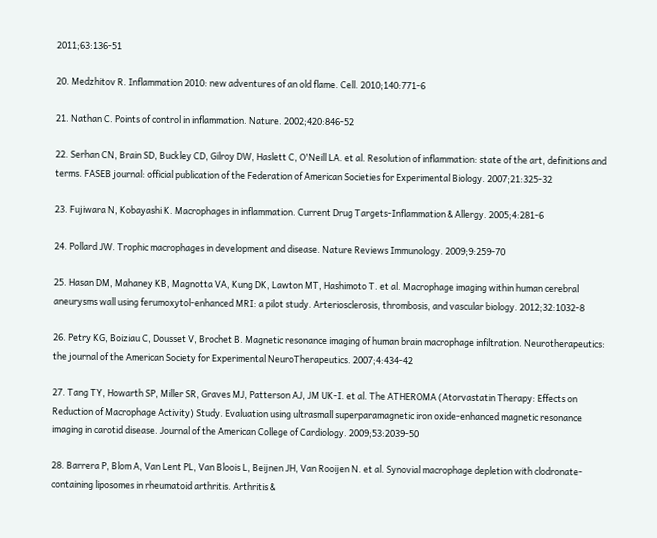2011;63:136-51

20. Medzhitov R. Inflammation 2010: new adventures of an old flame. Cell. 2010;140:771-6

21. Nathan C. Points of control in inflammation. Nature. 2002;420:846-52

22. Serhan CN, Brain SD, Buckley CD, Gilroy DW, Haslett C, O'Neill LA. et al. Resolution of inflammation: state of the art, definitions and terms. FASEB journal: official publication of the Federation of American Societies for Experimental Biology. 2007;21:325-32

23. Fujiwara N, Kobayashi K. Macrophages in inflammation. Current Drug Targets-Inflammation & Allergy. 2005;4:281-6

24. Pollard JW. Trophic macrophages in development and disease. Nature Reviews Immunology. 2009;9:259-70

25. Hasan DM, Mahaney KB, Magnotta VA, Kung DK, Lawton MT, Hashimoto T. et al. Macrophage imaging within human cerebral aneurysms wall using ferumoxytol-enhanced MRI: a pilot study. Arteriosclerosis, thrombosis, and vascular biology. 2012;32:1032-8

26. Petry KG, Boiziau C, Dousset V, Brochet B. Magnetic resonance imaging of human brain macrophage infiltration. Neurotherapeutics: the journal of the American Society for Experimental NeuroTherapeutics. 2007;4:434-42

27. Tang TY, Howarth SP, Miller SR, Graves MJ, Patterson AJ, JM UK-I. et al. The ATHEROMA (Atorvastatin Therapy: Effects on Reduction of Macrophage Activity) Study. Evaluation using ultrasmall superparamagnetic iron oxide-enhanced magnetic resonance imaging in carotid disease. Journal of the American College of Cardiology. 2009;53:2039-50

28. Barrera P, Blom A, Van Lent PL, Van Bloois L, Beijnen JH, Van Rooijen N. et al. Synovial macrophage depletion with clodronate-containing liposomes in rheumatoid arthritis. Arthritis &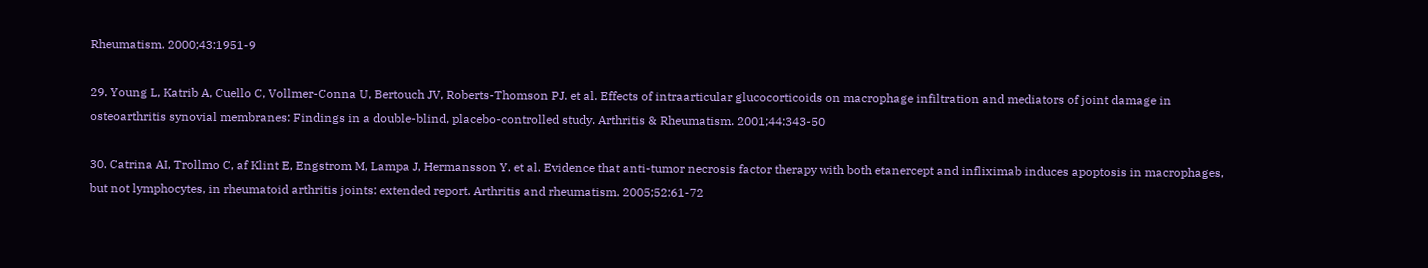Rheumatism. 2000;43:1951-9

29. Young L, Katrib A, Cuello C, Vollmer-Conna U, Bertouch JV, Roberts-Thomson PJ. et al. Effects of intraarticular glucocorticoids on macrophage infiltration and mediators of joint damage in osteoarthritis synovial membranes: Findings in a double-blind, placebo-controlled study. Arthritis & Rheumatism. 2001;44:343-50

30. Catrina AI, Trollmo C, af Klint E, Engstrom M, Lampa J, Hermansson Y. et al. Evidence that anti-tumor necrosis factor therapy with both etanercept and infliximab induces apoptosis in macrophages, but not lymphocytes, in rheumatoid arthritis joints: extended report. Arthritis and rheumatism. 2005;52:61-72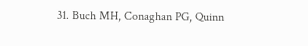31. Buch MH, Conaghan PG, Quinn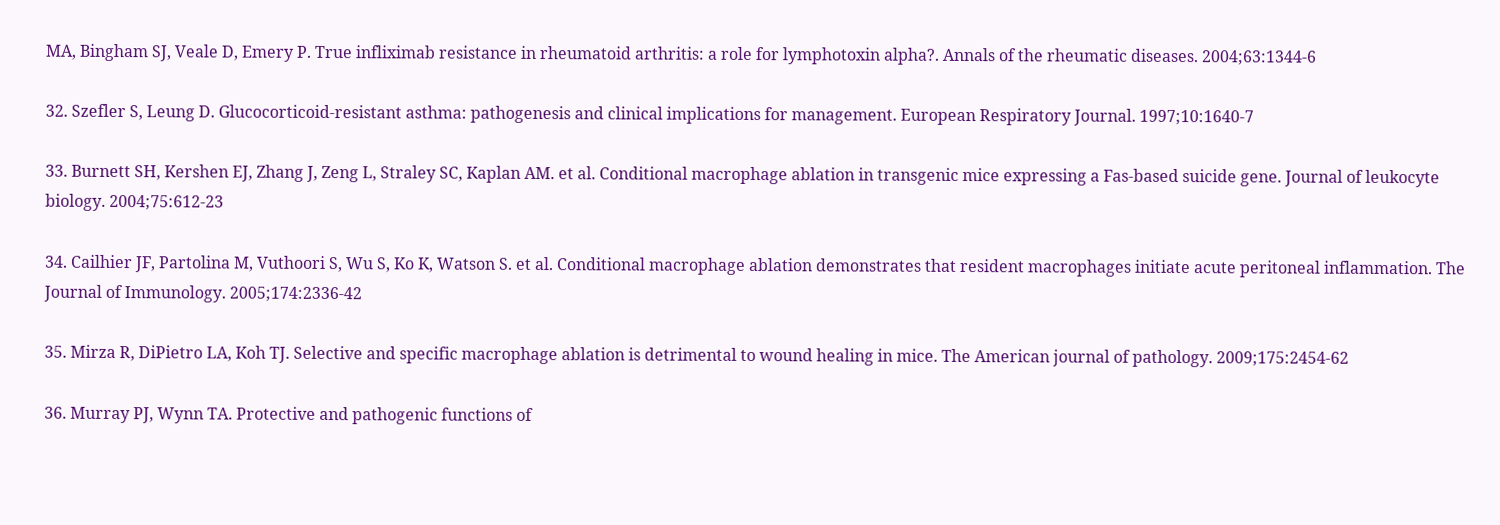MA, Bingham SJ, Veale D, Emery P. True infliximab resistance in rheumatoid arthritis: a role for lymphotoxin alpha?. Annals of the rheumatic diseases. 2004;63:1344-6

32. Szefler S, Leung D. Glucocorticoid-resistant asthma: pathogenesis and clinical implications for management. European Respiratory Journal. 1997;10:1640-7

33. Burnett SH, Kershen EJ, Zhang J, Zeng L, Straley SC, Kaplan AM. et al. Conditional macrophage ablation in transgenic mice expressing a Fas-based suicide gene. Journal of leukocyte biology. 2004;75:612-23

34. Cailhier JF, Partolina M, Vuthoori S, Wu S, Ko K, Watson S. et al. Conditional macrophage ablation demonstrates that resident macrophages initiate acute peritoneal inflammation. The Journal of Immunology. 2005;174:2336-42

35. Mirza R, DiPietro LA, Koh TJ. Selective and specific macrophage ablation is detrimental to wound healing in mice. The American journal of pathology. 2009;175:2454-62

36. Murray PJ, Wynn TA. Protective and pathogenic functions of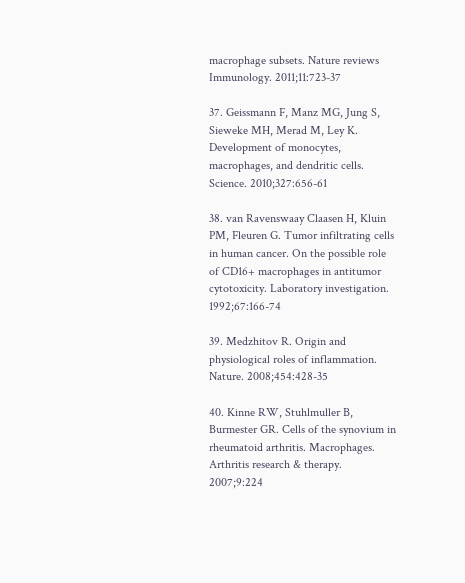macrophage subsets. Nature reviews Immunology. 2011;11:723-37

37. Geissmann F, Manz MG, Jung S, Sieweke MH, Merad M, Ley K. Development of monocytes, macrophages, and dendritic cells. Science. 2010;327:656-61

38. van Ravenswaay Claasen H, Kluin PM, Fleuren G. Tumor infiltrating cells in human cancer. On the possible role of CD16+ macrophages in antitumor cytotoxicity. Laboratory investigation. 1992;67:166-74

39. Medzhitov R. Origin and physiological roles of inflammation. Nature. 2008;454:428-35

40. Kinne RW, Stuhlmuller B, Burmester GR. Cells of the synovium in rheumatoid arthritis. Macrophages. Arthritis research & therapy. 2007;9:224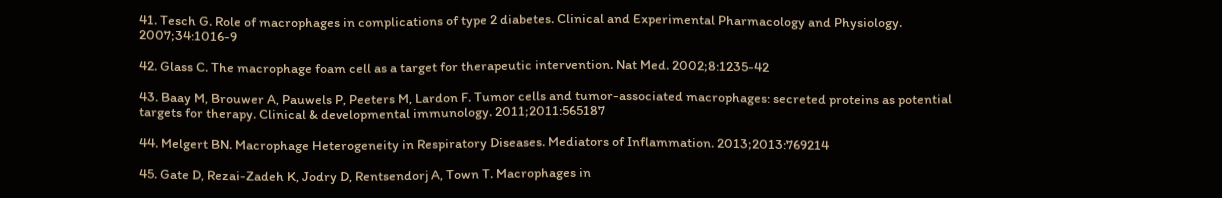41. Tesch G. Role of macrophages in complications of type 2 diabetes. Clinical and Experimental Pharmacology and Physiology. 2007;34:1016-9

42. Glass C. The macrophage foam cell as a target for therapeutic intervention. Nat Med. 2002;8:1235-42

43. Baay M, Brouwer A, Pauwels P, Peeters M, Lardon F. Tumor cells and tumor-associated macrophages: secreted proteins as potential targets for therapy. Clinical & developmental immunology. 2011;2011:565187

44. Melgert BN. Macrophage Heterogeneity in Respiratory Diseases. Mediators of Inflammation. 2013;2013:769214

45. Gate D, Rezai-Zadeh K, Jodry D, Rentsendorj A, Town T. Macrophages in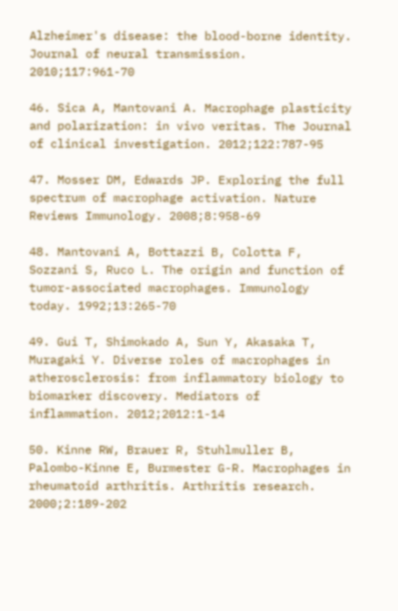Alzheimer's disease: the blood-borne identity. Journal of neural transmission. 2010;117:961-70

46. Sica A, Mantovani A. Macrophage plasticity and polarization: in vivo veritas. The Journal of clinical investigation. 2012;122:787-95

47. Mosser DM, Edwards JP. Exploring the full spectrum of macrophage activation. Nature Reviews Immunology. 2008;8:958-69

48. Mantovani A, Bottazzi B, Colotta F, Sozzani S, Ruco L. The origin and function of tumor-associated macrophages. Immunology today. 1992;13:265-70

49. Gui T, Shimokado A, Sun Y, Akasaka T, Muragaki Y. Diverse roles of macrophages in atherosclerosis: from inflammatory biology to biomarker discovery. Mediators of inflammation. 2012;2012:1-14

50. Kinne RW, Brauer R, Stuhlmuller B, Palombo-Kinne E, Burmester G-R. Macrophages in rheumatoid arthritis. Arthritis research. 2000;2:189-202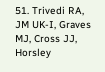51. Trivedi RA, JM UK-I, Graves MJ, Cross JJ, Horsley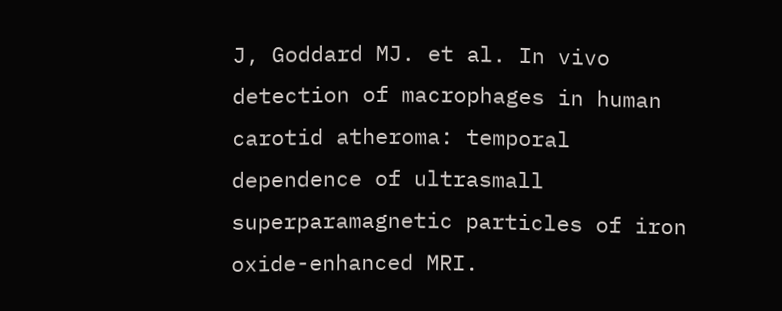J, Goddard MJ. et al. In vivo detection of macrophages in human carotid atheroma: temporal dependence of ultrasmall superparamagnetic particles of iron oxide-enhanced MRI.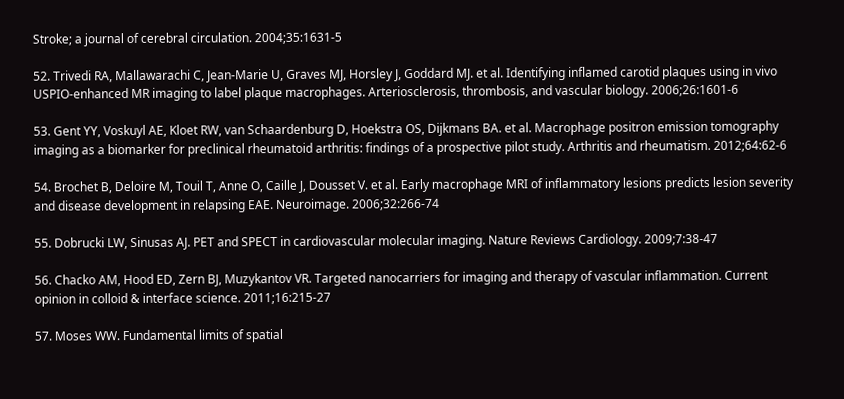Stroke; a journal of cerebral circulation. 2004;35:1631-5

52. Trivedi RA, Mallawarachi C, Jean-Marie U, Graves MJ, Horsley J, Goddard MJ. et al. Identifying inflamed carotid plaques using in vivo USPIO-enhanced MR imaging to label plaque macrophages. Arteriosclerosis, thrombosis, and vascular biology. 2006;26:1601-6

53. Gent YY, Voskuyl AE, Kloet RW, van Schaardenburg D, Hoekstra OS, Dijkmans BA. et al. Macrophage positron emission tomography imaging as a biomarker for preclinical rheumatoid arthritis: findings of a prospective pilot study. Arthritis and rheumatism. 2012;64:62-6

54. Brochet B, Deloire M, Touil T, Anne O, Caille J, Dousset V. et al. Early macrophage MRI of inflammatory lesions predicts lesion severity and disease development in relapsing EAE. Neuroimage. 2006;32:266-74

55. Dobrucki LW, Sinusas AJ. PET and SPECT in cardiovascular molecular imaging. Nature Reviews Cardiology. 2009;7:38-47

56. Chacko AM, Hood ED, Zern BJ, Muzykantov VR. Targeted nanocarriers for imaging and therapy of vascular inflammation. Current opinion in colloid & interface science. 2011;16:215-27

57. Moses WW. Fundamental limits of spatial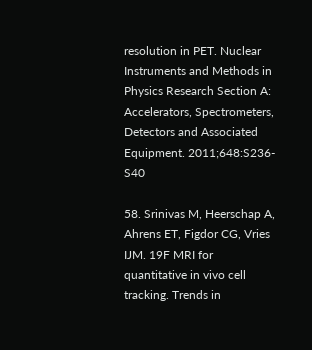resolution in PET. Nuclear Instruments and Methods in Physics Research Section A: Accelerators, Spectrometers, Detectors and Associated Equipment. 2011;648:S236-S40

58. Srinivas M, Heerschap A, Ahrens ET, Figdor CG, Vries IJM. 19F MRI for quantitative in vivo cell tracking. Trends in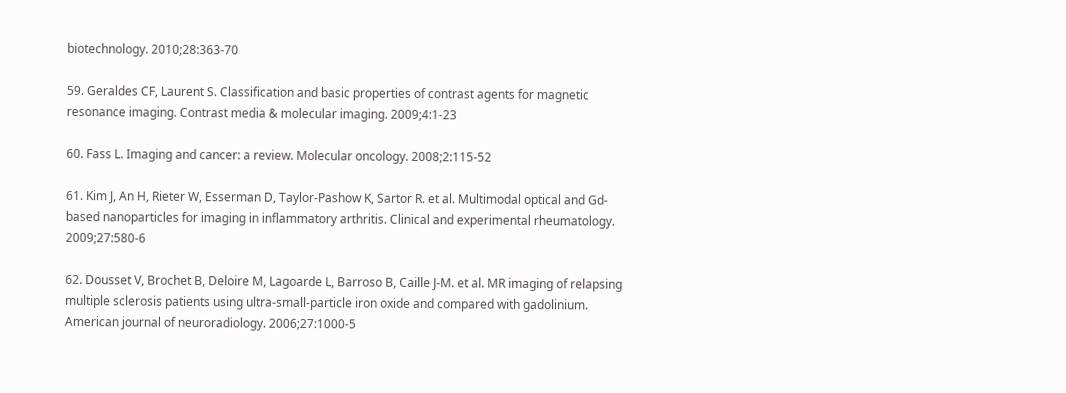biotechnology. 2010;28:363-70

59. Geraldes CF, Laurent S. Classification and basic properties of contrast agents for magnetic resonance imaging. Contrast media & molecular imaging. 2009;4:1-23

60. Fass L. Imaging and cancer: a review. Molecular oncology. 2008;2:115-52

61. Kim J, An H, Rieter W, Esserman D, Taylor-Pashow K, Sartor R. et al. Multimodal optical and Gd-based nanoparticles for imaging in inflammatory arthritis. Clinical and experimental rheumatology. 2009;27:580-6

62. Dousset V, Brochet B, Deloire M, Lagoarde L, Barroso B, Caille J-M. et al. MR imaging of relapsing multiple sclerosis patients using ultra-small-particle iron oxide and compared with gadolinium. American journal of neuroradiology. 2006;27:1000-5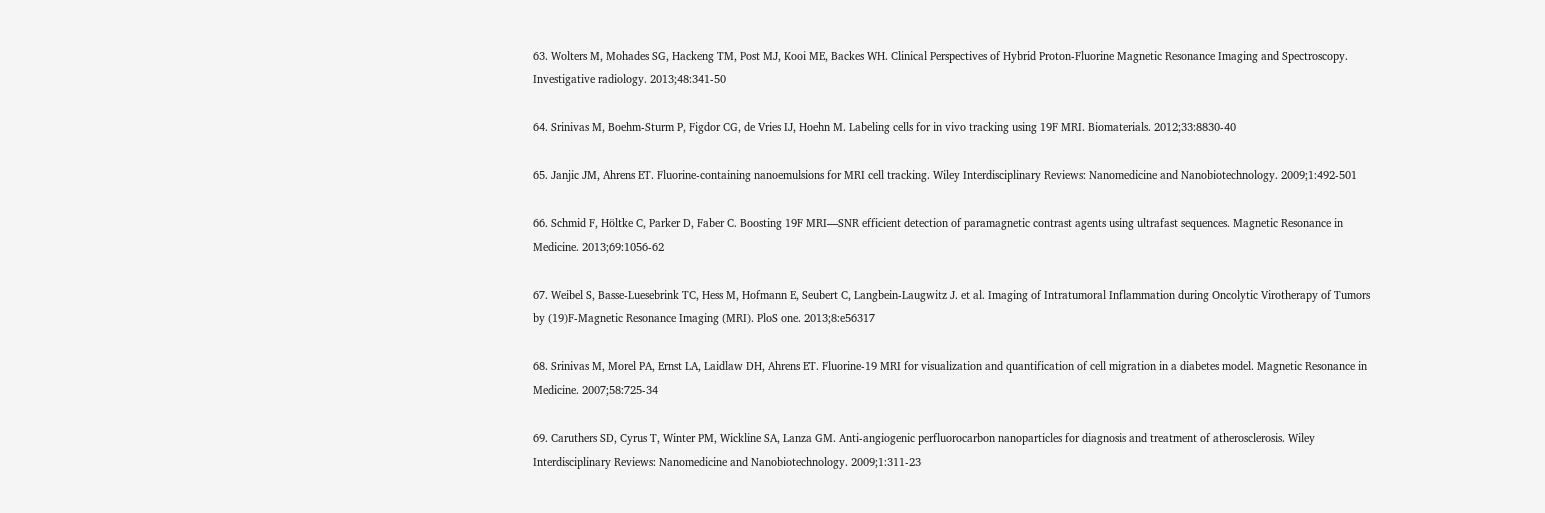63. Wolters M, Mohades SG, Hackeng TM, Post MJ, Kooi ME, Backes WH. Clinical Perspectives of Hybrid Proton-Fluorine Magnetic Resonance Imaging and Spectroscopy. Investigative radiology. 2013;48:341-50

64. Srinivas M, Boehm-Sturm P, Figdor CG, de Vries IJ, Hoehn M. Labeling cells for in vivo tracking using 19F MRI. Biomaterials. 2012;33:8830-40

65. Janjic JM, Ahrens ET. Fluorine-containing nanoemulsions for MRI cell tracking. Wiley Interdisciplinary Reviews: Nanomedicine and Nanobiotechnology. 2009;1:492-501

66. Schmid F, Höltke C, Parker D, Faber C. Boosting 19F MRI—SNR efficient detection of paramagnetic contrast agents using ultrafast sequences. Magnetic Resonance in Medicine. 2013;69:1056-62

67. Weibel S, Basse-Luesebrink TC, Hess M, Hofmann E, Seubert C, Langbein-Laugwitz J. et al. Imaging of Intratumoral Inflammation during Oncolytic Virotherapy of Tumors by (19)F-Magnetic Resonance Imaging (MRI). PloS one. 2013;8:e56317

68. Srinivas M, Morel PA, Ernst LA, Laidlaw DH, Ahrens ET. Fluorine-19 MRI for visualization and quantification of cell migration in a diabetes model. Magnetic Resonance in Medicine. 2007;58:725-34

69. Caruthers SD, Cyrus T, Winter PM, Wickline SA, Lanza GM. Anti-angiogenic perfluorocarbon nanoparticles for diagnosis and treatment of atherosclerosis. Wiley Interdisciplinary Reviews: Nanomedicine and Nanobiotechnology. 2009;1:311-23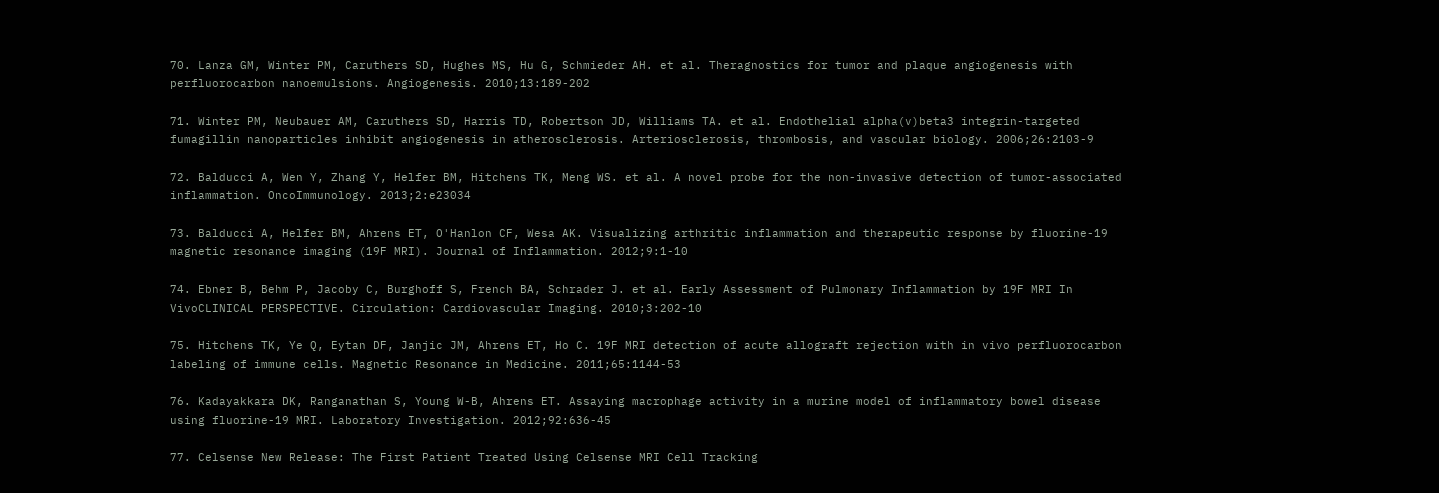70. Lanza GM, Winter PM, Caruthers SD, Hughes MS, Hu G, Schmieder AH. et al. Theragnostics for tumor and plaque angiogenesis with perfluorocarbon nanoemulsions. Angiogenesis. 2010;13:189-202

71. Winter PM, Neubauer AM, Caruthers SD, Harris TD, Robertson JD, Williams TA. et al. Endothelial alpha(v)beta3 integrin-targeted fumagillin nanoparticles inhibit angiogenesis in atherosclerosis. Arteriosclerosis, thrombosis, and vascular biology. 2006;26:2103-9

72. Balducci A, Wen Y, Zhang Y, Helfer BM, Hitchens TK, Meng WS. et al. A novel probe for the non-invasive detection of tumor-associated inflammation. OncoImmunology. 2013;2:e23034

73. Balducci A, Helfer BM, Ahrens ET, O'Hanlon CF, Wesa AK. Visualizing arthritic inflammation and therapeutic response by fluorine-19 magnetic resonance imaging (19F MRI). Journal of Inflammation. 2012;9:1-10

74. Ebner B, Behm P, Jacoby C, Burghoff S, French BA, Schrader J. et al. Early Assessment of Pulmonary Inflammation by 19F MRI In VivoCLINICAL PERSPECTIVE. Circulation: Cardiovascular Imaging. 2010;3:202-10

75. Hitchens TK, Ye Q, Eytan DF, Janjic JM, Ahrens ET, Ho C. 19F MRI detection of acute allograft rejection with in vivo perfluorocarbon labeling of immune cells. Magnetic Resonance in Medicine. 2011;65:1144-53

76. Kadayakkara DK, Ranganathan S, Young W-B, Ahrens ET. Assaying macrophage activity in a murine model of inflammatory bowel disease using fluorine-19 MRI. Laboratory Investigation. 2012;92:636-45

77. Celsense New Release: The First Patient Treated Using Celsense MRI Cell Tracking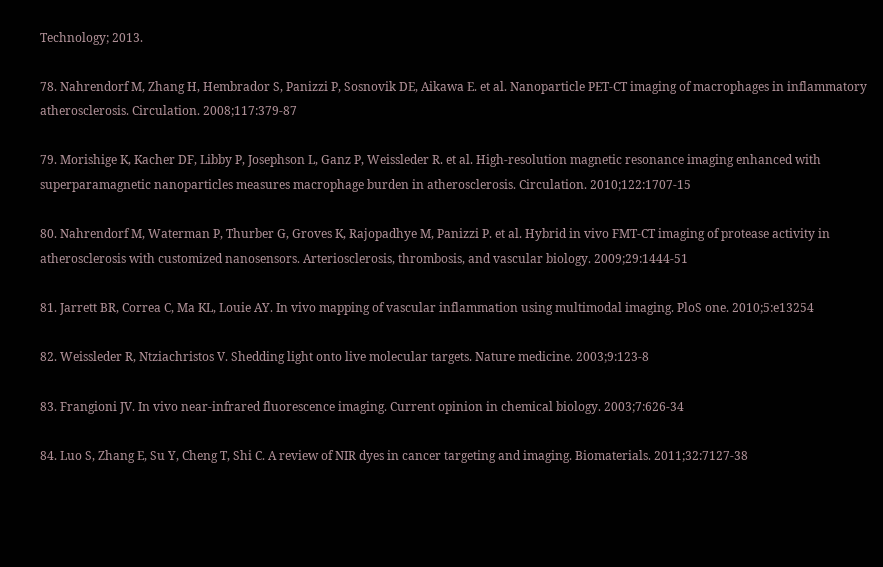Technology; 2013.

78. Nahrendorf M, Zhang H, Hembrador S, Panizzi P, Sosnovik DE, Aikawa E. et al. Nanoparticle PET-CT imaging of macrophages in inflammatory atherosclerosis. Circulation. 2008;117:379-87

79. Morishige K, Kacher DF, Libby P, Josephson L, Ganz P, Weissleder R. et al. High-resolution magnetic resonance imaging enhanced with superparamagnetic nanoparticles measures macrophage burden in atherosclerosis. Circulation. 2010;122:1707-15

80. Nahrendorf M, Waterman P, Thurber G, Groves K, Rajopadhye M, Panizzi P. et al. Hybrid in vivo FMT-CT imaging of protease activity in atherosclerosis with customized nanosensors. Arteriosclerosis, thrombosis, and vascular biology. 2009;29:1444-51

81. Jarrett BR, Correa C, Ma KL, Louie AY. In vivo mapping of vascular inflammation using multimodal imaging. PloS one. 2010;5:e13254

82. Weissleder R, Ntziachristos V. Shedding light onto live molecular targets. Nature medicine. 2003;9:123-8

83. Frangioni JV. In vivo near-infrared fluorescence imaging. Current opinion in chemical biology. 2003;7:626-34

84. Luo S, Zhang E, Su Y, Cheng T, Shi C. A review of NIR dyes in cancer targeting and imaging. Biomaterials. 2011;32:7127-38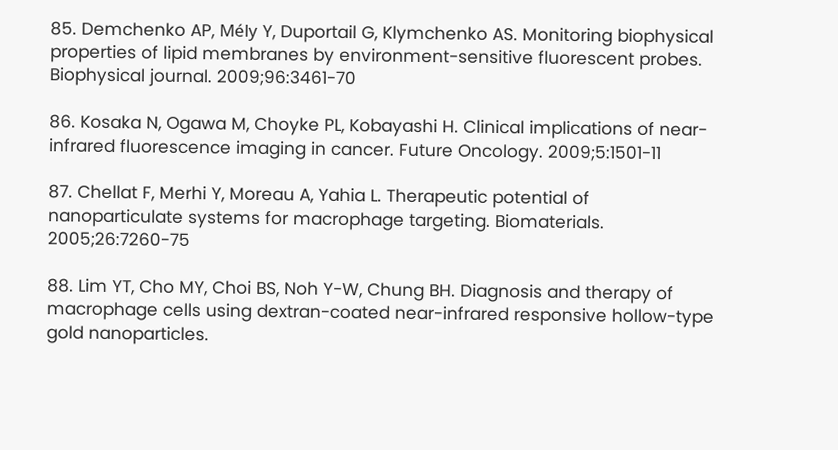85. Demchenko AP, Mély Y, Duportail G, Klymchenko AS. Monitoring biophysical properties of lipid membranes by environment-sensitive fluorescent probes. Biophysical journal. 2009;96:3461-70

86. Kosaka N, Ogawa M, Choyke PL, Kobayashi H. Clinical implications of near-infrared fluorescence imaging in cancer. Future Oncology. 2009;5:1501-11

87. Chellat F, Merhi Y, Moreau A, Yahia L. Therapeutic potential of nanoparticulate systems for macrophage targeting. Biomaterials. 2005;26:7260-75

88. Lim YT, Cho MY, Choi BS, Noh Y-W, Chung BH. Diagnosis and therapy of macrophage cells using dextran-coated near-infrared responsive hollow-type gold nanoparticles.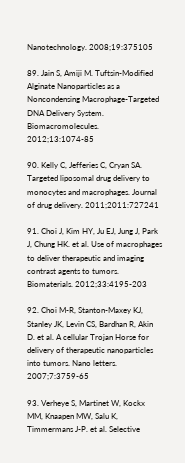Nanotechnology. 2008;19:375105

89. Jain S, Amiji M. Tuftsin-Modified Alginate Nanoparticles as a Noncondensing Macrophage-Targeted DNA Delivery System. Biomacromolecules. 2012;13:1074-85

90. Kelly C, Jefferies C, Cryan SA. Targeted liposomal drug delivery to monocytes and macrophages. Journal of drug delivery. 2011;2011:727241

91. Choi J, Kim HY, Ju EJ, Jung J, Park J, Chung HK. et al. Use of macrophages to deliver therapeutic and imaging contrast agents to tumors. Biomaterials. 2012;33:4195-203

92. Choi M-R, Stanton-Maxey KJ, Stanley JK, Levin CS, Bardhan R, Akin D. et al. A cellular Trojan Horse for delivery of therapeutic nanoparticles into tumors. Nano letters. 2007;7:3759-65

93. Verheye S, Martinet W, Kockx MM, Knaapen MW, Salu K, Timmermans J-P. et al. Selective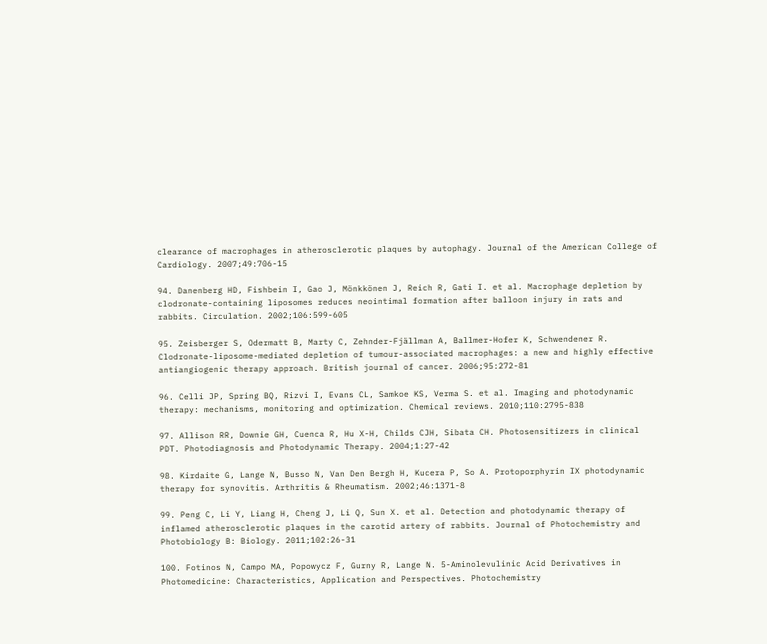clearance of macrophages in atherosclerotic plaques by autophagy. Journal of the American College of Cardiology. 2007;49:706-15

94. Danenberg HD, Fishbein I, Gao J, Mönkkönen J, Reich R, Gati I. et al. Macrophage depletion by clodronate-containing liposomes reduces neointimal formation after balloon injury in rats and rabbits. Circulation. 2002;106:599-605

95. Zeisberger S, Odermatt B, Marty C, Zehnder-Fjällman A, Ballmer-Hofer K, Schwendener R. Clodronate-liposome-mediated depletion of tumour-associated macrophages: a new and highly effective antiangiogenic therapy approach. British journal of cancer. 2006;95:272-81

96. Celli JP, Spring BQ, Rizvi I, Evans CL, Samkoe KS, Verma S. et al. Imaging and photodynamic therapy: mechanisms, monitoring and optimization. Chemical reviews. 2010;110:2795-838

97. Allison RR, Downie GH, Cuenca R, Hu X-H, Childs CJH, Sibata CH. Photosensitizers in clinical PDT. Photodiagnosis and Photodynamic Therapy. 2004;1:27-42

98. Kirdaite G, Lange N, Busso N, Van Den Bergh H, Kucera P, So A. Protoporphyrin IX photodynamic therapy for synovitis. Arthritis & Rheumatism. 2002;46:1371-8

99. Peng C, Li Y, Liang H, Cheng J, Li Q, Sun X. et al. Detection and photodynamic therapy of inflamed atherosclerotic plaques in the carotid artery of rabbits. Journal of Photochemistry and Photobiology B: Biology. 2011;102:26-31

100. Fotinos N, Campo MA, Popowycz F, Gurny R, Lange N. 5-Aminolevulinic Acid Derivatives in Photomedicine: Characteristics, Application and Perspectives. Photochemistry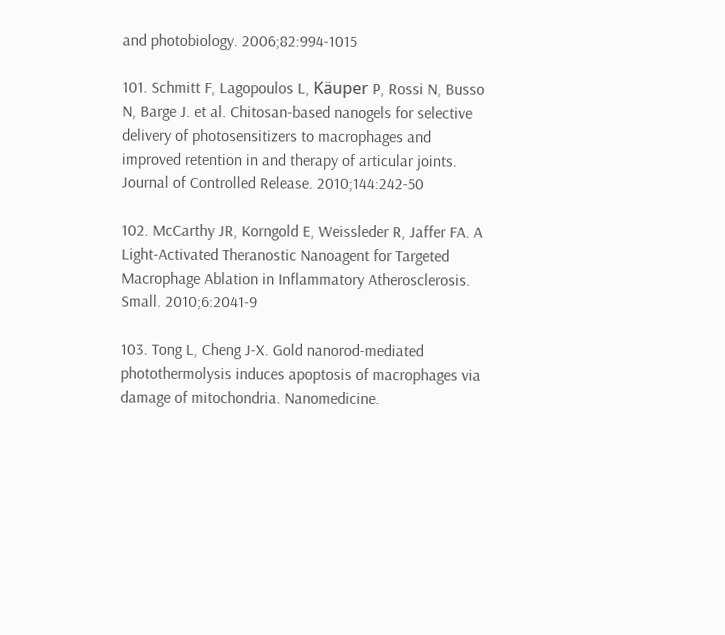and photobiology. 2006;82:994-1015

101. Schmitt F, Lagopoulos L, Käuper P, Rossi N, Busso N, Barge J. et al. Chitosan-based nanogels for selective delivery of photosensitizers to macrophages and improved retention in and therapy of articular joints. Journal of Controlled Release. 2010;144:242-50

102. McCarthy JR, Korngold E, Weissleder R, Jaffer FA. A Light-Activated Theranostic Nanoagent for Targeted Macrophage Ablation in Inflammatory Atherosclerosis. Small. 2010;6:2041-9

103. Tong L, Cheng J-X. Gold nanorod-mediated photothermolysis induces apoptosis of macrophages via damage of mitochondria. Nanomedicine.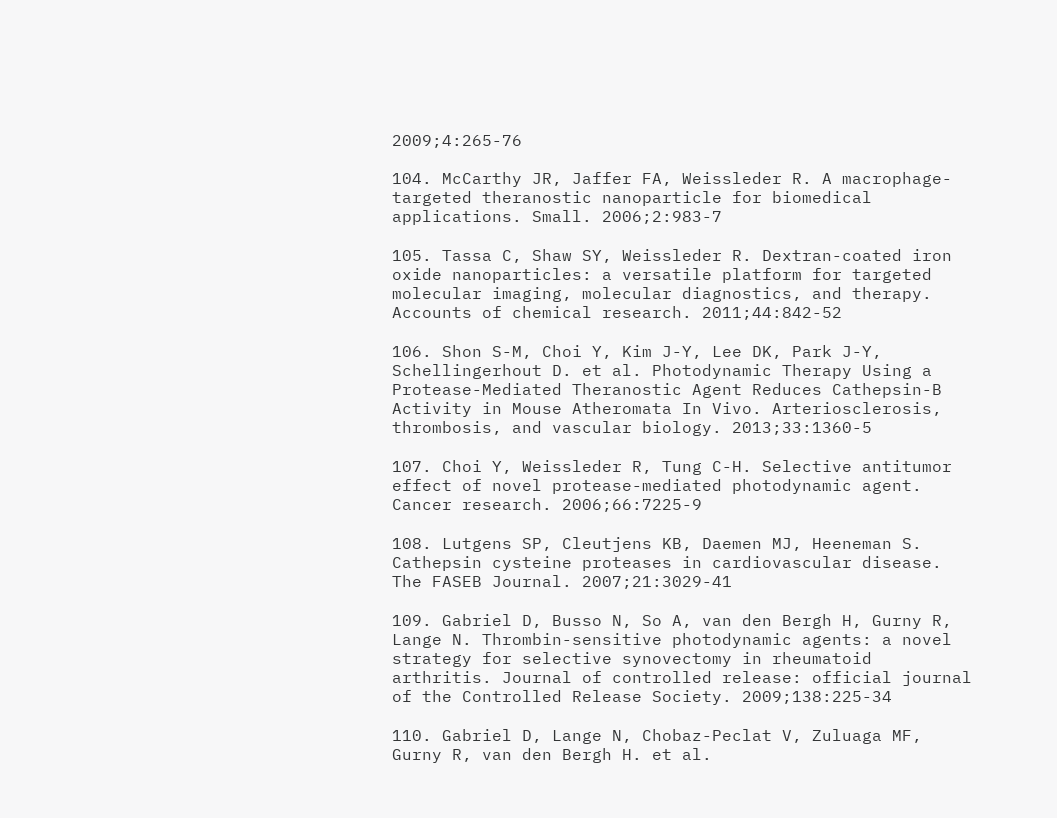2009;4:265-76

104. McCarthy JR, Jaffer FA, Weissleder R. A macrophage-targeted theranostic nanoparticle for biomedical applications. Small. 2006;2:983-7

105. Tassa C, Shaw SY, Weissleder R. Dextran-coated iron oxide nanoparticles: a versatile platform for targeted molecular imaging, molecular diagnostics, and therapy. Accounts of chemical research. 2011;44:842-52

106. Shon S-M, Choi Y, Kim J-Y, Lee DK, Park J-Y, Schellingerhout D. et al. Photodynamic Therapy Using a Protease-Mediated Theranostic Agent Reduces Cathepsin-B Activity in Mouse Atheromata In Vivo. Arteriosclerosis, thrombosis, and vascular biology. 2013;33:1360-5

107. Choi Y, Weissleder R, Tung C-H. Selective antitumor effect of novel protease-mediated photodynamic agent. Cancer research. 2006;66:7225-9

108. Lutgens SP, Cleutjens KB, Daemen MJ, Heeneman S. Cathepsin cysteine proteases in cardiovascular disease. The FASEB Journal. 2007;21:3029-41

109. Gabriel D, Busso N, So A, van den Bergh H, Gurny R, Lange N. Thrombin-sensitive photodynamic agents: a novel strategy for selective synovectomy in rheumatoid arthritis. Journal of controlled release: official journal of the Controlled Release Society. 2009;138:225-34

110. Gabriel D, Lange N, Chobaz-Peclat V, Zuluaga MF, Gurny R, van den Bergh H. et al.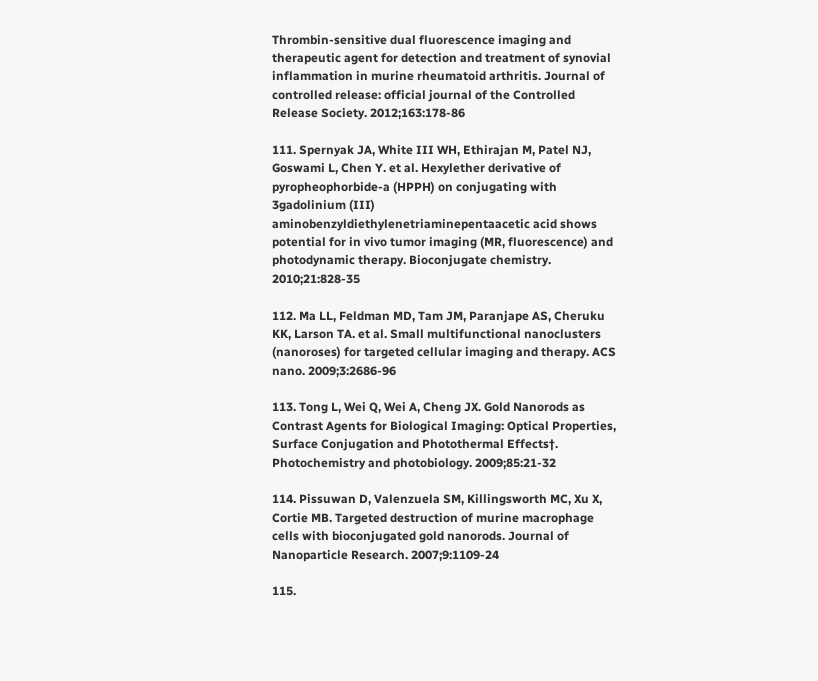Thrombin-sensitive dual fluorescence imaging and therapeutic agent for detection and treatment of synovial inflammation in murine rheumatoid arthritis. Journal of controlled release: official journal of the Controlled Release Society. 2012;163:178-86

111. Spernyak JA, White III WH, Ethirajan M, Patel NJ, Goswami L, Chen Y. et al. Hexylether derivative of pyropheophorbide-a (HPPH) on conjugating with 3gadolinium (III) aminobenzyldiethylenetriaminepentaacetic acid shows potential for in vivo tumor imaging (MR, fluorescence) and photodynamic therapy. Bioconjugate chemistry. 2010;21:828-35

112. Ma LL, Feldman MD, Tam JM, Paranjape AS, Cheruku KK, Larson TA. et al. Small multifunctional nanoclusters (nanoroses) for targeted cellular imaging and therapy. ACS nano. 2009;3:2686-96

113. Tong L, Wei Q, Wei A, Cheng JX. Gold Nanorods as Contrast Agents for Biological Imaging: Optical Properties, Surface Conjugation and Photothermal Effects†. Photochemistry and photobiology. 2009;85:21-32

114. Pissuwan D, Valenzuela SM, Killingsworth MC, Xu X, Cortie MB. Targeted destruction of murine macrophage cells with bioconjugated gold nanorods. Journal of Nanoparticle Research. 2007;9:1109-24

115.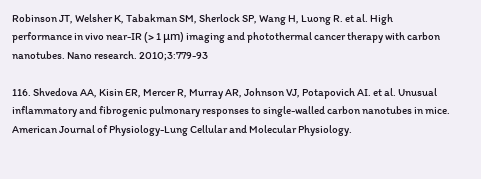Robinson JT, Welsher K, Tabakman SM, Sherlock SP, Wang H, Luong R. et al. High performance in vivo near-IR (> 1 μm) imaging and photothermal cancer therapy with carbon nanotubes. Nano research. 2010;3:779-93

116. Shvedova AA, Kisin ER, Mercer R, Murray AR, Johnson VJ, Potapovich AI. et al. Unusual inflammatory and fibrogenic pulmonary responses to single-walled carbon nanotubes in mice. American Journal of Physiology-Lung Cellular and Molecular Physiology.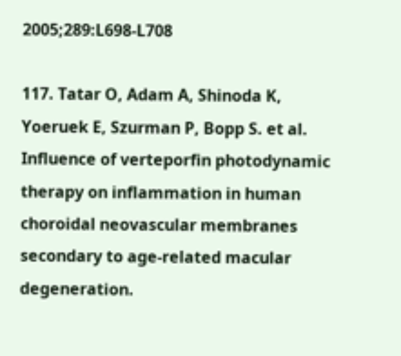2005;289:L698-L708

117. Tatar O, Adam A, Shinoda K, Yoeruek E, Szurman P, Bopp S. et al. Influence of verteporfin photodynamic therapy on inflammation in human choroidal neovascular membranes secondary to age-related macular degeneration.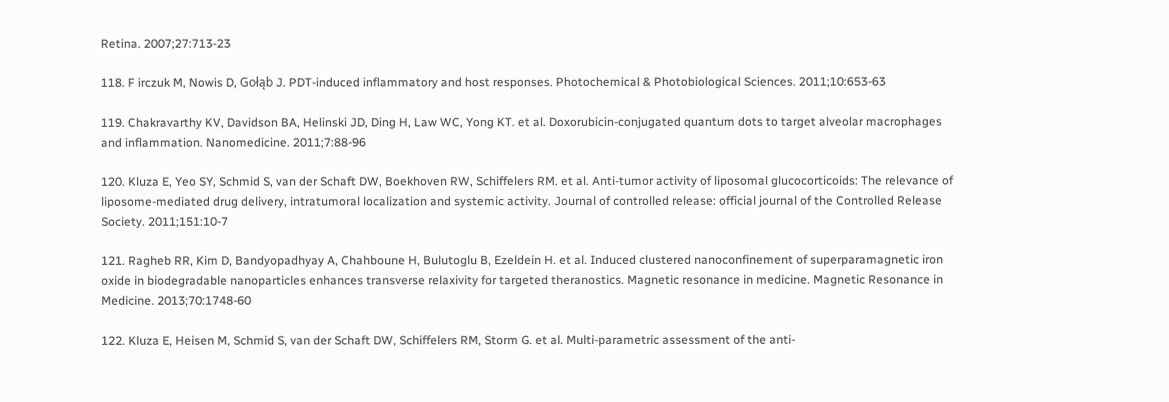Retina. 2007;27:713-23

118. F irczuk M, Nowis D, Gołąb J. PDT-induced inflammatory and host responses. Photochemical & Photobiological Sciences. 2011;10:653-63

119. Chakravarthy KV, Davidson BA, Helinski JD, Ding H, Law WC, Yong KT. et al. Doxorubicin-conjugated quantum dots to target alveolar macrophages and inflammation. Nanomedicine. 2011;7:88-96

120. Kluza E, Yeo SY, Schmid S, van der Schaft DW, Boekhoven RW, Schiffelers RM. et al. Anti-tumor activity of liposomal glucocorticoids: The relevance of liposome-mediated drug delivery, intratumoral localization and systemic activity. Journal of controlled release: official journal of the Controlled Release Society. 2011;151:10-7

121. Ragheb RR, Kim D, Bandyopadhyay A, Chahboune H, Bulutoglu B, Ezeldein H. et al. Induced clustered nanoconfinement of superparamagnetic iron oxide in biodegradable nanoparticles enhances transverse relaxivity for targeted theranostics. Magnetic resonance in medicine. Magnetic Resonance in Medicine. 2013;70:1748-60

122. Kluza E, Heisen M, Schmid S, van der Schaft DW, Schiffelers RM, Storm G. et al. Multi-parametric assessment of the anti-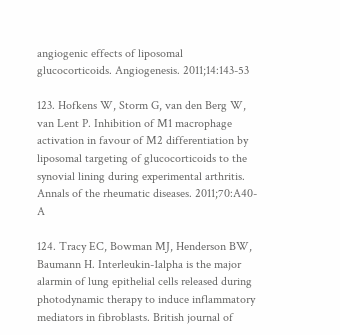angiogenic effects of liposomal glucocorticoids. Angiogenesis. 2011;14:143-53

123. Hofkens W, Storm G, van den Berg W, van Lent P. Inhibition of M1 macrophage activation in favour of M2 differentiation by liposomal targeting of glucocorticoids to the synovial lining during experimental arthritis. Annals of the rheumatic diseases. 2011;70:A40-A

124. Tracy EC, Bowman MJ, Henderson BW, Baumann H. Interleukin-1alpha is the major alarmin of lung epithelial cells released during photodynamic therapy to induce inflammatory mediators in fibroblasts. British journal of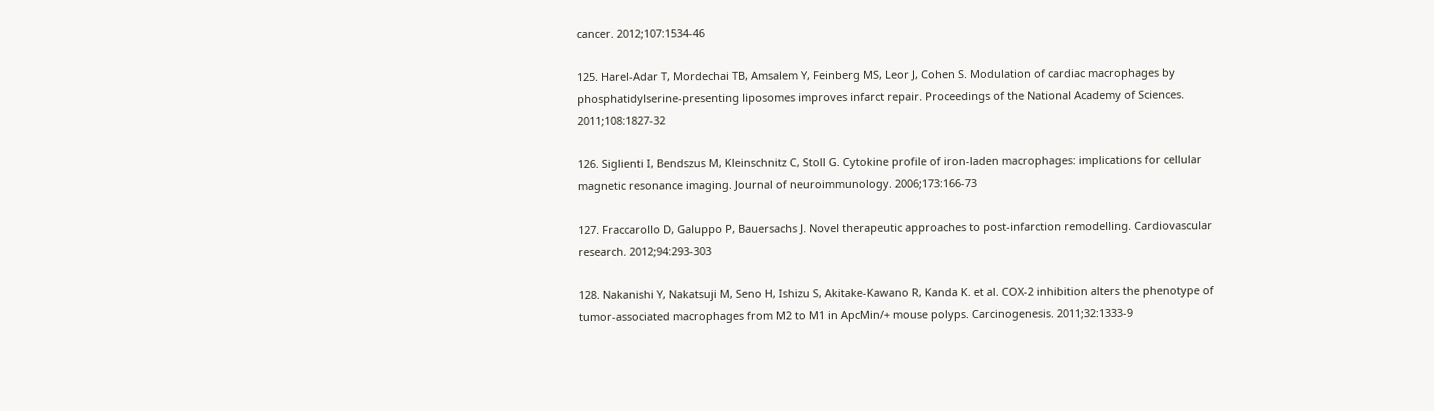cancer. 2012;107:1534-46

125. Harel-Adar T, Mordechai TB, Amsalem Y, Feinberg MS, Leor J, Cohen S. Modulation of cardiac macrophages by phosphatidylserine-presenting liposomes improves infarct repair. Proceedings of the National Academy of Sciences. 2011;108:1827-32

126. Siglienti I, Bendszus M, Kleinschnitz C, Stoll G. Cytokine profile of iron-laden macrophages: implications for cellular magnetic resonance imaging. Journal of neuroimmunology. 2006;173:166-73

127. Fraccarollo D, Galuppo P, Bauersachs J. Novel therapeutic approaches to post-infarction remodelling. Cardiovascular research. 2012;94:293-303

128. Nakanishi Y, Nakatsuji M, Seno H, Ishizu S, Akitake-Kawano R, Kanda K. et al. COX-2 inhibition alters the phenotype of tumor-associated macrophages from M2 to M1 in ApcMin/+ mouse polyps. Carcinogenesis. 2011;32:1333-9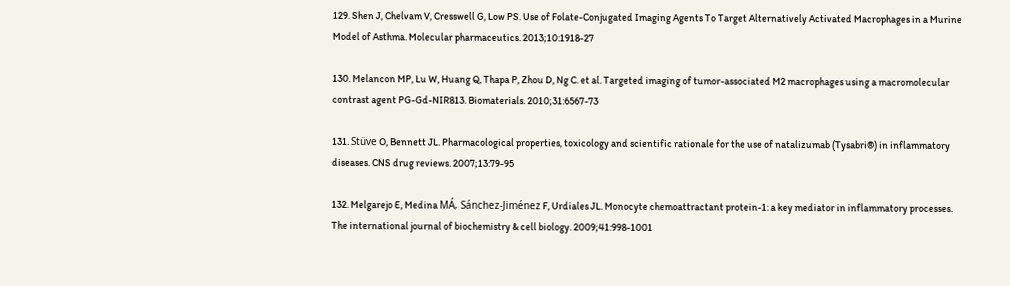129. Shen J, Chelvam V, Cresswell G, Low PS. Use of Folate-Conjugated Imaging Agents To Target Alternatively Activated Macrophages in a Murine Model of Asthma. Molecular pharmaceutics. 2013;10:1918-27

130. Melancon MP, Lu W, Huang Q, Thapa P, Zhou D, Ng C. et al. Targeted imaging of tumor-associated M2 macrophages using a macromolecular contrast agent PG-Gd-NIR813. Biomaterials. 2010;31:6567-73

131. Stüve O, Bennett JL. Pharmacological properties, toxicology and scientific rationale for the use of natalizumab (Tysabri®) in inflammatory diseases. CNS drug reviews. 2007;13:79-95

132. Melgarejo E, Medina MÁ, Sánchez-Jiménez F, Urdiales JL. Monocyte chemoattractant protein-1: a key mediator in inflammatory processes. The international journal of biochemistry & cell biology. 2009;41:998-1001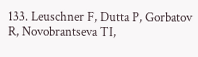133. Leuschner F, Dutta P, Gorbatov R, Novobrantseva TI,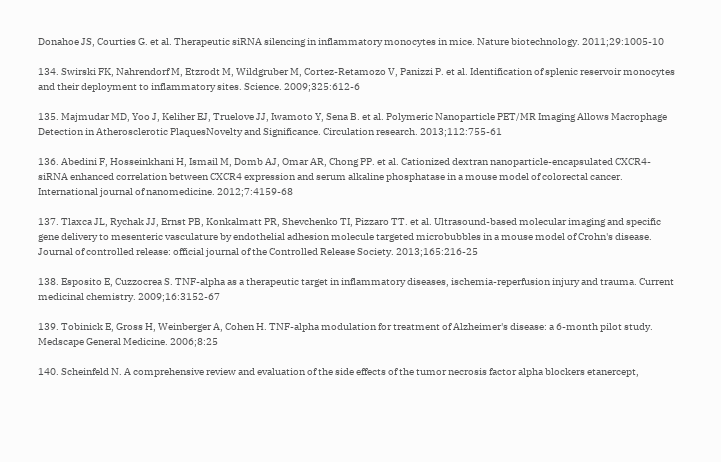Donahoe JS, Courties G. et al. Therapeutic siRNA silencing in inflammatory monocytes in mice. Nature biotechnology. 2011;29:1005-10

134. Swirski FK, Nahrendorf M, Etzrodt M, Wildgruber M, Cortez-Retamozo V, Panizzi P. et al. Identification of splenic reservoir monocytes and their deployment to inflammatory sites. Science. 2009;325:612-6

135. Majmudar MD, Yoo J, Keliher EJ, Truelove JJ, Iwamoto Y, Sena B. et al. Polymeric Nanoparticle PET/MR Imaging Allows Macrophage Detection in Atherosclerotic PlaquesNovelty and Significance. Circulation research. 2013;112:755-61

136. Abedini F, Hosseinkhani H, Ismail M, Domb AJ, Omar AR, Chong PP. et al. Cationized dextran nanoparticle-encapsulated CXCR4-siRNA enhanced correlation between CXCR4 expression and serum alkaline phosphatase in a mouse model of colorectal cancer. International journal of nanomedicine. 2012;7:4159-68

137. Tlaxca JL, Rychak JJ, Ernst PB, Konkalmatt PR, Shevchenko TI, Pizzaro TT. et al. Ultrasound-based molecular imaging and specific gene delivery to mesenteric vasculature by endothelial adhesion molecule targeted microbubbles in a mouse model of Crohn's disease. Journal of controlled release: official journal of the Controlled Release Society. 2013;165:216-25

138. Esposito E, Cuzzocrea S. TNF-alpha as a therapeutic target in inflammatory diseases, ischemia-reperfusion injury and trauma. Current medicinal chemistry. 2009;16:3152-67

139. Tobinick E, Gross H, Weinberger A, Cohen H. TNF-alpha modulation for treatment of Alzheimer's disease: a 6-month pilot study. Medscape General Medicine. 2006;8:25

140. Scheinfeld N. A comprehensive review and evaluation of the side effects of the tumor necrosis factor alpha blockers etanercept,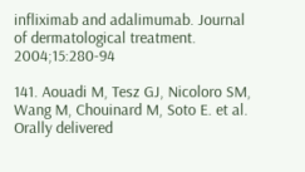infliximab and adalimumab. Journal of dermatological treatment. 2004;15:280-94

141. Aouadi M, Tesz GJ, Nicoloro SM, Wang M, Chouinard M, Soto E. et al. Orally delivered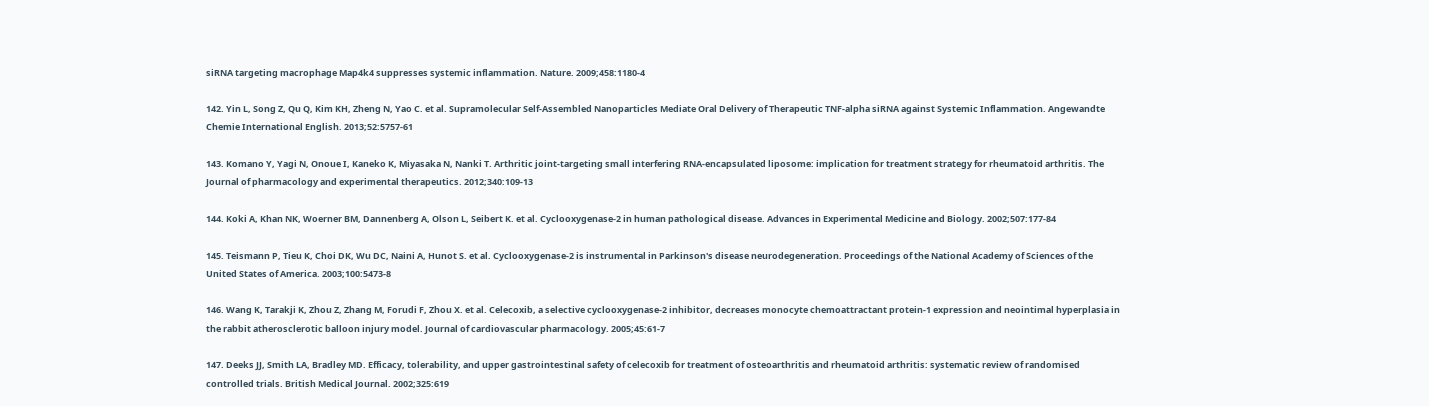siRNA targeting macrophage Map4k4 suppresses systemic inflammation. Nature. 2009;458:1180-4

142. Yin L, Song Z, Qu Q, Kim KH, Zheng N, Yao C. et al. Supramolecular Self-Assembled Nanoparticles Mediate Oral Delivery of Therapeutic TNF-alpha siRNA against Systemic Inflammation. Angewandte Chemie International English. 2013;52:5757-61

143. Komano Y, Yagi N, Onoue I, Kaneko K, Miyasaka N, Nanki T. Arthritic joint-targeting small interfering RNA-encapsulated liposome: implication for treatment strategy for rheumatoid arthritis. The Journal of pharmacology and experimental therapeutics. 2012;340:109-13

144. Koki A, Khan NK, Woerner BM, Dannenberg A, Olson L, Seibert K. et al. Cyclooxygenase-2 in human pathological disease. Advances in Experimental Medicine and Biology. 2002;507:177-84

145. Teismann P, Tieu K, Choi DK, Wu DC, Naini A, Hunot S. et al. Cyclooxygenase-2 is instrumental in Parkinson's disease neurodegeneration. Proceedings of the National Academy of Sciences of the United States of America. 2003;100:5473-8

146. Wang K, Tarakji K, Zhou Z, Zhang M, Forudi F, Zhou X. et al. Celecoxib, a selective cyclooxygenase-2 inhibitor, decreases monocyte chemoattractant protein-1 expression and neointimal hyperplasia in the rabbit atherosclerotic balloon injury model. Journal of cardiovascular pharmacology. 2005;45:61-7

147. Deeks JJ, Smith LA, Bradley MD. Efficacy, tolerability, and upper gastrointestinal safety of celecoxib for treatment of osteoarthritis and rheumatoid arthritis: systematic review of randomised controlled trials. British Medical Journal. 2002;325:619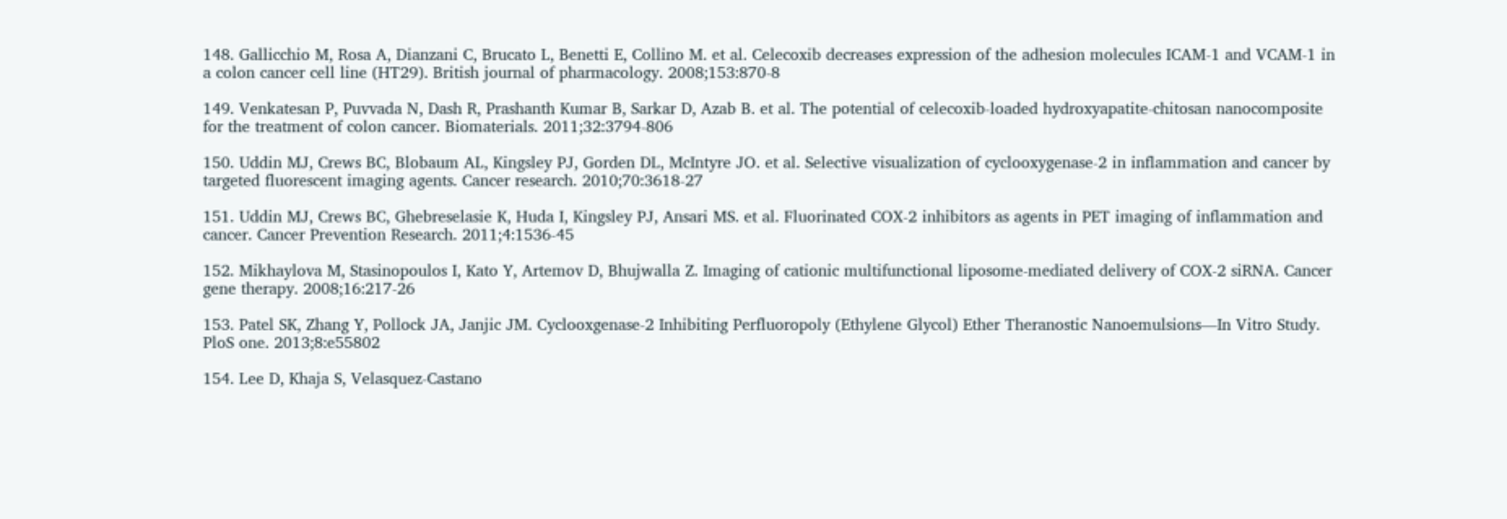148. Gallicchio M, Rosa A, Dianzani C, Brucato L, Benetti E, Collino M. et al. Celecoxib decreases expression of the adhesion molecules ICAM-1 and VCAM-1 in a colon cancer cell line (HT29). British journal of pharmacology. 2008;153:870-8

149. Venkatesan P, Puvvada N, Dash R, Prashanth Kumar B, Sarkar D, Azab B. et al. The potential of celecoxib-loaded hydroxyapatite-chitosan nanocomposite for the treatment of colon cancer. Biomaterials. 2011;32:3794-806

150. Uddin MJ, Crews BC, Blobaum AL, Kingsley PJ, Gorden DL, McIntyre JO. et al. Selective visualization of cyclooxygenase-2 in inflammation and cancer by targeted fluorescent imaging agents. Cancer research. 2010;70:3618-27

151. Uddin MJ, Crews BC, Ghebreselasie K, Huda I, Kingsley PJ, Ansari MS. et al. Fluorinated COX-2 inhibitors as agents in PET imaging of inflammation and cancer. Cancer Prevention Research. 2011;4:1536-45

152. Mikhaylova M, Stasinopoulos I, Kato Y, Artemov D, Bhujwalla Z. Imaging of cationic multifunctional liposome-mediated delivery of COX-2 siRNA. Cancer gene therapy. 2008;16:217-26

153. Patel SK, Zhang Y, Pollock JA, Janjic JM. Cyclooxgenase-2 Inhibiting Perfluoropoly (Ethylene Glycol) Ether Theranostic Nanoemulsions—In Vitro Study. PloS one. 2013;8:e55802

154. Lee D, Khaja S, Velasquez-Castano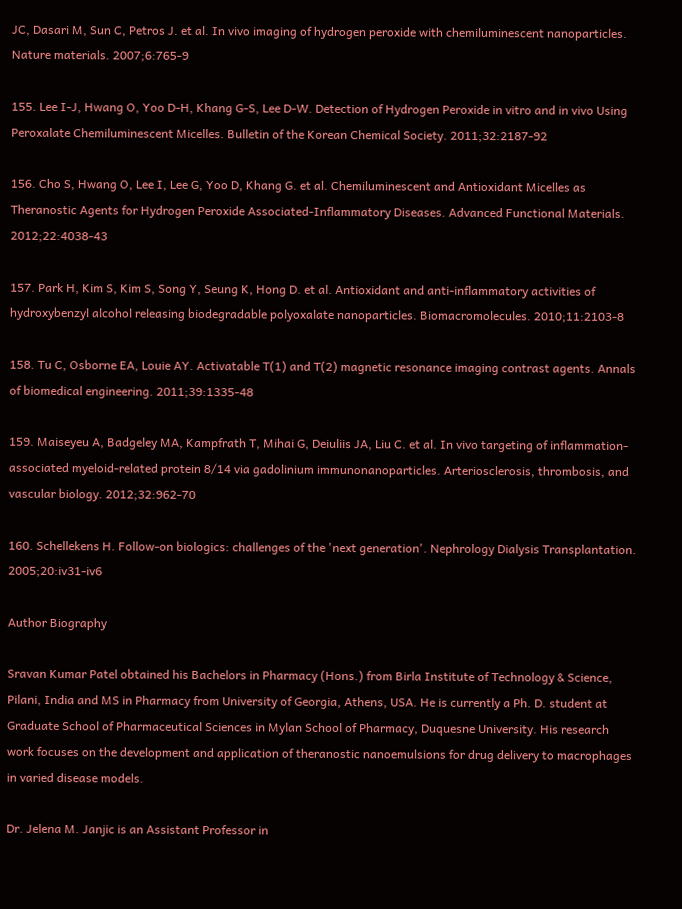JC, Dasari M, Sun C, Petros J. et al. In vivo imaging of hydrogen peroxide with chemiluminescent nanoparticles. Nature materials. 2007;6:765-9

155. Lee I-J, Hwang O, Yoo D-H, Khang G-S, Lee D-W. Detection of Hydrogen Peroxide in vitro and in vivo Using Peroxalate Chemiluminescent Micelles. Bulletin of the Korean Chemical Society. 2011;32:2187-92

156. Cho S, Hwang O, Lee I, Lee G, Yoo D, Khang G. et al. Chemiluminescent and Antioxidant Micelles as Theranostic Agents for Hydrogen Peroxide Associated-Inflammatory Diseases. Advanced Functional Materials. 2012;22:4038-43

157. Park H, Kim S, Kim S, Song Y, Seung K, Hong D. et al. Antioxidant and anti-inflammatory activities of hydroxybenzyl alcohol releasing biodegradable polyoxalate nanoparticles. Biomacromolecules. 2010;11:2103-8

158. Tu C, Osborne EA, Louie AY. Activatable T(1) and T(2) magnetic resonance imaging contrast agents. Annals of biomedical engineering. 2011;39:1335-48

159. Maiseyeu A, Badgeley MA, Kampfrath T, Mihai G, Deiuliis JA, Liu C. et al. In vivo targeting of inflammation-associated myeloid-related protein 8/14 via gadolinium immunonanoparticles. Arteriosclerosis, thrombosis, and vascular biology. 2012;32:962-70

160. Schellekens H. Follow-on biologics: challenges of the 'next generation'. Nephrology Dialysis Transplantation. 2005;20:iv31-iv6

Author Biography

Sravan Kumar Patel obtained his Bachelors in Pharmacy (Hons.) from Birla Institute of Technology & Science, Pilani, India and MS in Pharmacy from University of Georgia, Athens, USA. He is currently a Ph. D. student at Graduate School of Pharmaceutical Sciences in Mylan School of Pharmacy, Duquesne University. His research work focuses on the development and application of theranostic nanoemulsions for drug delivery to macrophages in varied disease models.

Dr. Jelena M. Janjic is an Assistant Professor in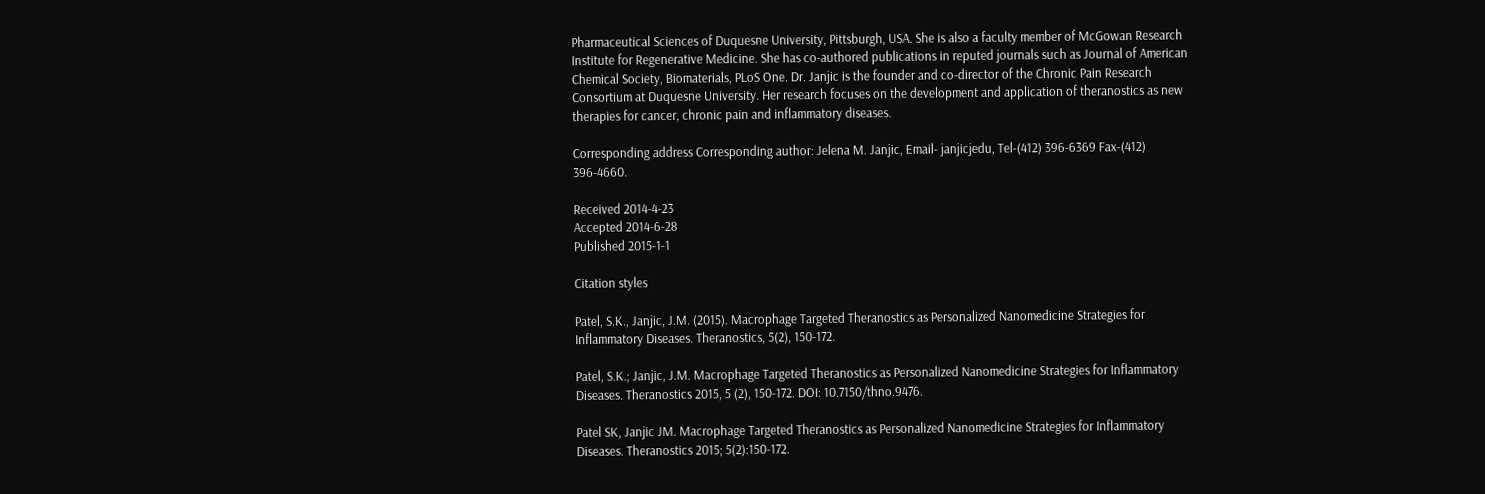Pharmaceutical Sciences of Duquesne University, Pittsburgh, USA. She is also a faculty member of McGowan Research Institute for Regenerative Medicine. She has co-authored publications in reputed journals such as Journal of American Chemical Society, Biomaterials, PLoS One. Dr. Janjic is the founder and co-director of the Chronic Pain Research Consortium at Duquesne University. Her research focuses on the development and application of theranostics as new therapies for cancer, chronic pain and inflammatory diseases.

Corresponding address Corresponding author: Jelena M. Janjic, Email- janjicjedu, Tel-(412) 396-6369 Fax-(412) 396-4660.

Received 2014-4-23
Accepted 2014-6-28
Published 2015-1-1

Citation styles

Patel, S.K., Janjic, J.M. (2015). Macrophage Targeted Theranostics as Personalized Nanomedicine Strategies for Inflammatory Diseases. Theranostics, 5(2), 150-172.

Patel, S.K.; Janjic, J.M. Macrophage Targeted Theranostics as Personalized Nanomedicine Strategies for Inflammatory Diseases. Theranostics 2015, 5 (2), 150-172. DOI: 10.7150/thno.9476.

Patel SK, Janjic JM. Macrophage Targeted Theranostics as Personalized Nanomedicine Strategies for Inflammatory Diseases. Theranostics 2015; 5(2):150-172.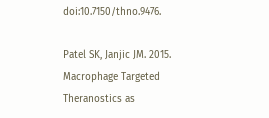doi:10.7150/thno.9476.

Patel SK, Janjic JM. 2015. Macrophage Targeted Theranostics as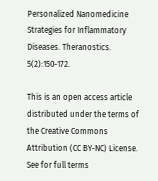Personalized Nanomedicine Strategies for Inflammatory Diseases. Theranostics. 5(2):150-172.

This is an open access article distributed under the terms of the Creative Commons Attribution (CC BY-NC) License. See for full terms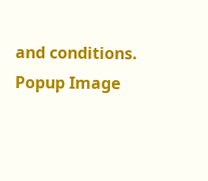and conditions.
Popup Image